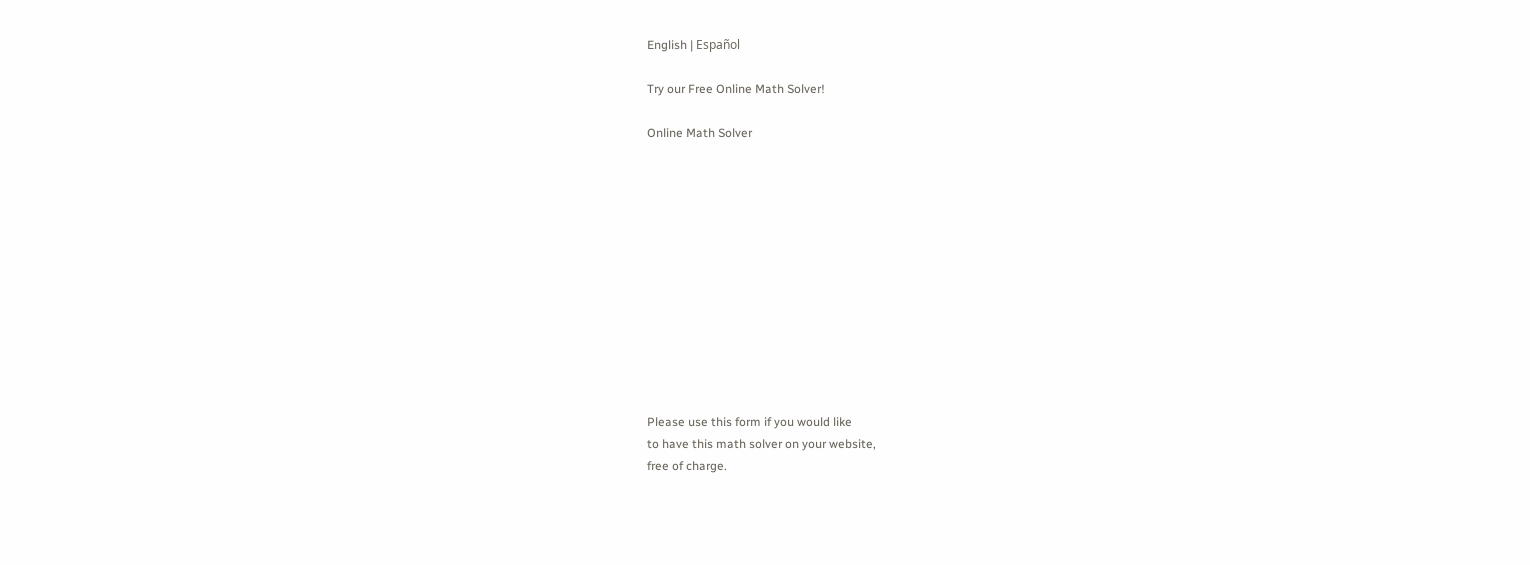English | Español

Try our Free Online Math Solver!

Online Math Solver












Please use this form if you would like
to have this math solver on your website,
free of charge.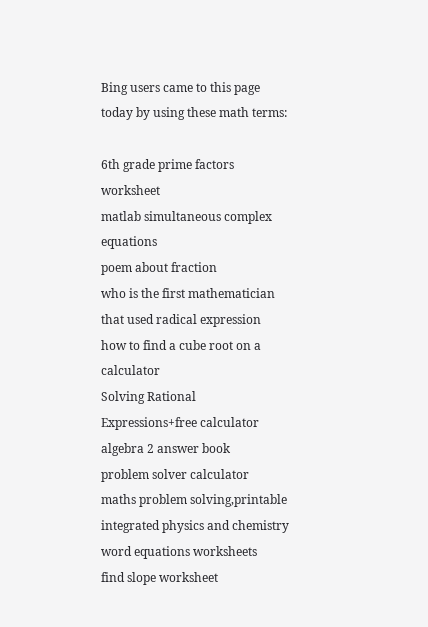Bing users came to this page today by using these math terms:

6th grade prime factors worksheet
matlab simultaneous complex equations
poem about fraction
who is the first mathematician that used radical expression
how to find a cube root on a calculator
Solving Rational Expressions+free calculator
algebra 2 answer book
problem solver calculator
maths problem solving,printable
integrated physics and chemistry word equations worksheets
find slope worksheet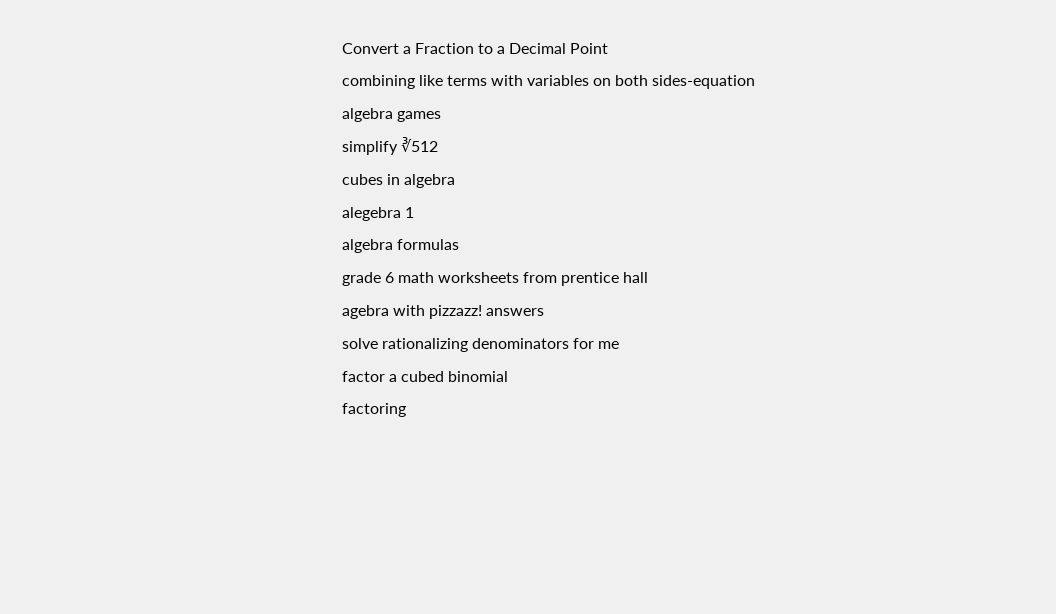Convert a Fraction to a Decimal Point
combining like terms with variables on both sides-equation
algebra games
simplify ∛512
cubes in algebra
alegebra 1
algebra formulas
grade 6 math worksheets from prentice hall
agebra with pizzazz! answers
solve rationalizing denominators for me
factor a cubed binomial
factoring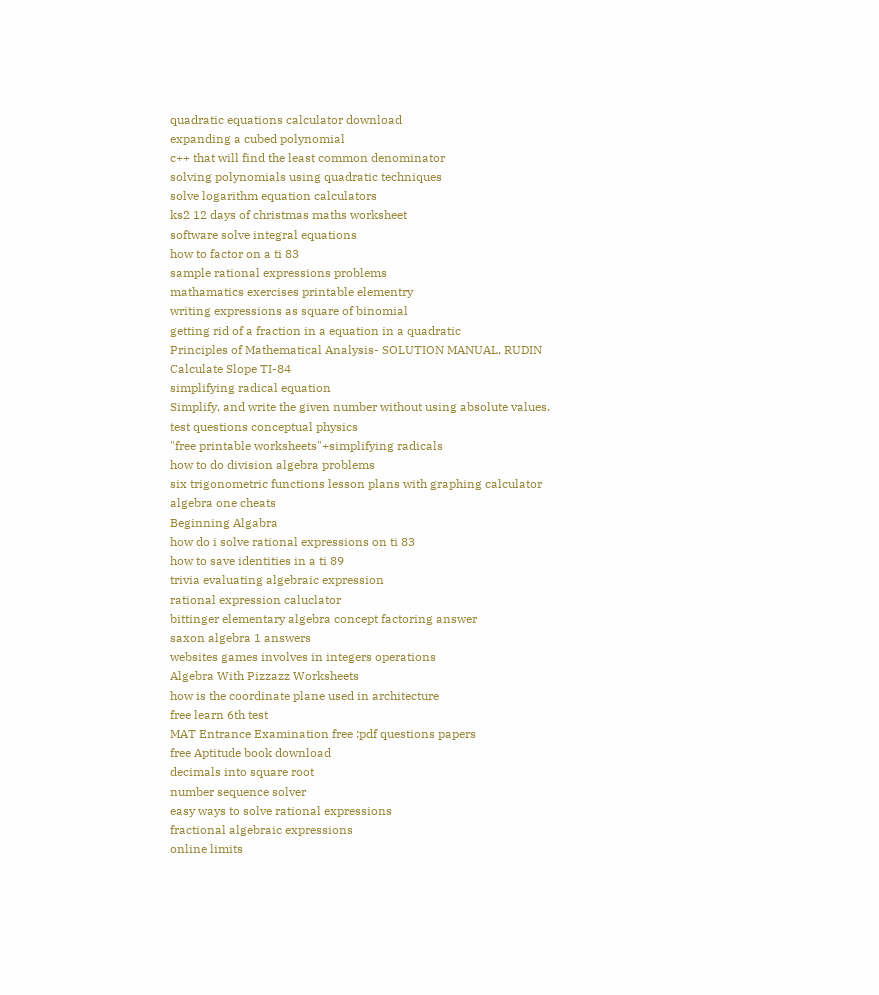quadratic equations calculator download
expanding a cubed polynomial
c++ that will find the least common denominator
solving polynomials using quadratic techniques
solve logarithm equation calculators
ks2 12 days of christmas maths worksheet
software solve integral equations
how to factor on a ti 83
sample rational expressions problems
mathamatics exercises printable elementry
writing expressions as square of binomial
getting rid of a fraction in a equation in a quadratic
Principles of Mathematical Analysis- SOLUTION MANUAL, RUDIN
Calculate Slope TI-84
simplifying radical equation
Simplify, and write the given number without using absolute values.
test questions conceptual physics
"free printable worksheets"+simplifying radicals
how to do division algebra problems
six trigonometric functions lesson plans with graphing calculator
algebra one cheats
Beginning Algabra
how do i solve rational expressions on ti 83
how to save identities in a ti 89
trivia evaluating algebraic expression
rational expression caluclator
bittinger elementary algebra concept factoring answer
saxon algebra 1 answers
websites games involves in integers operations
Algebra With Pizzazz Worksheets
how is the coordinate plane used in architecture
free learn 6th test
MAT Entrance Examination free :pdf questions papers
free Aptitude book download
decimals into square root
number sequence solver
easy ways to solve rational expressions
fractional algebraic expressions
online limits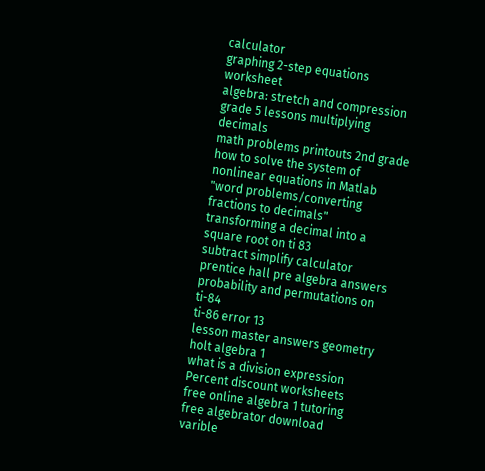calculator
graphing 2-step equations worksheet
algebra: stretch and compression
grade 5 lessons multiplying decimals
math problems printouts 2nd grade
how to solve the system of nonlinear equations in Matlab
"word problems/converting fractions to decimals"
transforming a decimal into a square root on ti 83
subtract simplify calculator
prentice hall pre algebra answers
probability and permutations on ti-84
ti-86 error 13
lesson master answers geometry
holt algebra 1
what is a division expression
Percent discount worksheets
free online algebra 1 tutoring
free algebrator download
varible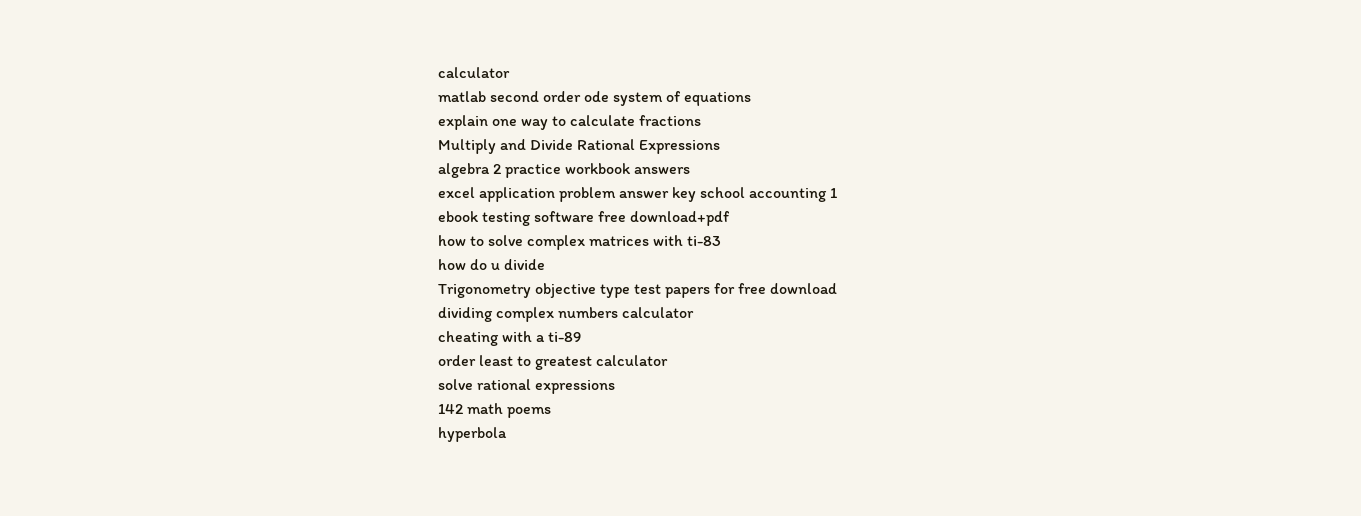calculator
matlab second order ode system of equations
explain one way to calculate fractions
Multiply and Divide Rational Expressions
algebra 2 practice workbook answers
excel application problem answer key school accounting 1
ebook testing software free download+pdf
how to solve complex matrices with ti-83
how do u divide
Trigonometry objective type test papers for free download
dividing complex numbers calculator
cheating with a ti-89
order least to greatest calculator
solve rational expressions
142 math poems
hyperbola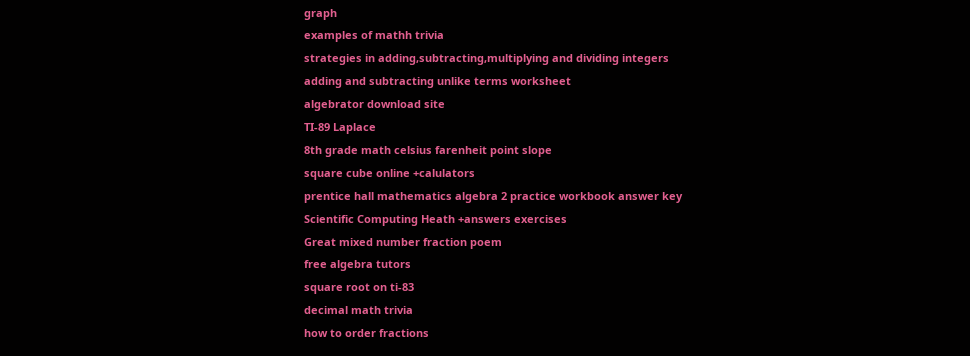graph
examples of mathh trivia
strategies in adding,subtracting,multiplying and dividing integers
adding and subtracting unlike terms worksheet
algebrator download site
TI-89 Laplace
8th grade math celsius farenheit point slope
square cube online +calulators
prentice hall mathematics algebra 2 practice workbook answer key
Scientific Computing Heath +answers exercises
Great mixed number fraction poem
free algebra tutors
square root on ti-83
decimal math trivia
how to order fractions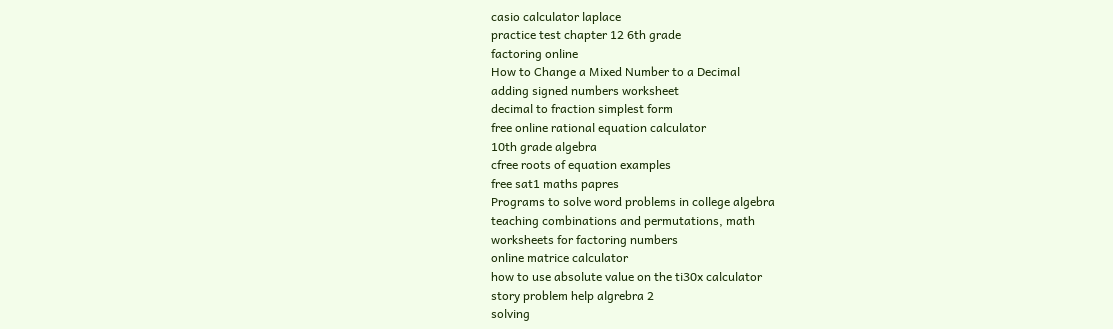casio calculator laplace
practice test chapter 12 6th grade
factoring online
How to Change a Mixed Number to a Decimal
adding signed numbers worksheet
decimal to fraction simplest form
free online rational equation calculator
10th grade algebra
cfree roots of equation examples
free sat1 maths papres
Programs to solve word problems in college algebra
teaching combinations and permutations, math
worksheets for factoring numbers
online matrice calculator
how to use absolute value on the ti30x calculator
story problem help algrebra 2
solving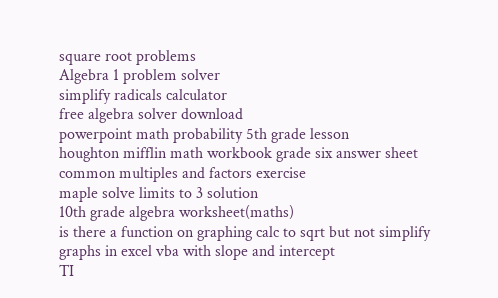square root problems
Algebra 1 problem solver
simplify radicals calculator
free algebra solver download
powerpoint math probability 5th grade lesson
houghton mifflin math workbook grade six answer sheet
common multiples and factors exercise
maple solve limits to 3 solution
10th grade algebra worksheet(maths)
is there a function on graphing calc to sqrt but not simplify
graphs in excel vba with slope and intercept
TI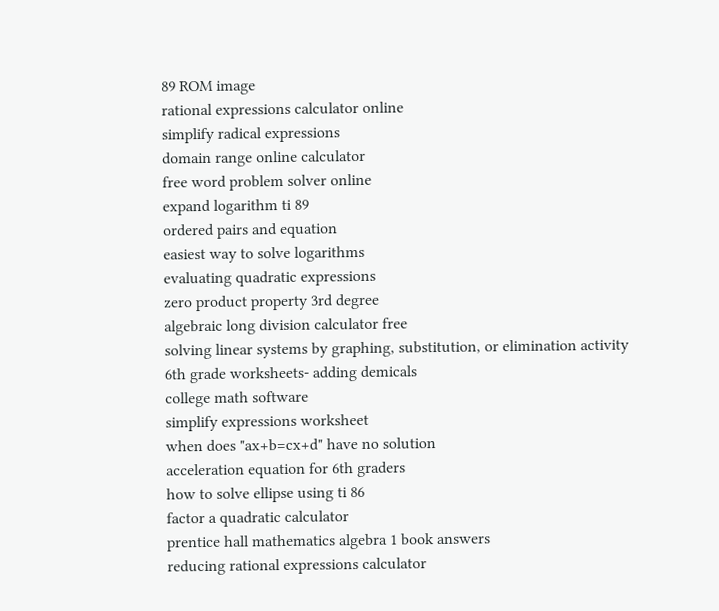89 ROM image
rational expressions calculator online
simplify radical expressions
domain range online calculator
free word problem solver online
expand logarithm ti 89
ordered pairs and equation
easiest way to solve logarithms
evaluating quadratic expressions
zero product property 3rd degree
algebraic long division calculator free
solving linear systems by graphing, substitution, or elimination activity
6th grade worksheets- adding demicals
college math software
simplify expressions worksheet
when does "ax+b=cx+d" have no solution
acceleration equation for 6th graders
how to solve ellipse using ti 86
factor a quadratic calculator
prentice hall mathematics algebra 1 book answers
reducing rational expressions calculator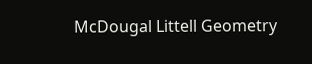McDougal Littell Geometry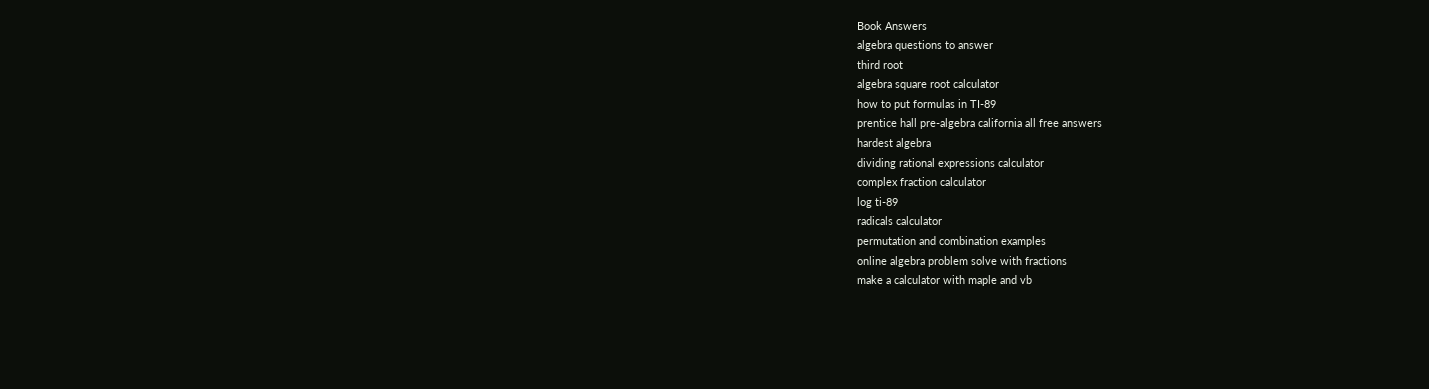Book Answers
algebra questions to answer
third root
algebra square root calculator
how to put formulas in TI-89
prentice hall pre-algebra california all free answers
hardest algebra
dividing rational expressions calculator
complex fraction calculator
log ti-89
radicals calculator
permutation and combination examples
online algebra problem solve with fractions
make a calculator with maple and vb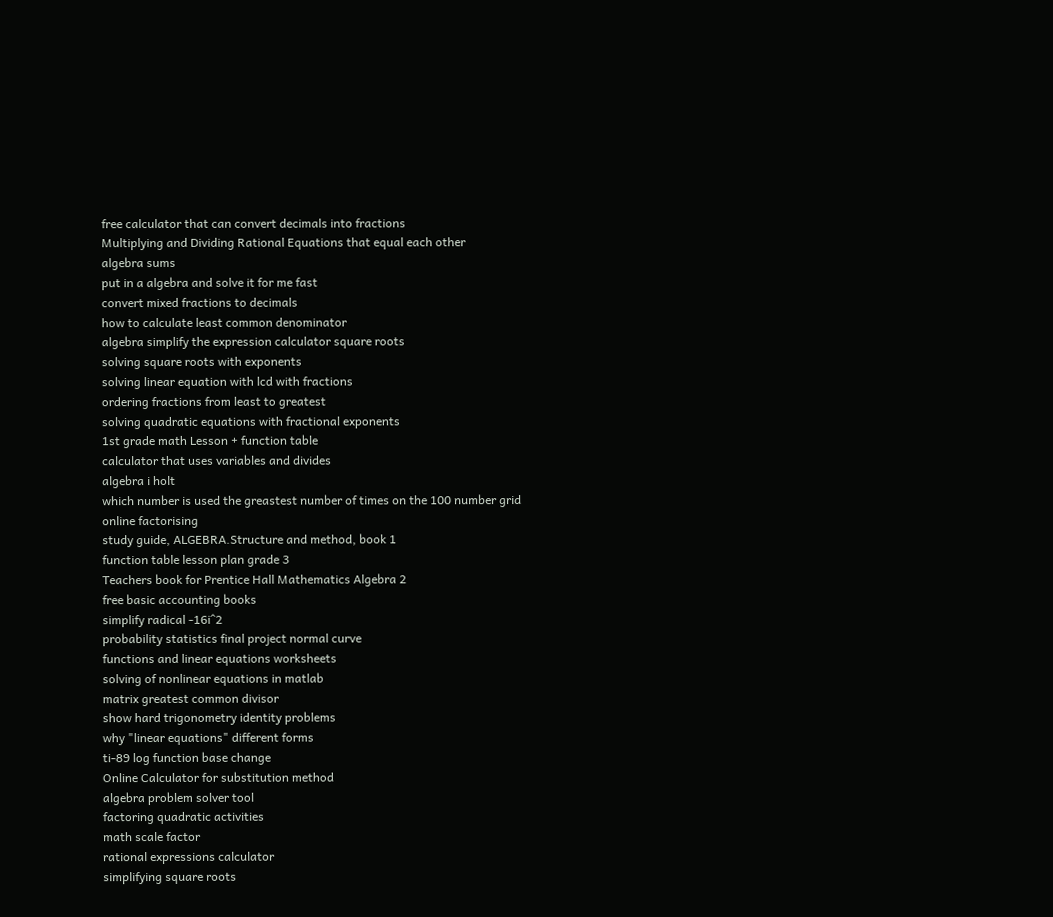free calculator that can convert decimals into fractions
Multiplying and Dividing Rational Equations that equal each other
algebra sums
put in a algebra and solve it for me fast
convert mixed fractions to decimals
how to calculate least common denominator
algebra simplify the expression calculator square roots
solving square roots with exponents
solving linear equation with lcd with fractions
ordering fractions from least to greatest
solving quadratic equations with fractional exponents
1st grade math Lesson + function table
calculator that uses variables and divides
algebra i holt
which number is used the greastest number of times on the 100 number grid
online factorising
study guide, ALGEBRA.Structure and method, book 1
function table lesson plan grade 3
Teachers book for Prentice Hall Mathematics Algebra 2
free basic accounting books
simplify radical -16i^2
probability statistics final project normal curve
functions and linear equations worksheets
solving of nonlinear equations in matlab
matrix greatest common divisor
show hard trigonometry identity problems
why "linear equations" different forms
ti-89 log function base change
Online Calculator for substitution method
algebra problem solver tool
factoring quadratic activities
math scale factor
rational expressions calculator
simplifying square roots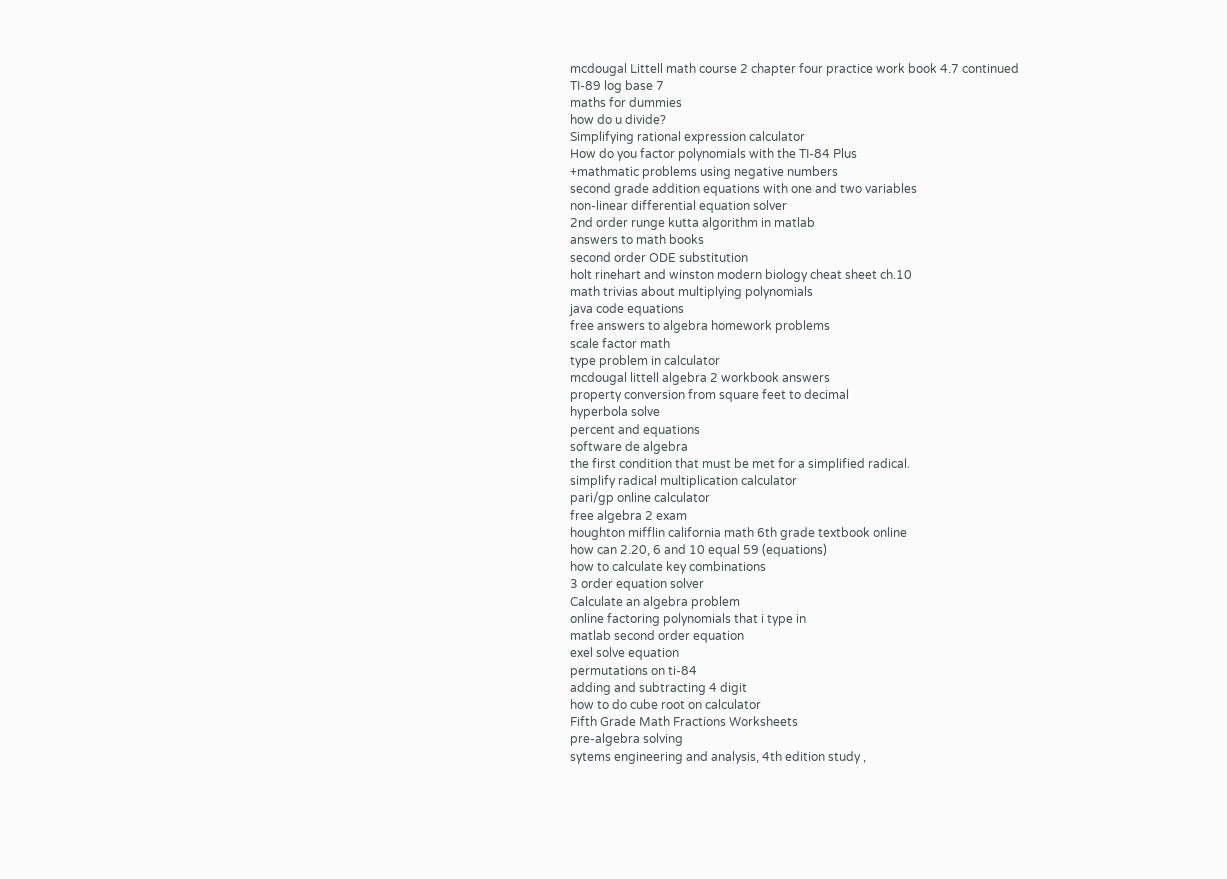mcdougal Littell math course 2 chapter four practice work book 4.7 continued
TI-89 log base 7
maths for dummies
how do u divide?
Simplifying rational expression calculator
How do you factor polynomials with the TI-84 Plus
+mathmatic problems using negative numbers
second grade addition equations with one and two variables
non-linear differential equation solver
2nd order runge kutta algorithm in matlab
answers to math books
second order ODE substitution
holt rinehart and winston modern biology cheat sheet ch.10
math trivias about multiplying polynomials
java code equations
free answers to algebra homework problems
scale factor math
type problem in calculator
mcdougal littell algebra 2 workbook answers
property conversion from square feet to decimal
hyperbola solve
percent and equations
software de algebra
the first condition that must be met for a simplified radical.
simplify radical multiplication calculator
pari/gp online calculator
free algebra 2 exam
houghton mifflin california math 6th grade textbook online
how can 2.20, 6 and 10 equal 59 (equations)
how to calculate key combinations
3 order equation solver
Calculate an algebra problem
online factoring polynomials that i type in
matlab second order equation
exel solve equation
permutations on ti-84
adding and subtracting 4 digit
how to do cube root on calculator
Fifth Grade Math Fractions Worksheets
pre-algebra solving
sytems engineering and analysis, 4th edition study ,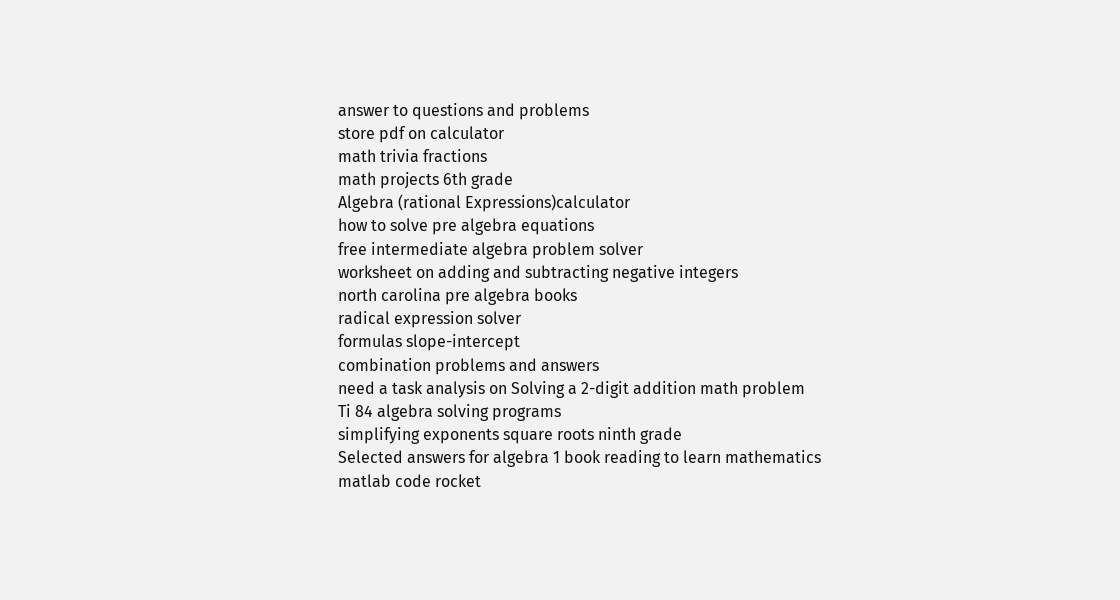answer to questions and problems
store pdf on calculator
math trivia fractions
math projects 6th grade
Algebra (rational Expressions)calculator
how to solve pre algebra equations
free intermediate algebra problem solver
worksheet on adding and subtracting negative integers
north carolina pre algebra books
radical expression solver
formulas slope-intercept
combination problems and answers
need a task analysis on Solving a 2-digit addition math problem
Ti 84 algebra solving programs
simplifying exponents square roots ninth grade
Selected answers for algebra 1 book reading to learn mathematics
matlab code rocket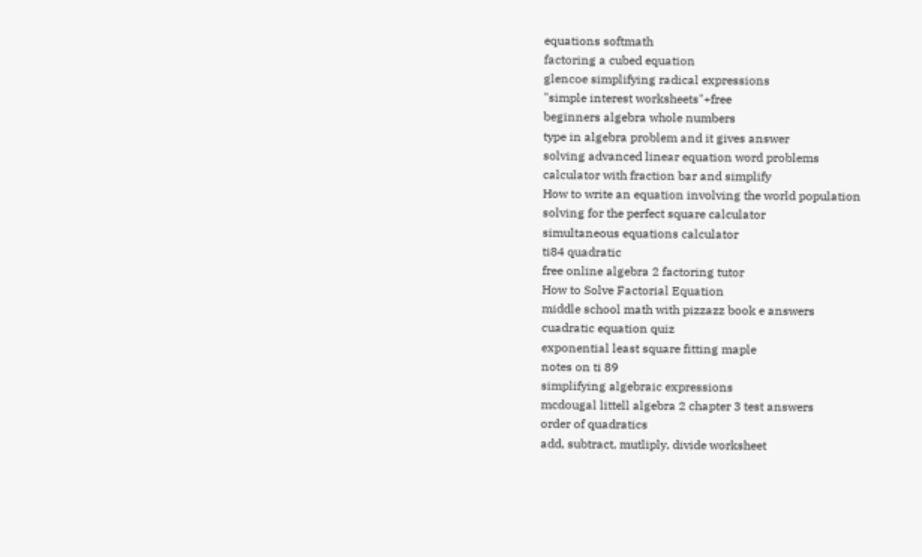equations softmath
factoring a cubed equation
glencoe simplifying radical expressions
"simple interest worksheets"+free
beginners algebra whole numbers
type in algebra problem and it gives answer
solving advanced linear equation word problems
calculator with fraction bar and simplify
How to write an equation involving the world population
solving for the perfect square calculator
simultaneous equations calculator
ti84 quadratic
free online algebra 2 factoring tutor
How to Solve Factorial Equation
middle school math with pizzazz book e answers
cuadratic equation quiz
exponential least square fitting maple
notes on ti 89
simplifying algebraic expressions
mcdougal littell algebra 2 chapter 3 test answers
order of quadratics
add, subtract, mutliply, divide worksheet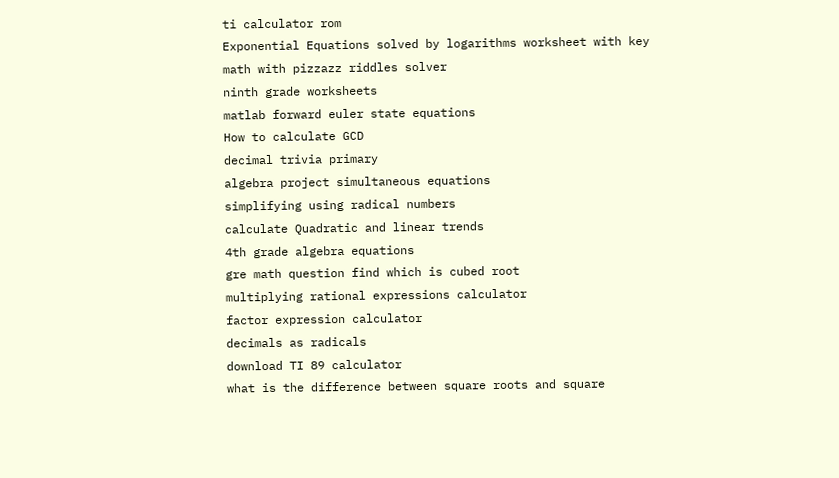ti calculator rom
Exponential Equations solved by logarithms worksheet with key
math with pizzazz riddles solver
ninth grade worksheets
matlab forward euler state equations
How to calculate GCD
decimal trivia primary
algebra project simultaneous equations
simplifying using radical numbers
calculate Quadratic and linear trends
4th grade algebra equations
gre math question find which is cubed root
multiplying rational expressions calculator
factor expression calculator
decimals as radicals
download TI 89 calculator
what is the difference between square roots and square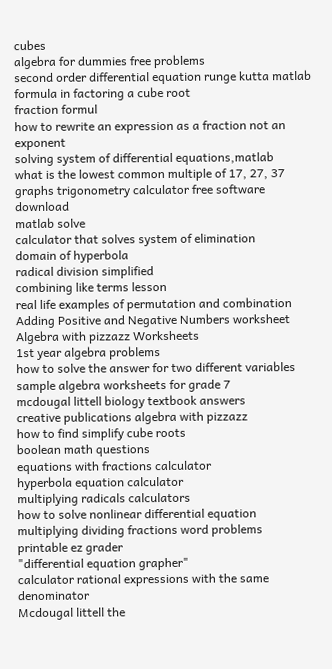cubes
algebra for dummies free problems
second order differential equation runge kutta matlab
formula in factoring a cube root
fraction formul
how to rewrite an expression as a fraction not an exponent
solving system of differential equations,matlab
what is the lowest common multiple of 17, 27, 37
graphs trigonometry calculator free software download
matlab solve
calculator that solves system of elimination
domain of hyperbola
radical division simplified
combining like terms lesson
real life examples of permutation and combination
Adding Positive and Negative Numbers worksheet
Algebra with pizzazz Worksheets
1st year algebra problems
how to solve the answer for two different variables
sample algebra worksheets for grade 7
mcdougal littell biology textbook answers
creative publications algebra with pizzazz
how to find simplify cube roots
boolean math questions
equations with fractions calculator
hyperbola equation calculator
multiplying radicals calculators
how to solve nonlinear differential equation
multiplying dividing fractions word problems
printable ez grader
"differential equation grapher"
calculator rational expressions with the same denominator
Mcdougal littell the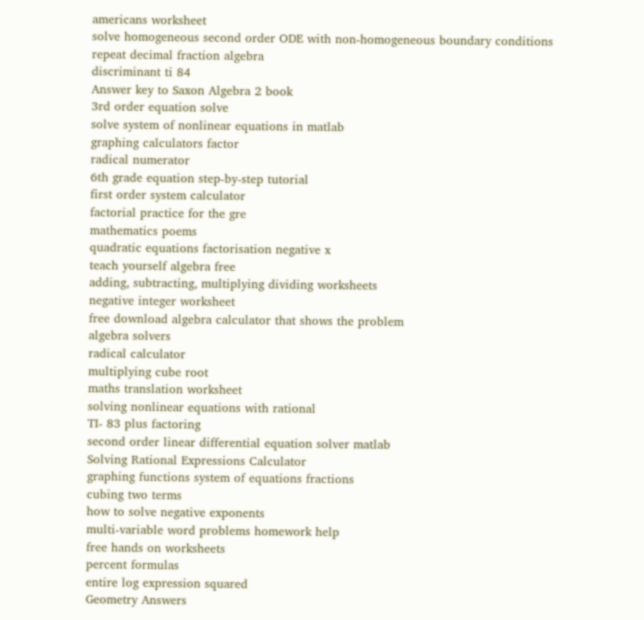americans worksheet
solve homogeneous second order ODE with non-homogeneous boundary conditions
repeat decimal fraction algebra
discriminant ti 84
Answer key to Saxon Algebra 2 book
3rd order equation solve
solve system of nonlinear equations in matlab
graphing calculators factor
radical numerator
6th grade equation step-by-step tutorial
first order system calculator
factorial practice for the gre
mathematics poems
quadratic equations factorisation negative x
teach yourself algebra free
adding, subtracting, multiplying dividing worksheets
negative integer worksheet
free download algebra calculator that shows the problem
algebra solvers
radical calculator
multiplying cube root
maths translation worksheet
solving nonlinear equations with rational
TI- 83 plus factoring
second order linear differential equation solver matlab
Solving Rational Expressions Calculator
graphing functions system of equations fractions
cubing two terms
how to solve negative exponents
multi-variable word problems homework help
free hands on worksheets
percent formulas
entire log expression squared
Geometry Answers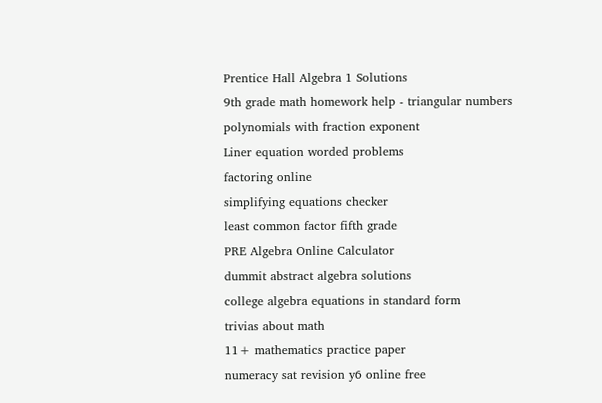Prentice Hall Algebra 1 Solutions
9th grade math homework help - triangular numbers
polynomials with fraction exponent
Liner equation worded problems
factoring online
simplifying equations checker
least common factor fifth grade
PRE Algebra Online Calculator
dummit abstract algebra solutions
college algebra equations in standard form
trivias about math
11+ mathematics practice paper
numeracy sat revision y6 online free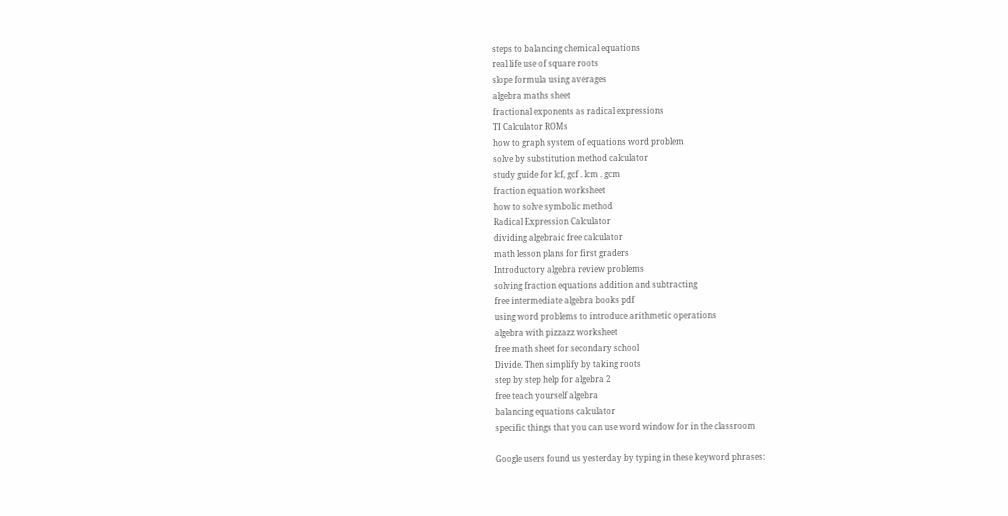steps to balancing chemical equations
real life use of square roots
slope formula using averages
algebra maths sheet
fractional exponents as radical expressions
TI Calculator ROMs
how to graph system of equations word problem
solve by substitution method calculator
study guide for lcf, gcf . lcm . gcm
fraction equation worksheet
how to solve symbolic method
Radical Expression Calculator
dividing algebraic free calculator
math lesson plans for first graders
Introductory algebra review problems
solving fraction equations addition and subtracting
free intermediate algebra books pdf
using word problems to introduce arithmetic operations
algebra with pizzazz worksheet
free math sheet for secondary school
Divide. Then simplify by taking roots
step by step help for algebra 2
free teach yourself algebra
balancing equations calculator
specific things that you can use word window for in the classroom

Google users found us yesterday by typing in these keyword phrases: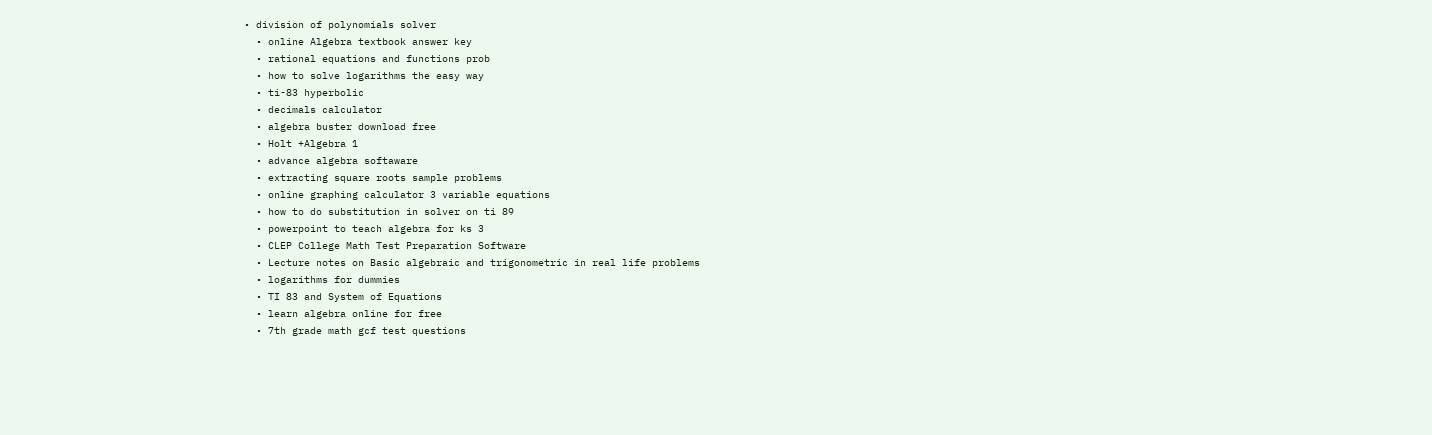• division of polynomials solver
  • online Algebra textbook answer key
  • rational equations and functions prob
  • how to solve logarithms the easy way
  • ti-83 hyperbolic
  • decimals calculator
  • algebra buster download free
  • Holt +Algebra 1
  • advance algebra softaware
  • extracting square roots sample problems
  • online graphing calculator 3 variable equations
  • how to do substitution in solver on ti 89
  • powerpoint to teach algebra for ks 3
  • CLEP College Math Test Preparation Software
  • Lecture notes on Basic algebraic and trigonometric in real life problems
  • logarithms for dummies
  • TI 83 and System of Equations
  • learn algebra online for free
  • 7th grade math gcf test questions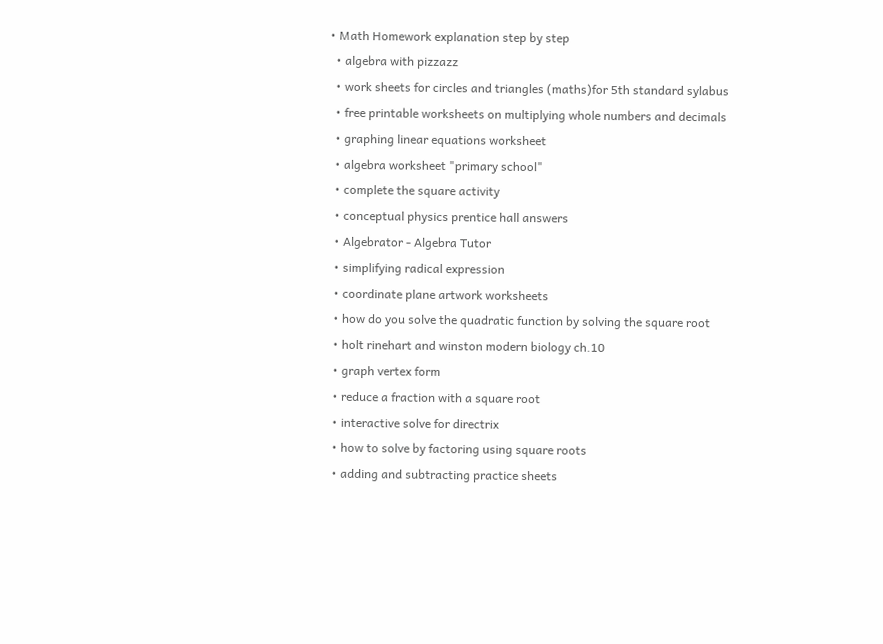• Math Homework explanation step by step
  • algebra with pizzazz
  • work sheets for circles and triangles (maths)for 5th standard sylabus
  • free printable worksheets on multiplying whole numbers and decimals
  • graphing linear equations worksheet
  • algebra worksheet "primary school"
  • complete the square activity
  • conceptual physics prentice hall answers
  • Algebrator - Algebra Tutor
  • simplifying radical expression
  • coordinate plane artwork worksheets
  • how do you solve the quadratic function by solving the square root
  • holt rinehart and winston modern biology ch.10
  • graph vertex form
  • reduce a fraction with a square root
  • interactive solve for directrix
  • how to solve by factoring using square roots
  • adding and subtracting practice sheets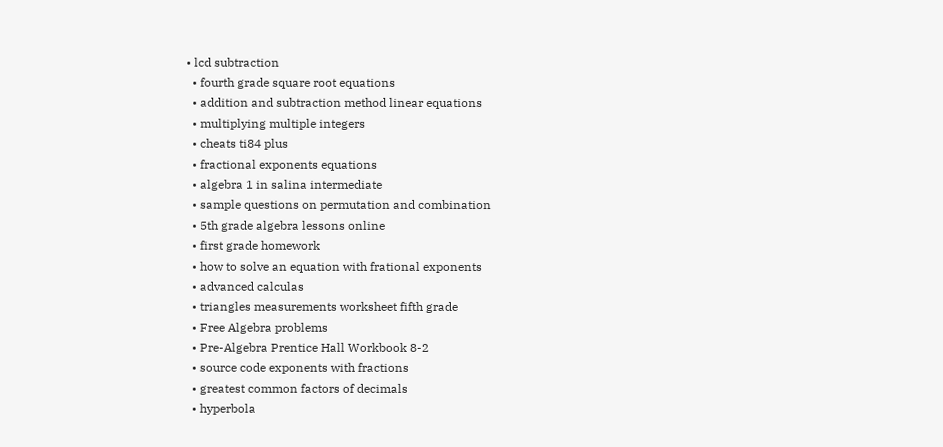• lcd subtraction
  • fourth grade square root equations
  • addition and subtraction method linear equations
  • multiplying multiple integers
  • cheats ti84 plus
  • fractional exponents equations
  • algebra 1 in salina intermediate
  • sample questions on permutation and combination
  • 5th grade algebra lessons online
  • first grade homework
  • how to solve an equation with frational exponents
  • advanced calculas
  • triangles measurements worksheet fifth grade
  • Free Algebra problems
  • Pre-Algebra Prentice Hall Workbook 8-2
  • source code exponents with fractions
  • greatest common factors of decimals
  • hyperbola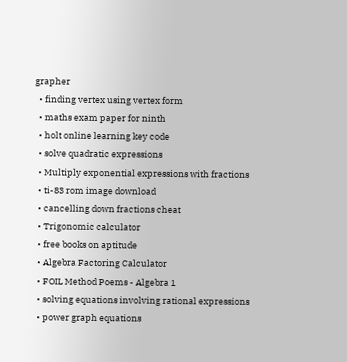grapher
  • finding vertex using vertex form
  • maths exam paper for ninth
  • holt online learning key code
  • solve quadratic expressions
  • Multiply exponential expressions with fractions
  • ti-83 rom image download
  • cancelling down fractions cheat
  • Trigonomic calculator
  • free books on aptitude
  • Algebra Factoring Calculator
  • FOIL Method Poems - Algebra 1
  • solving equations involving rational expressions
  • power graph equations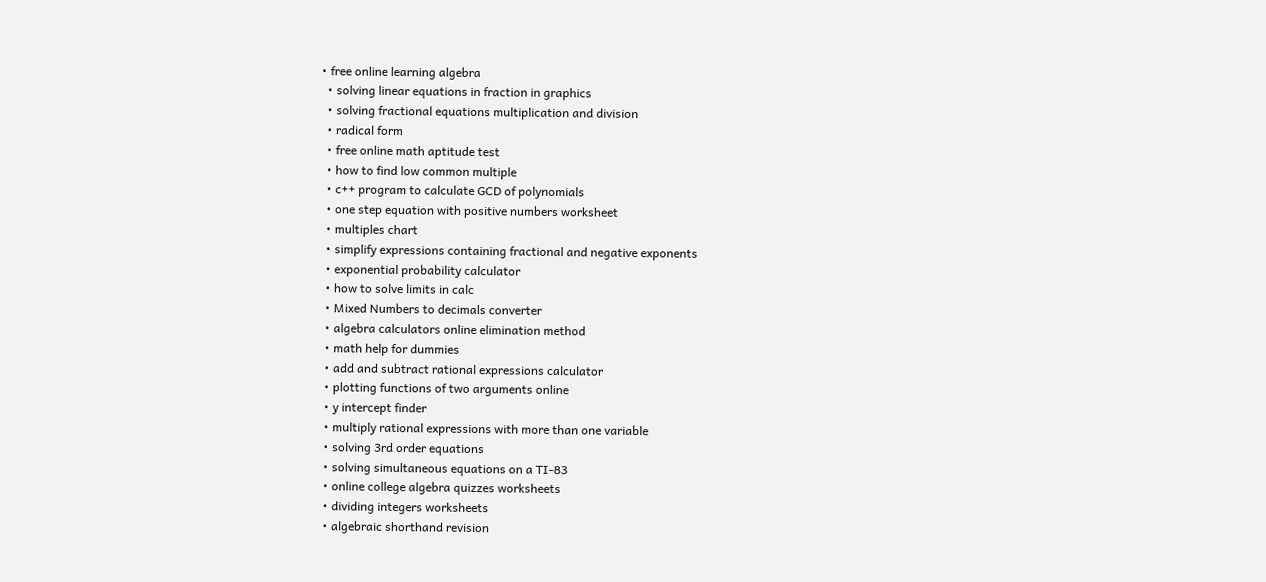• free online learning algebra
  • solving linear equations in fraction in graphics
  • solving fractional equations multiplication and division
  • radical form
  • free online math aptitude test
  • how to find low common multiple
  • c++ program to calculate GCD of polynomials
  • one step equation with positive numbers worksheet
  • multiples chart
  • simplify expressions containing fractional and negative exponents
  • exponential probability calculator
  • how to solve limits in calc
  • Mixed Numbers to decimals converter
  • algebra calculators online elimination method
  • math help for dummies
  • add and subtract rational expressions calculator
  • plotting functions of two arguments online
  • y intercept finder
  • multiply rational expressions with more than one variable
  • solving 3rd order equations
  • solving simultaneous equations on a TI-83
  • online college algebra quizzes worksheets
  • dividing integers worksheets
  • algebraic shorthand revision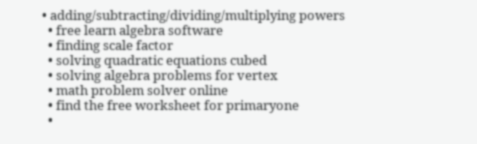• adding/subtracting/dividing/multiplying powers
  • free learn algebra software
  • finding scale factor
  • solving quadratic equations cubed
  • solving algebra problems for vertex
  • math problem solver online
  • find the free worksheet for primaryone
  •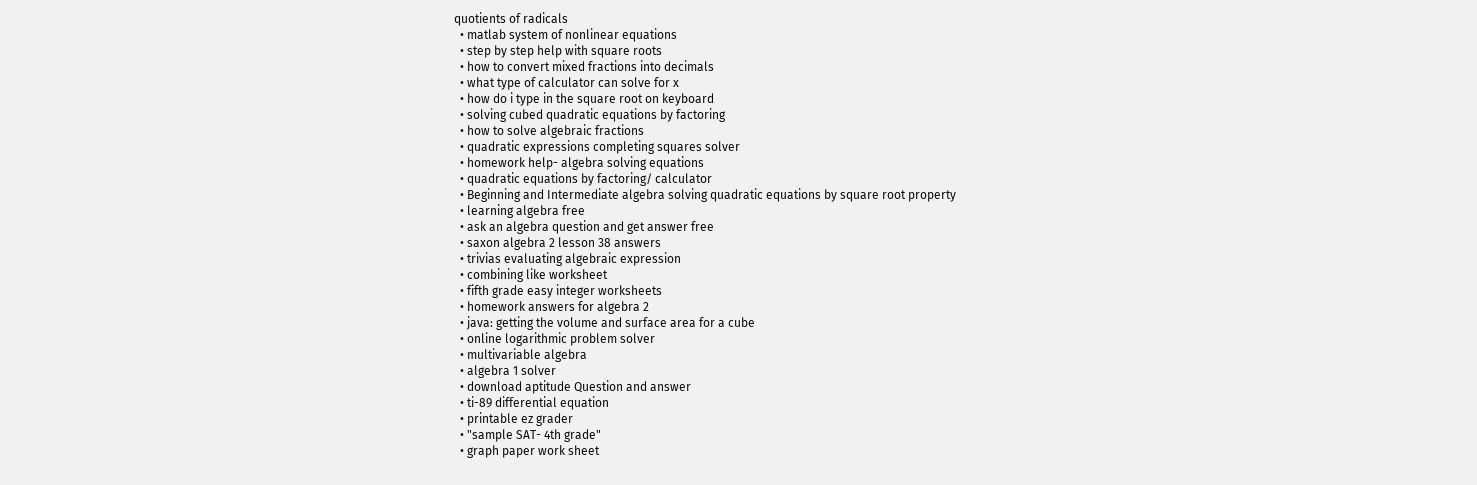quotients of radicals
  • matlab system of nonlinear equations
  • step by step help with square roots
  • how to convert mixed fractions into decimals
  • what type of calculator can solve for x
  • how do i type in the square root on keyboard
  • solving cubed quadratic equations by factoring
  • how to solve algebraic fractions
  • quadratic expressions completing squares solver
  • homework help- algebra solving equations
  • quadratic equations by factoring/ calculator
  • Beginning and Intermediate algebra solving quadratic equations by square root property
  • learning algebra free
  • ask an algebra question and get answer free
  • saxon algebra 2 lesson 38 answers
  • trivias evaluating algebraic expression
  • combining like worksheet
  • fifth grade easy integer worksheets
  • homework answers for algebra 2
  • java: getting the volume and surface area for a cube
  • online logarithmic problem solver
  • multivariable algebra
  • algebra 1 solver
  • download aptitude Question and answer
  • ti-89 differential equation
  • printable ez grader
  • "sample SAT- 4th grade"
  • graph paper work sheet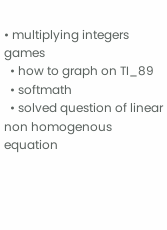• multiplying integers games
  • how to graph on TI_89
  • softmath
  • solved question of linear non homogenous equation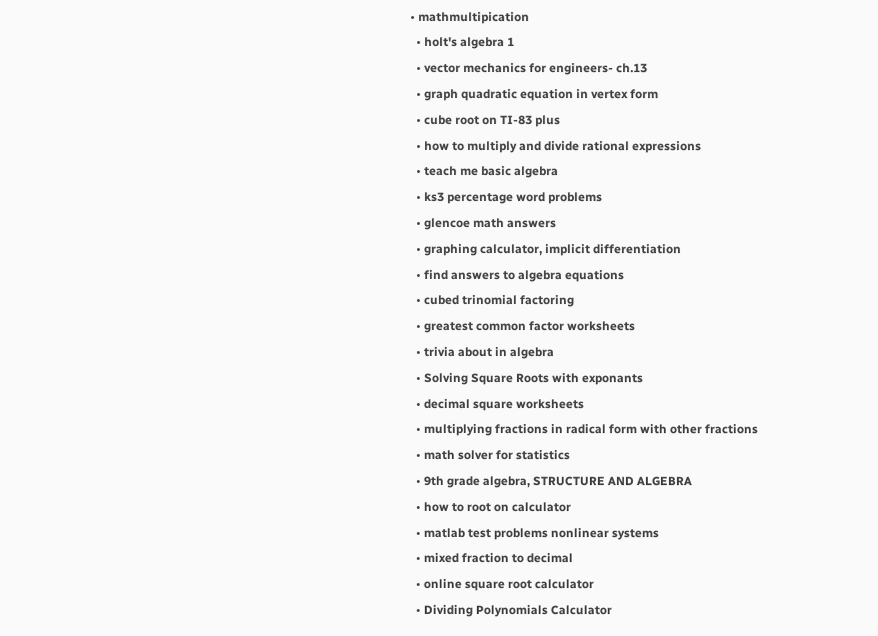• mathmultipication
  • holt's algebra 1
  • vector mechanics for engineers- ch.13
  • graph quadratic equation in vertex form
  • cube root on TI-83 plus
  • how to multiply and divide rational expressions
  • teach me basic algebra
  • ks3 percentage word problems
  • glencoe math answers
  • graphing calculator, implicit differentiation
  • find answers to algebra equations
  • cubed trinomial factoring
  • greatest common factor worksheets
  • trivia about in algebra
  • Solving Square Roots with exponants
  • decimal square worksheets
  • multiplying fractions in radical form with other fractions
  • math solver for statistics
  • 9th grade algebra, STRUCTURE AND ALGEBRA
  • how to root on calculator
  • matlab test problems nonlinear systems
  • mixed fraction to decimal
  • online square root calculator
  • Dividing Polynomials Calculator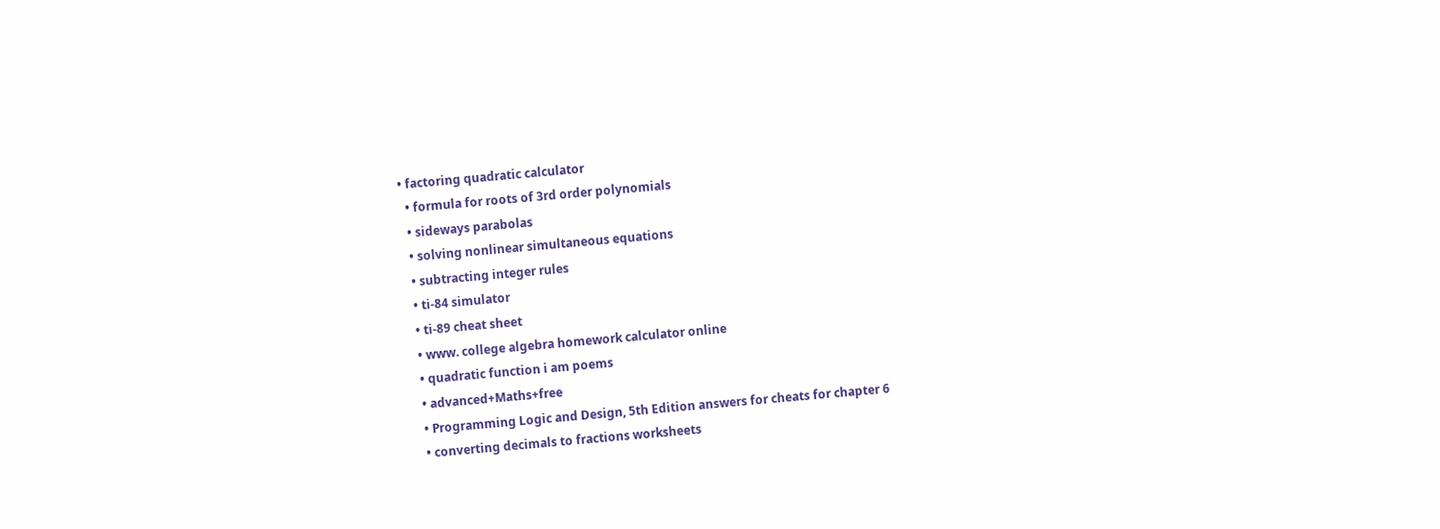• factoring quadratic calculator
  • formula for roots of 3rd order polynomials
  • sideways parabolas
  • solving nonlinear simultaneous equations
  • subtracting integer rules
  • ti-84 simulator
  • ti-89 cheat sheet
  • www. college algebra homework calculator online
  • quadratic function i am poems
  • advanced+Maths+free
  • Programming Logic and Design, 5th Edition answers for cheats for chapter 6
  • converting decimals to fractions worksheets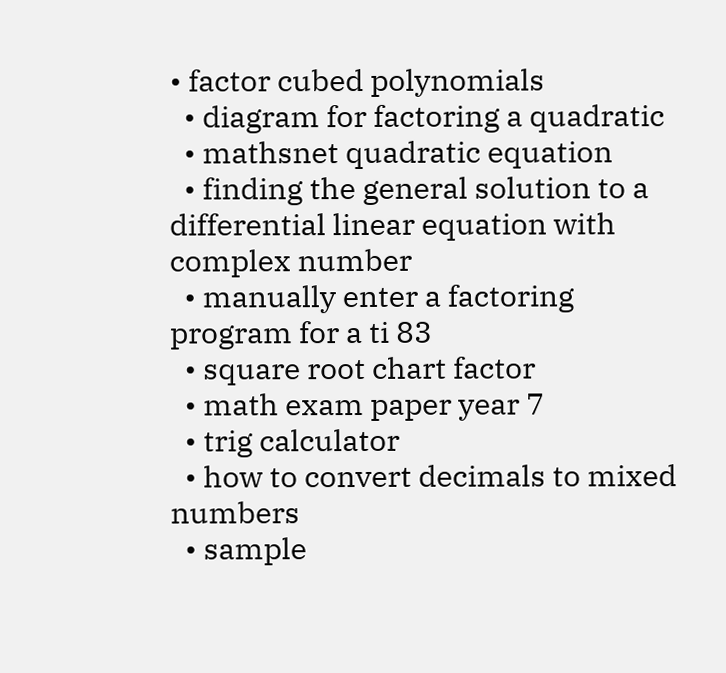• factor cubed polynomials
  • diagram for factoring a quadratic
  • mathsnet quadratic equation
  • finding the general solution to a differential linear equation with complex number
  • manually enter a factoring program for a ti 83
  • square root chart factor
  • math exam paper year 7
  • trig calculator
  • how to convert decimals to mixed numbers
  • sample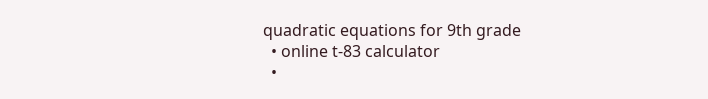quadratic equations for 9th grade
  • online t-83 calculator
  •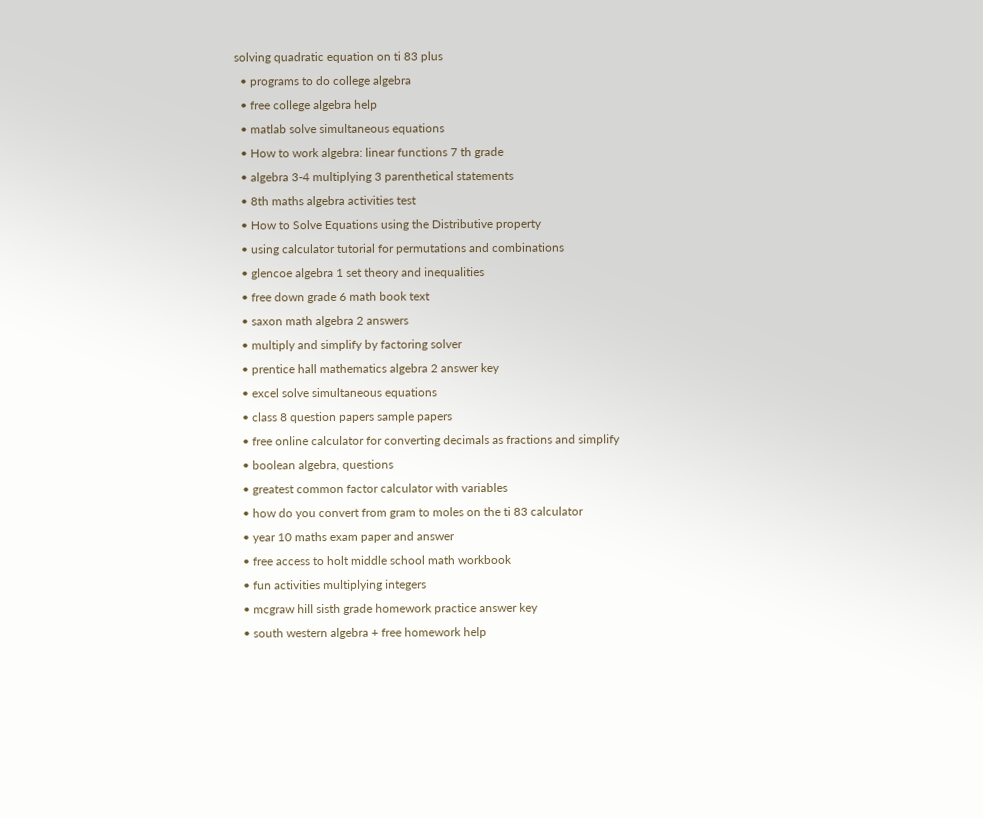solving quadratic equation on ti 83 plus
  • programs to do college algebra
  • free college algebra help
  • matlab solve simultaneous equations
  • How to work algebra: linear functions 7 th grade
  • algebra 3-4 multiplying 3 parenthetical statements
  • 8th maths algebra activities test
  • How to Solve Equations using the Distributive property
  • using calculator tutorial for permutations and combinations
  • glencoe algebra 1 set theory and inequalities
  • free down grade 6 math book text
  • saxon math algebra 2 answers
  • multiply and simplify by factoring solver
  • prentice hall mathematics algebra 2 answer key
  • excel solve simultaneous equations
  • class 8 question papers sample papers
  • free online calculator for converting decimals as fractions and simplify
  • boolean algebra, questions
  • greatest common factor calculator with variables
  • how do you convert from gram to moles on the ti 83 calculator
  • year 10 maths exam paper and answer
  • free access to holt middle school math workbook
  • fun activities multiplying integers
  • mcgraw hill sisth grade homework practice answer key
  • south western algebra + free homework help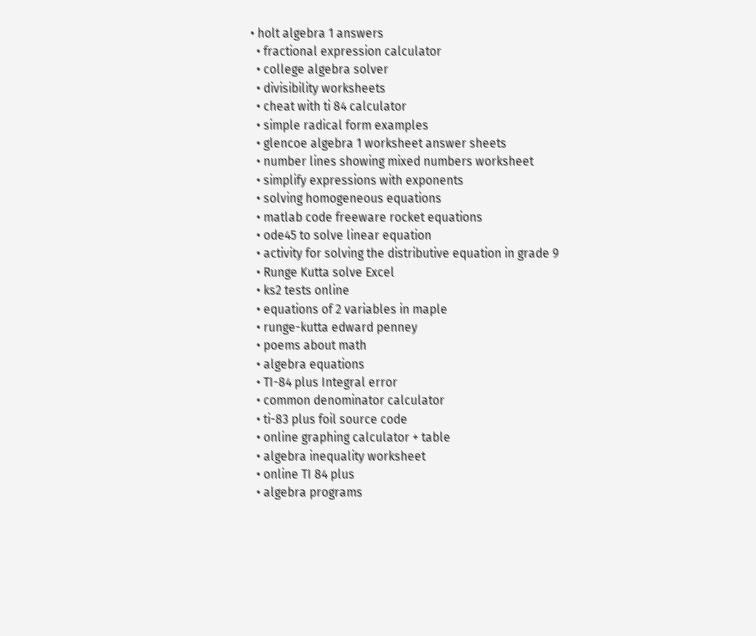• holt algebra 1 answers
  • fractional expression calculator
  • college algebra solver
  • divisibility worksheets
  • cheat with ti 84 calculator
  • simple radical form examples
  • glencoe algebra 1 worksheet answer sheets
  • number lines showing mixed numbers worksheet
  • simplify expressions with exponents
  • solving homogeneous equations
  • matlab code freeware rocket equations
  • ode45 to solve linear equation
  • activity for solving the distributive equation in grade 9
  • Runge Kutta solve Excel
  • ks2 tests online
  • equations of 2 variables in maple
  • runge-kutta edward penney
  • poems about math
  • algebra equations
  • TI-84 plus Integral error
  • common denominator calculator
  • ti-83 plus foil source code
  • online graphing calculator + table
  • algebra inequality worksheet
  • online TI 84 plus
  • algebra programs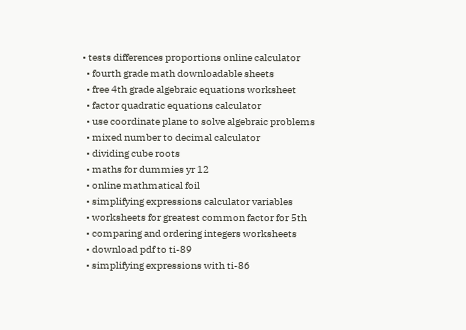• tests differences proportions online calculator
  • fourth grade math downloadable sheets
  • free 4th grade algebraic equations worksheet
  • factor quadratic equations calculator
  • use coordinate plane to solve algebraic problems
  • mixed number to decimal calculator
  • dividing cube roots
  • maths for dummies yr 12
  • online mathmatical foil
  • simplifying expressions calculator variables
  • worksheets for greatest common factor for 5th
  • comparing and ordering integers worksheets
  • download pdf to ti-89
  • simplifying expressions with ti-86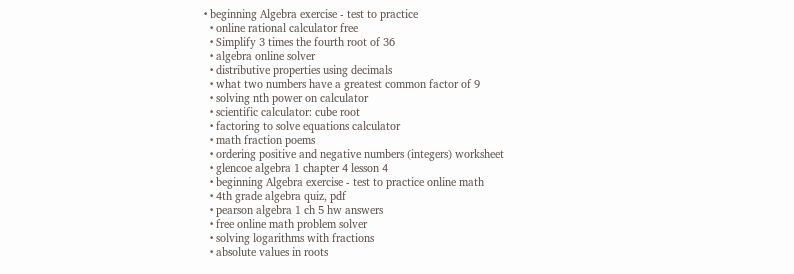• beginning Algebra exercise - test to practice
  • online rational calculator free
  • Simplify 3 times the fourth root of 36
  • algebra online solver
  • distributive properties using decimals
  • what two numbers have a greatest common factor of 9
  • solving nth power on calculator
  • scientific calculator: cube root
  • factoring to solve equations calculator
  • math fraction poems
  • ordering positive and negative numbers (integers) worksheet
  • glencoe algebra 1 chapter 4 lesson 4
  • beginning Algebra exercise - test to practice online math
  • 4th grade algebra quiz, pdf
  • pearson algebra 1 ch 5 hw answers
  • free online math problem solver
  • solving logarithms with fractions
  • absolute values in roots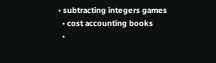• subtracting integers games
  • cost accounting books
  •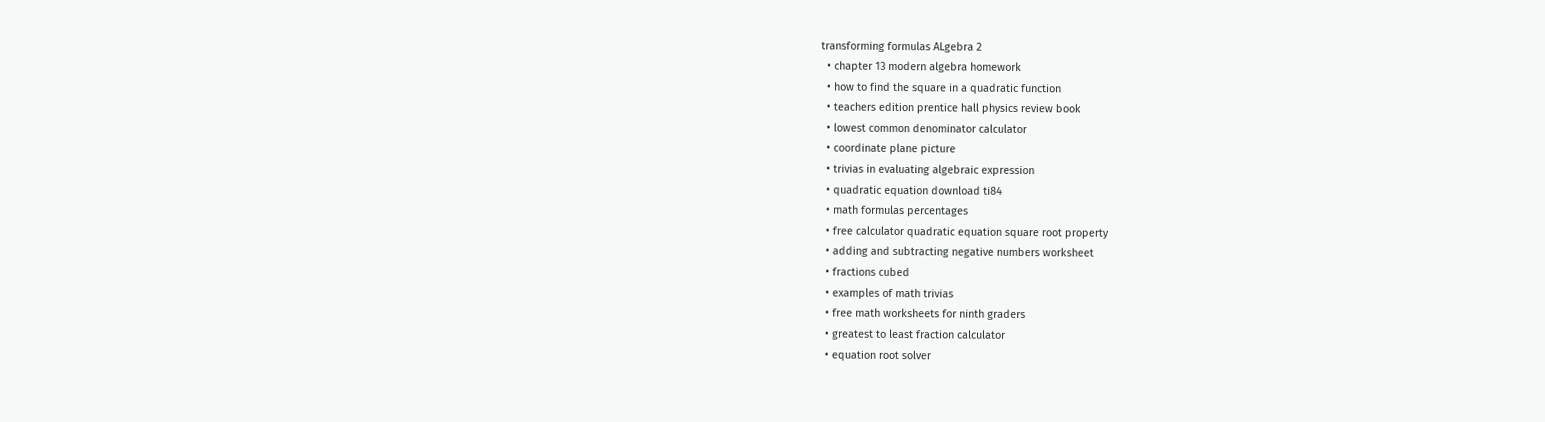transforming formulas ALgebra 2
  • chapter 13 modern algebra homework
  • how to find the square in a quadratic function
  • teachers edition prentice hall physics review book
  • lowest common denominator calculator
  • coordinate plane picture
  • trivias in evaluating algebraic expression
  • quadratic equation download ti84
  • math formulas percentages
  • free calculator quadratic equation square root property
  • adding and subtracting negative numbers worksheet
  • fractions cubed
  • examples of math trivias
  • free math worksheets for ninth graders
  • greatest to least fraction calculator
  • equation root solver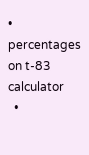• percentages on t-83 calculator
  •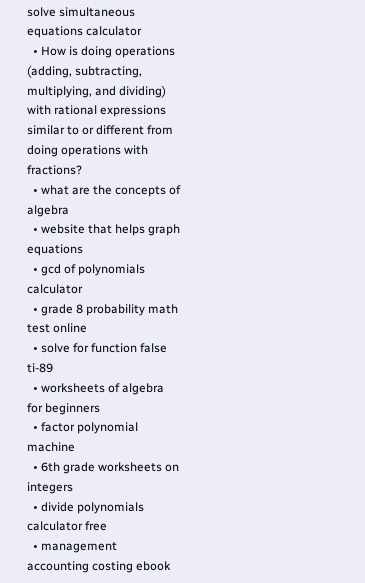solve simultaneous equations calculator
  • How is doing operations (adding, subtracting, multiplying, and dividing) with rational expressions similar to or different from doing operations with fractions?
  • what are the concepts of algebra
  • website that helps graph equations
  • gcd of polynomials calculator
  • grade 8 probability math test online
  • solve for function false ti-89
  • worksheets of algebra for beginners
  • factor polynomial machine
  • 6th grade worksheets on integers
  • divide polynomials calculator free
  • management accounting costing ebook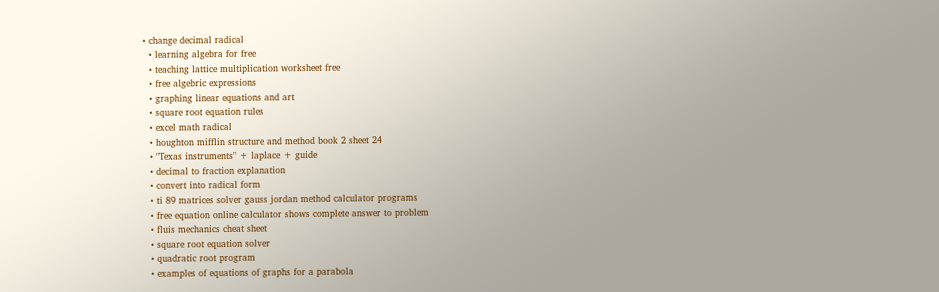• change decimal radical
  • learning algebra for free
  • teaching lattice multiplication worksheet free
  • free algebric expressions
  • graphing linear equations and art
  • square root equation rules
  • excel math radical
  • houghton mifflin structure and method book 2 sheet 24
  • "Texas instruments" + laplace + guide
  • decimal to fraction explanation
  • convert into radical form
  • ti 89 matrices solver gauss jordan method calculator programs
  • free equation online calculator shows complete answer to problem
  • fluis mechanics cheat sheet
  • square root equation solver
  • quadratic root program
  • examples of equations of graphs for a parabola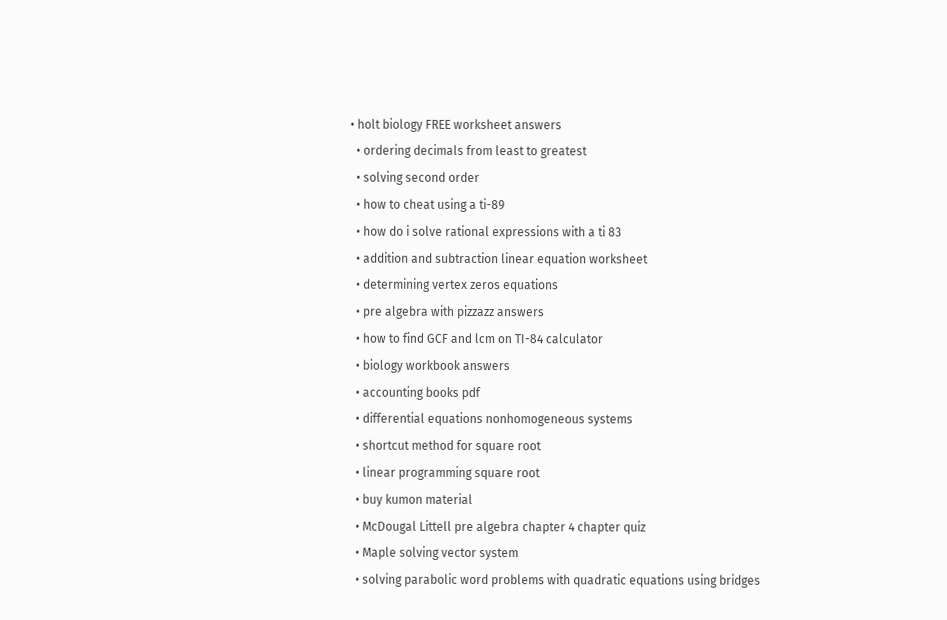• holt biology FREE worksheet answers
  • ordering decimals from least to greatest
  • solving second order
  • how to cheat using a ti-89
  • how do i solve rational expressions with a ti 83
  • addition and subtraction linear equation worksheet
  • determining vertex zeros equations
  • pre algebra with pizzazz answers
  • how to find GCF and lcm on TI-84 calculator
  • biology workbook answers
  • accounting books pdf
  • differential equations nonhomogeneous systems
  • shortcut method for square root
  • linear programming square root
  • buy kumon material
  • McDougal Littell pre algebra chapter 4 chapter quiz
  • Maple solving vector system
  • solving parabolic word problems with quadratic equations using bridges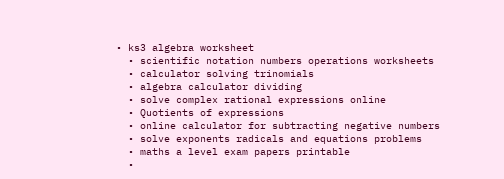• ks3 algebra worksheet
  • scientific notation numbers operations worksheets
  • calculator solving trinomials
  • algebra calculator dividing
  • solve complex rational expressions online
  • Quotients of expressions
  • online calculator for subtracting negative numbers
  • solve exponents radicals and equations problems
  • maths a level exam papers printable
  •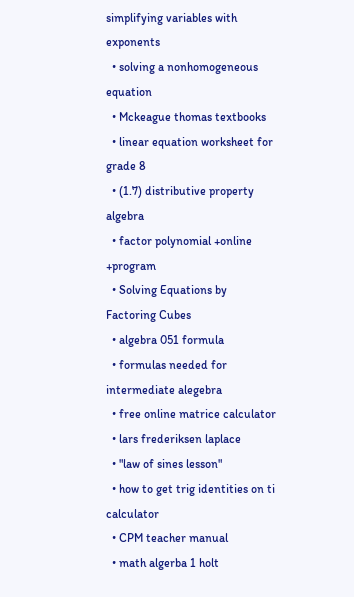simplifying variables with exponents
  • solving a nonhomogeneous equation
  • Mckeague thomas textbooks
  • linear equation worksheet for grade 8
  • (1.7) distributive property algebra
  • factor polynomial +online +program
  • Solving Equations by Factoring Cubes
  • algebra 051 formula
  • formulas needed for intermediate alegebra
  • free online matrice calculator
  • lars frederiksen laplace
  • "law of sines lesson"
  • how to get trig identities on ti calculator
  • CPM teacher manual
  • math algerba 1 holt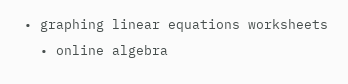• graphing linear equations worksheets
  • online algebra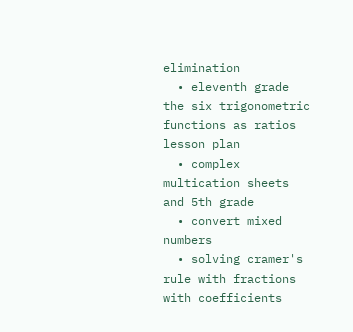elimination
  • eleventh grade the six trigonometric functions as ratios lesson plan
  • complex multication sheets and 5th grade
  • convert mixed numbers
  • solving cramer's rule with fractions with coefficients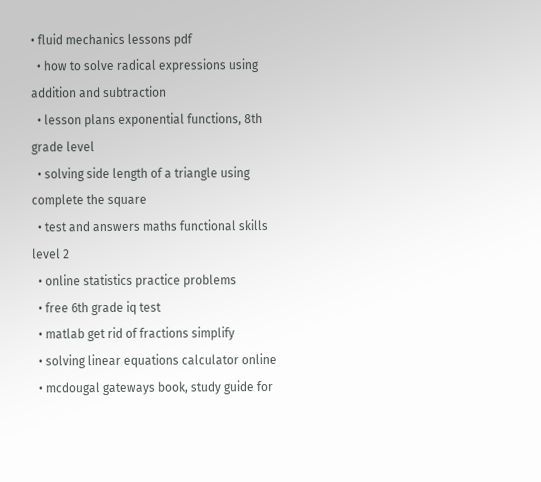• fluid mechanics lessons pdf
  • how to solve radical expressions using addition and subtraction
  • lesson plans exponential functions, 8th grade level
  • solving side length of a triangle using complete the square
  • test and answers maths functional skills level 2
  • online statistics practice problems
  • free 6th grade iq test
  • matlab get rid of fractions simplify
  • solving linear equations calculator online
  • mcdougal gateways book, study guide for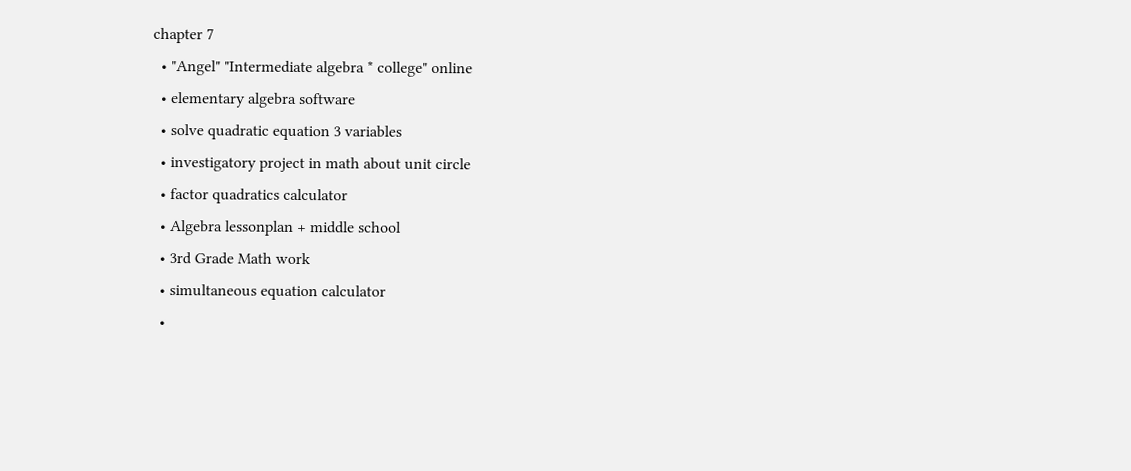chapter 7
  • "Angel" "Intermediate algebra * college" online
  • elementary algebra software
  • solve quadratic equation 3 variables
  • investigatory project in math about unit circle
  • factor quadratics calculator
  • Algebra lessonplan + middle school
  • 3rd Grade Math work
  • simultaneous equation calculator
  •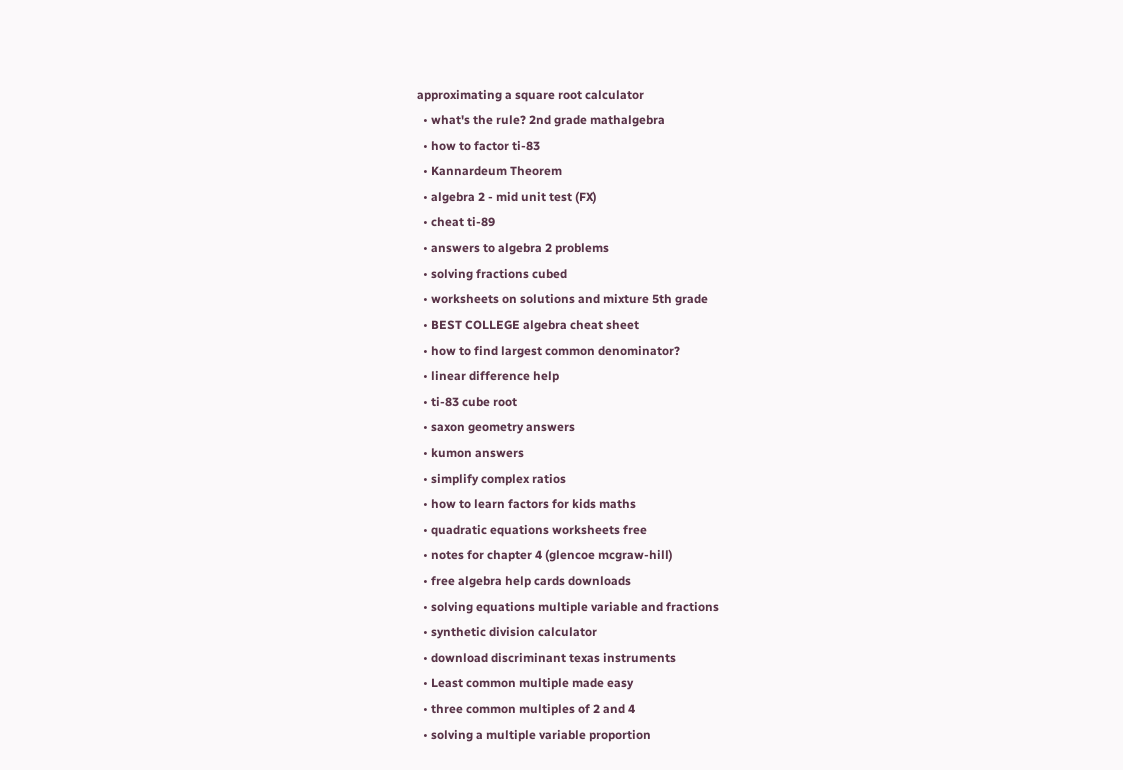approximating a square root calculator
  • what's the rule? 2nd grade mathalgebra
  • how to factor ti-83
  • Kannardeum Theorem
  • algebra 2 - mid unit test (FX)
  • cheat ti-89
  • answers to algebra 2 problems
  • solving fractions cubed
  • worksheets on solutions and mixture 5th grade
  • BEST COLLEGE algebra cheat sheet
  • how to find largest common denominator?
  • linear difference help
  • ti-83 cube root
  • saxon geometry answers
  • kumon answers
  • simplify complex ratios
  • how to learn factors for kids maths
  • quadratic equations worksheets free
  • notes for chapter 4 (glencoe mcgraw-hill)
  • free algebra help cards downloads
  • solving equations multiple variable and fractions
  • synthetic division calculator
  • download discriminant texas instruments
  • Least common multiple made easy
  • three common multiples of 2 and 4
  • solving a multiple variable proportion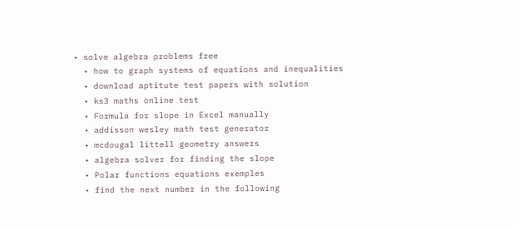• solve algebra problems free
  • how to graph systems of equations and inequalities
  • download aptitute test papers with solution
  • ks3 maths online test
  • Formula for slope in Excel manually
  • addisson wesley math test generator
  • mcdougal littell geometry answers
  • algebra solver for finding the slope
  • Polar functions equations exemples
  • find the next number in the following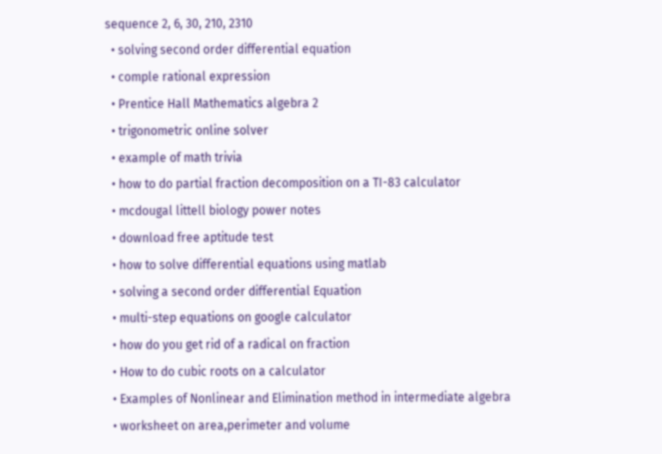sequence 2, 6, 30, 210, 2310
  • solving second order differential equation
  • comple rational expression
  • Prentice Hall Mathematics algebra 2
  • trigonometric online solver
  • example of math trivia
  • how to do partial fraction decomposition on a TI-83 calculator
  • mcdougal littell biology power notes
  • download free aptitude test
  • how to solve differential equations using matlab
  • solving a second order differential Equation
  • multi-step equations on google calculator
  • how do you get rid of a radical on fraction
  • How to do cubic roots on a calculator
  • Examples of Nonlinear and Elimination method in intermediate algebra
  • worksheet on area,perimeter and volume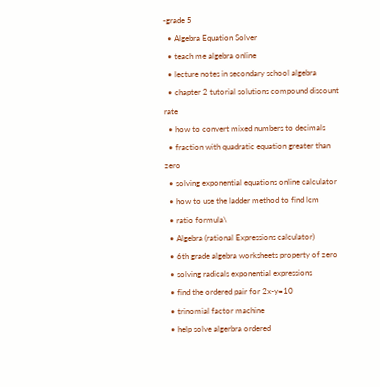-grade 5
  • Algebra Equation Solver
  • teach me algebra online
  • lecture notes in secondary school algebra
  • chapter 2 tutorial solutions compound discount rate
  • how to convert mixed numbers to decimals
  • fraction with quadratic equation greater than zero
  • solving exponential equations online calculator
  • how to use the ladder method to find lcm
  • ratio formula\
  • Algebra (rational Expressions calculator)
  • 6th grade algebra worksheets property of zero
  • solving radicals exponential expressions
  • find the ordered pair for 2x-y=10
  • trinomial factor machine
  • help solve algerbra ordered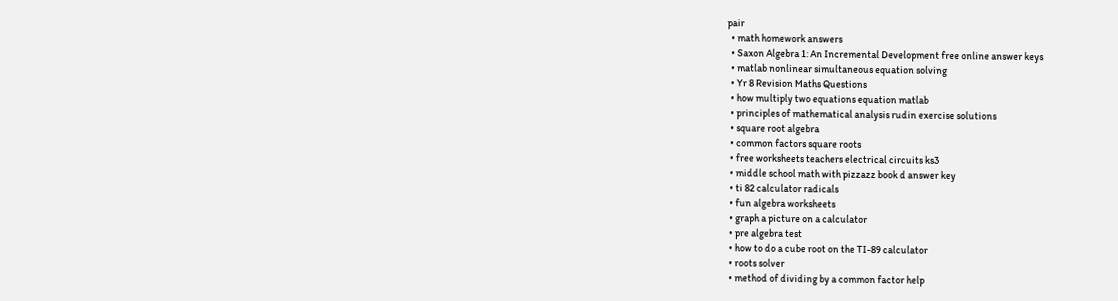pair
  • math homework answers
  • Saxon Algebra 1: An Incremental Development free online answer keys
  • matlab nonlinear simultaneous equation solving
  • Yr 8 Revision Maths Questions
  • how multiply two equations equation matlab
  • principles of mathematical analysis rudin exercise solutions
  • square root algebra
  • common factors square roots
  • free worksheets teachers electrical circuits ks3
  • middle school math with pizzazz book d answer key
  • ti 82 calculator radicals
  • fun algebra worksheets
  • graph a picture on a calculator
  • pre algebra test
  • how to do a cube root on the TI-89 calculator
  • roots solver
  • method of dividing by a common factor help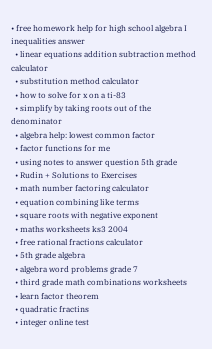• free homework help for high school algebra I inequalities answer
  • linear equations addition subtraction method calculator
  • substitution method calculator
  • how to solve for x on a ti-83
  • simplify by taking roots out of the denominator
  • algebra help: lowest common factor
  • factor functions for me
  • using notes to answer question 5th grade
  • Rudin + Solutions to Exercises
  • math number factoring calculator
  • equation combining like terms
  • square roots with negative exponent
  • maths worksheets ks3 2004
  • free rational fractions calculator
  • 5th grade algebra
  • algebra word problems grade 7
  • third grade math combinations worksheets
  • learn factor theorem
  • quadratic fractins
  • integer online test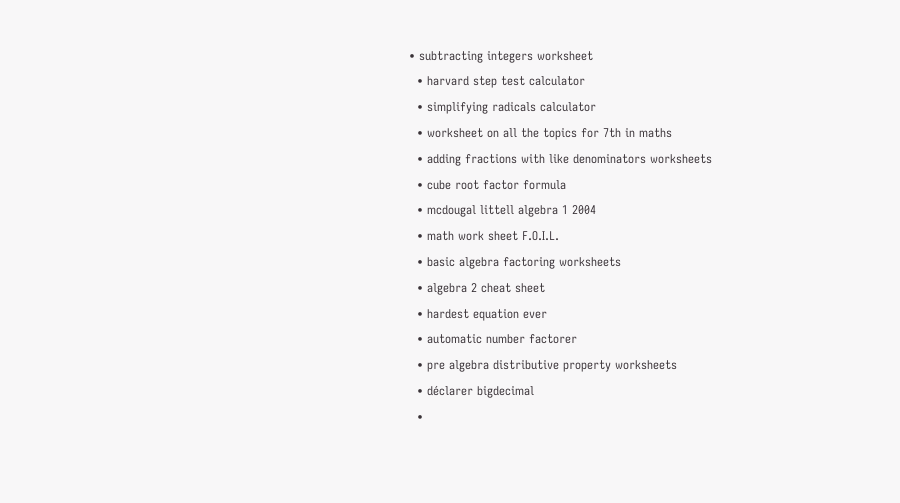• subtracting integers worksheet
  • harvard step test calculator
  • simplifying radicals calculator
  • worksheet on all the topics for 7th in maths
  • adding fractions with like denominators worksheets
  • cube root factor formula
  • mcdougal littell algebra 1 2004
  • math work sheet F.O.I.L.
  • basic algebra factoring worksheets
  • algebra 2 cheat sheet
  • hardest equation ever
  • automatic number factorer
  • pre algebra distributive property worksheets
  • déclarer bigdecimal
  •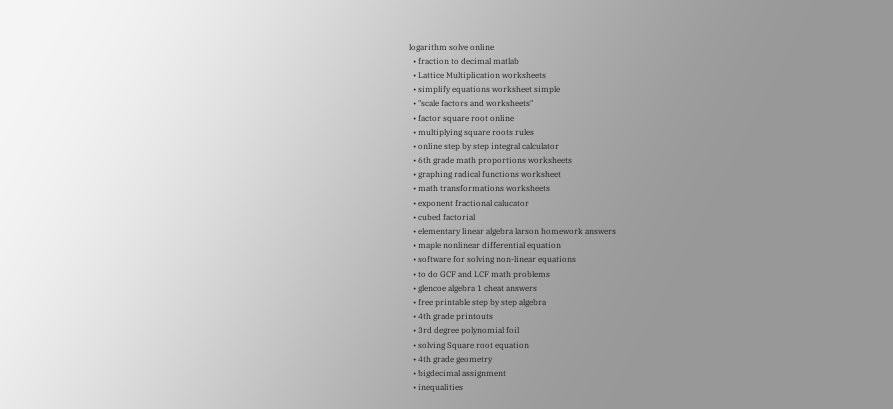logarithm solve online
  • fraction to decimal matlab
  • Lattice Multiplication worksheets
  • simplify equations worksheet simple
  • "scale factors and worksheets"
  • factor square root online
  • multiplying square roots rules
  • online step by step integral calculator
  • 6th grade math proportions worksheets
  • graphing radical functions worksheet
  • math transformations worksheets
  • exponent fractional calucator
  • cubed factorial
  • elementary linear algebra larson homework answers
  • maple nonlinear differential equation
  • software for solving non-linear equations
  • to do GCF and LCF math problems
  • glencoe algebra 1 cheat answers
  • free printable step by step algebra
  • 4th grade printouts
  • 3rd degree polynomial foil
  • solving Square root equation
  • 4th grade geometry
  • bigdecimal assignment
  • inequalities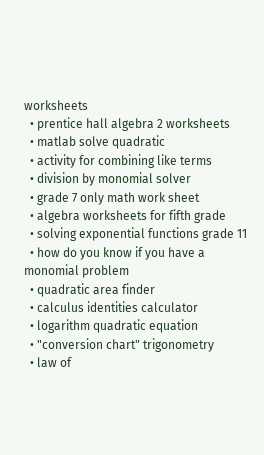worksheets
  • prentice hall algebra 2 worksheets
  • matlab solve quadratic
  • activity for combining like terms
  • division by monomial solver
  • grade 7 only math work sheet
  • algebra worksheets for fifth grade
  • solving exponential functions grade 11
  • how do you know if you have a monomial problem
  • quadratic area finder
  • calculus identities calculator
  • logarithm quadratic equation
  • "conversion chart" trigonometry
  • law of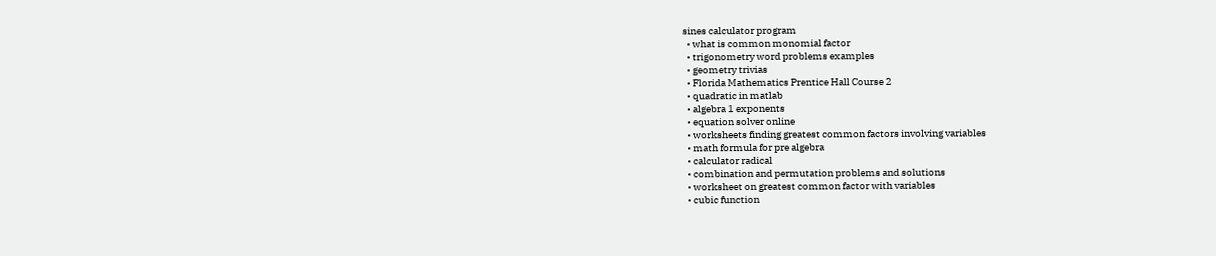sines calculator program
  • what is common monomial factor
  • trigonometry word problems examples
  • geometry trivias
  • Florida Mathematics Prentice Hall Course 2
  • quadratic in matlab
  • algebra 1 exponents
  • equation solver online
  • worksheets finding greatest common factors involving variables
  • math formula for pre algebra
  • calculator radical
  • combination and permutation problems and solutions
  • worksheet on greatest common factor with variables
  • cubic function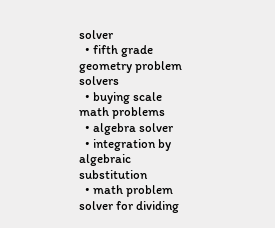solver
  • fifth grade geometry problem solvers
  • buying scale math problems
  • algebra solver
  • integration by algebraic substitution
  • math problem solver for dividing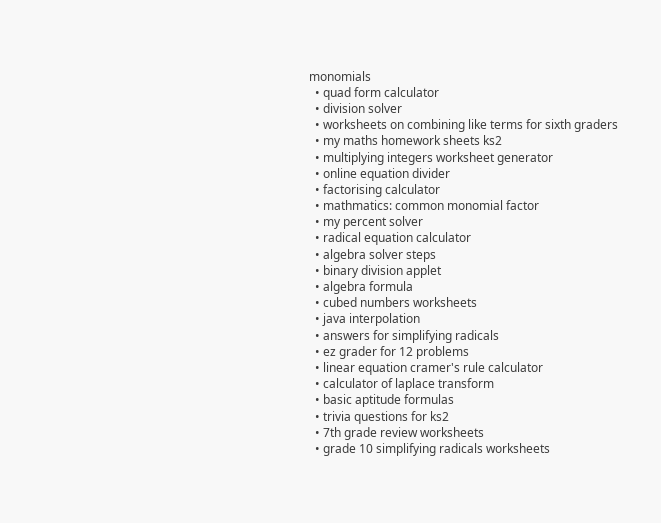monomials
  • quad form calculator
  • division solver
  • worksheets on combining like terms for sixth graders
  • my maths homework sheets ks2
  • multiplying integers worksheet generator
  • online equation divider
  • factorising calculator
  • mathmatics: common monomial factor
  • my percent solver
  • radical equation calculator
  • algebra solver steps
  • binary division applet
  • algebra formula
  • cubed numbers worksheets
  • java interpolation
  • answers for simplifying radicals
  • ez grader for 12 problems
  • linear equation cramer's rule calculator
  • calculator of laplace transform
  • basic aptitude formulas
  • trivia questions for ks2
  • 7th grade review worksheets
  • grade 10 simplifying radicals worksheets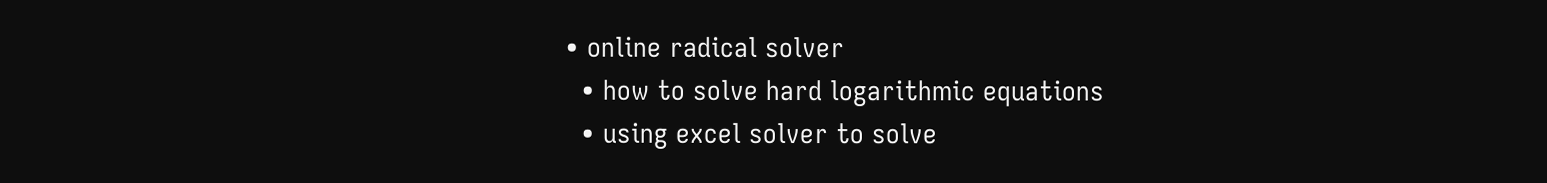• online radical solver
  • how to solve hard logarithmic equations
  • using excel solver to solve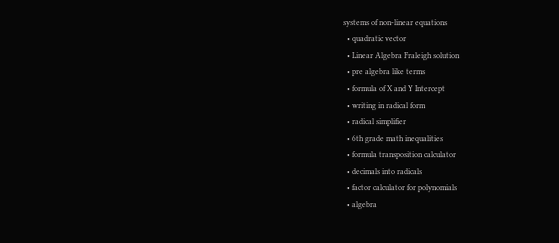systems of non-linear equations
  • quadratic vector
  • Linear Algebra Fraleigh solution
  • pre algebra like terms
  • formula of X and Y Intercept
  • writing in radical form
  • radical simplifier
  • 6th grade math inequalities
  • formula transposition calculator
  • decimals into radicals
  • factor calculator for polynomials
  • algebra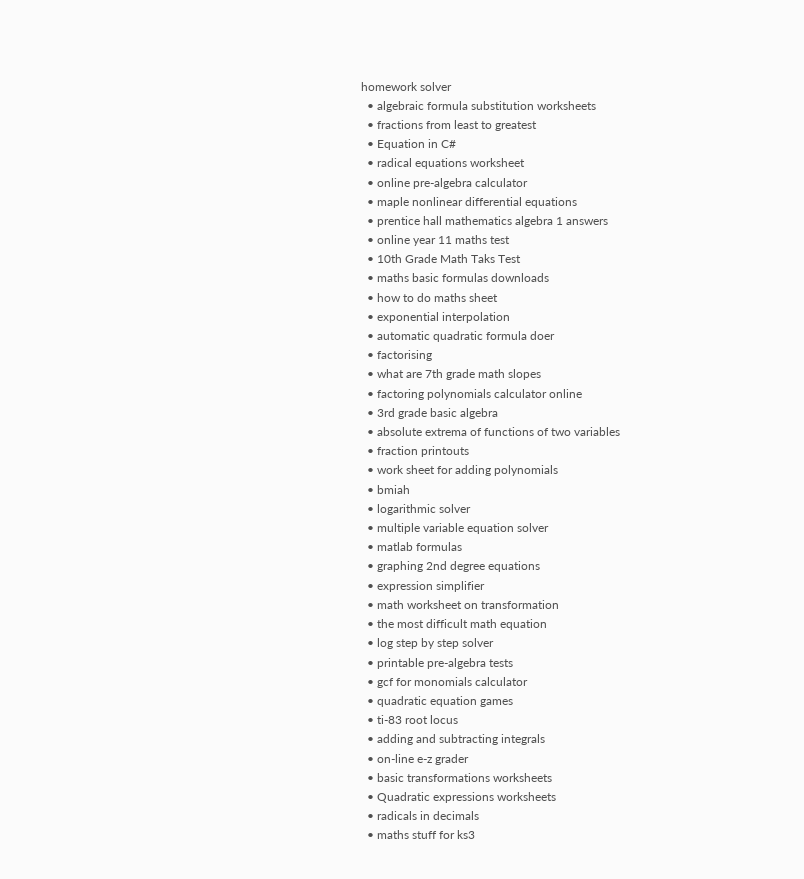homework solver
  • algebraic formula substitution worksheets
  • fractions from least to greatest
  • Equation in C#
  • radical equations worksheet
  • online pre-algebra calculator
  • maple nonlinear differential equations
  • prentice hall mathematics algebra 1 answers
  • online year 11 maths test
  • 10th Grade Math Taks Test
  • maths basic formulas downloads
  • how to do maths sheet
  • exponential interpolation
  • automatic quadratic formula doer
  • factorising
  • what are 7th grade math slopes
  • factoring polynomials calculator online
  • 3rd grade basic algebra
  • absolute extrema of functions of two variables
  • fraction printouts
  • work sheet for adding polynomials
  • bmiah
  • logarithmic solver
  • multiple variable equation solver
  • matlab formulas
  • graphing 2nd degree equations
  • expression simplifier
  • math worksheet on transformation
  • the most difficult math equation
  • log step by step solver
  • printable pre-algebra tests
  • gcf for monomials calculator
  • quadratic equation games
  • ti-83 root locus
  • adding and subtracting integrals
  • on-line e-z grader
  • basic transformations worksheets
  • Quadratic expressions worksheets
  • radicals in decimals
  • maths stuff for ks3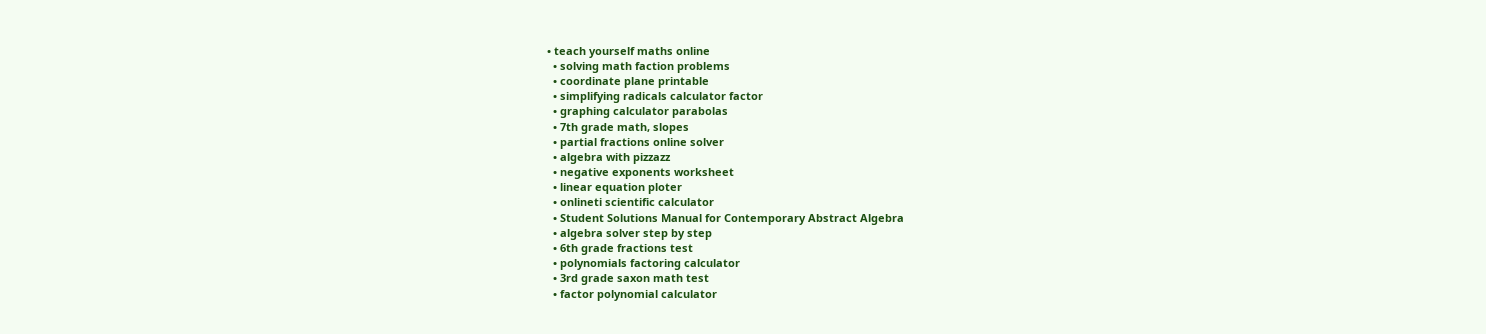• teach yourself maths online
  • solving math faction problems
  • coordinate plane printable
  • simplifying radicals calculator factor
  • graphing calculator parabolas
  • 7th grade math, slopes
  • partial fractions online solver
  • algebra with pizzazz
  • negative exponents worksheet
  • linear equation ploter
  • onlineti scientific calculator
  • Student Solutions Manual for Contemporary Abstract Algebra
  • algebra solver step by step
  • 6th grade fractions test
  • polynomials factoring calculator
  • 3rd grade saxon math test
  • factor polynomial calculator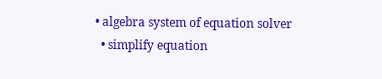• algebra system of equation solver
  • simplify equation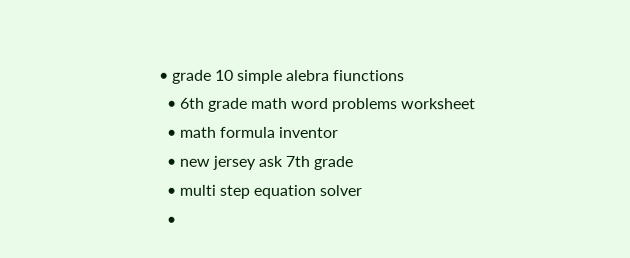• grade 10 simple alebra fiunctions
  • 6th grade math word problems worksheet
  • math formula inventor
  • new jersey ask 7th grade
  • multi step equation solver
  •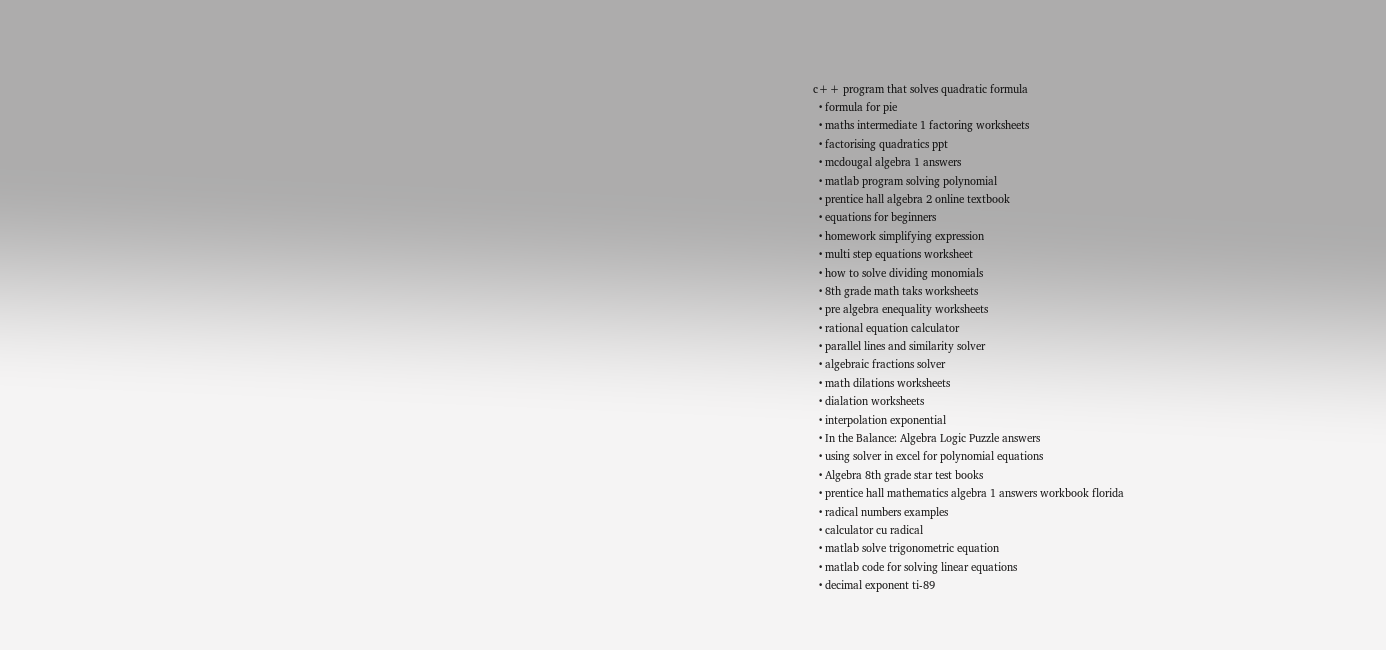c++ program that solves quadratic formula
  • formula for pie
  • maths intermediate 1 factoring worksheets
  • factorising quadratics ppt
  • mcdougal algebra 1 answers
  • matlab program solving polynomial
  • prentice hall algebra 2 online textbook
  • equations for beginners
  • homework simplifying expression
  • multi step equations worksheet
  • how to solve dividing monomials
  • 8th grade math taks worksheets
  • pre algebra enequality worksheets
  • rational equation calculator
  • parallel lines and similarity solver
  • algebraic fractions solver
  • math dilations worksheets
  • dialation worksheets
  • interpolation exponential
  • In the Balance: Algebra Logic Puzzle answers
  • using solver in excel for polynomial equations
  • Algebra 8th grade star test books
  • prentice hall mathematics algebra 1 answers workbook florida
  • radical numbers examples
  • calculator cu radical
  • matlab solve trigonometric equation
  • matlab code for solving linear equations
  • decimal exponent ti-89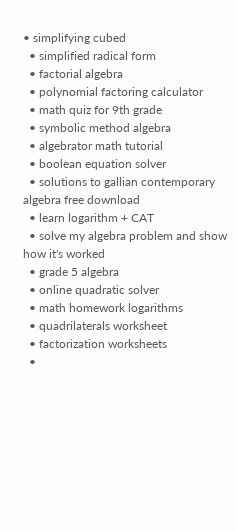• simplifying cubed
  • simplified radical form
  • factorial algebra
  • polynomial factoring calculator
  • math quiz for 9th grade
  • symbolic method algebra
  • algebrator math tutorial
  • boolean equation solver
  • solutions to gallian contemporary algebra free download
  • learn logarithm + CAT
  • solve my algebra problem and show how it's worked
  • grade 5 algebra
  • online quadratic solver
  • math homework logarithms
  • quadrilaterals worksheet
  • factorization worksheets
  •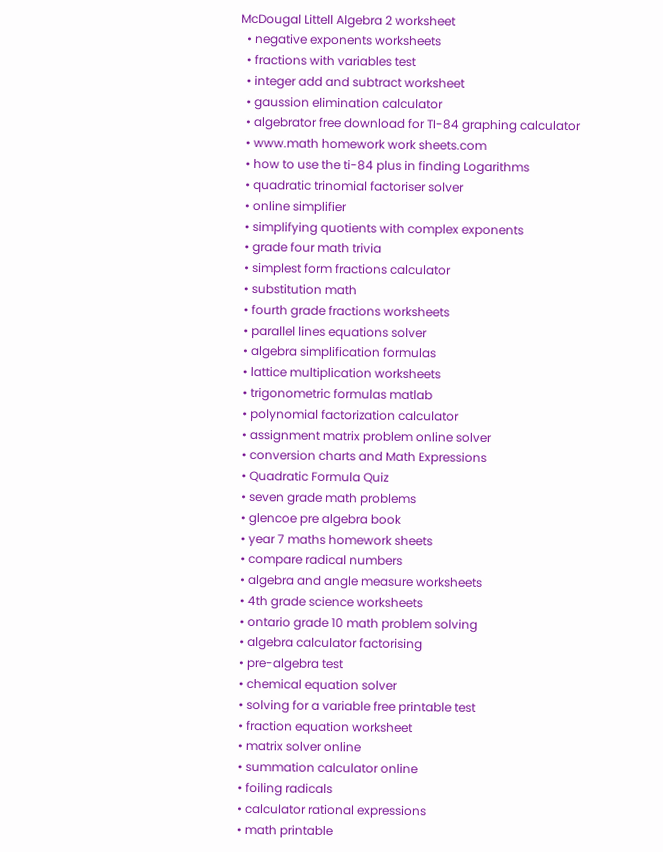McDougal Littell Algebra 2 worksheet
  • negative exponents worksheets
  • fractions with variables test
  • integer add and subtract worksheet
  • gaussion elimination calculator
  • algebrator free download for TI-84 graphing calculator
  • www.math homework work sheets.com
  • how to use the ti-84 plus in finding Logarithms
  • quadratic trinomial factoriser solver
  • online simplifier
  • simplifying quotients with complex exponents
  • grade four math trivia
  • simplest form fractions calculator
  • substitution math
  • fourth grade fractions worksheets
  • parallel lines equations solver
  • algebra simplification formulas
  • lattice multiplication worksheets
  • trigonometric formulas matlab
  • polynomial factorization calculator
  • assignment matrix problem online solver
  • conversion charts and Math Expressions
  • Quadratic Formula Quiz
  • seven grade math problems
  • glencoe pre algebra book
  • year 7 maths homework sheets
  • compare radical numbers
  • algebra and angle measure worksheets
  • 4th grade science worksheets
  • ontario grade 10 math problem solving
  • algebra calculator factorising
  • pre-algebra test
  • chemical equation solver
  • solving for a variable free printable test
  • fraction equation worksheet
  • matrix solver online
  • summation calculator online
  • foiling radicals
  • calculator rational expressions
  • math printable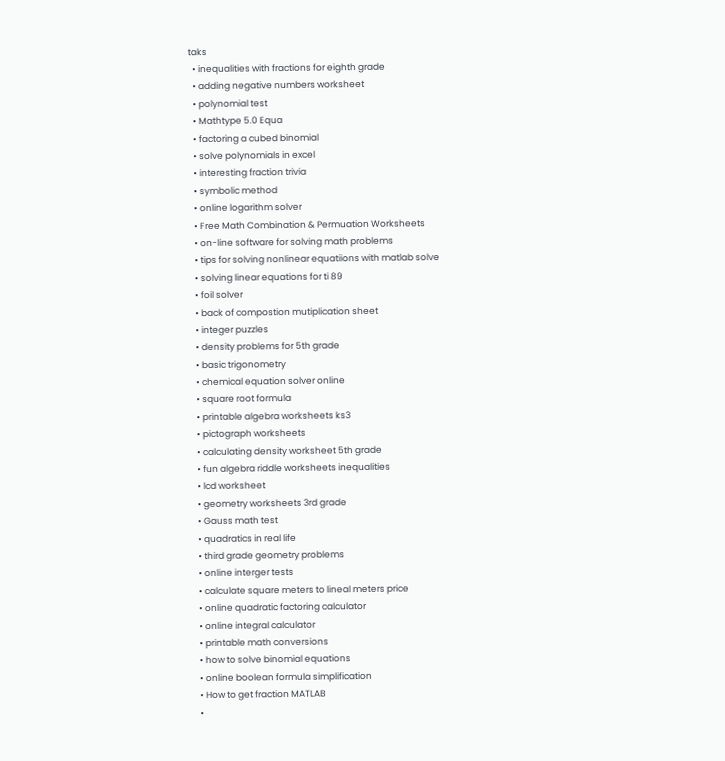taks
  • inequalities with fractions for eighth grade
  • adding negative numbers worksheet
  • polynomial test
  • Mathtype 5.0 Equa
  • factoring a cubed binomial
  • solve polynomials in excel
  • interesting fraction trivia
  • symbolic method
  • online logarithm solver
  • Free Math Combination & Permuation Worksheets
  • on-line software for solving math problems
  • tips for solving nonlinear equatiions with matlab solve
  • solving linear equations for ti 89
  • foil solver
  • back of compostion mutiplication sheet
  • integer puzzles
  • density problems for 5th grade
  • basic trigonometry
  • chemical equation solver online
  • square root formula
  • printable algebra worksheets ks3
  • pictograph worksheets
  • calculating density worksheet 5th grade
  • fun algebra riddle worksheets inequalities
  • lcd worksheet
  • geometry worksheets 3rd grade
  • Gauss math test
  • quadratics in real life
  • third grade geometry problems
  • online interger tests
  • calculate square meters to lineal meters price
  • online quadratic factoring calculator
  • online integral calculator
  • printable math conversions
  • how to solve binomial equations
  • online boolean formula simplification
  • How to get fraction MATLAB
  •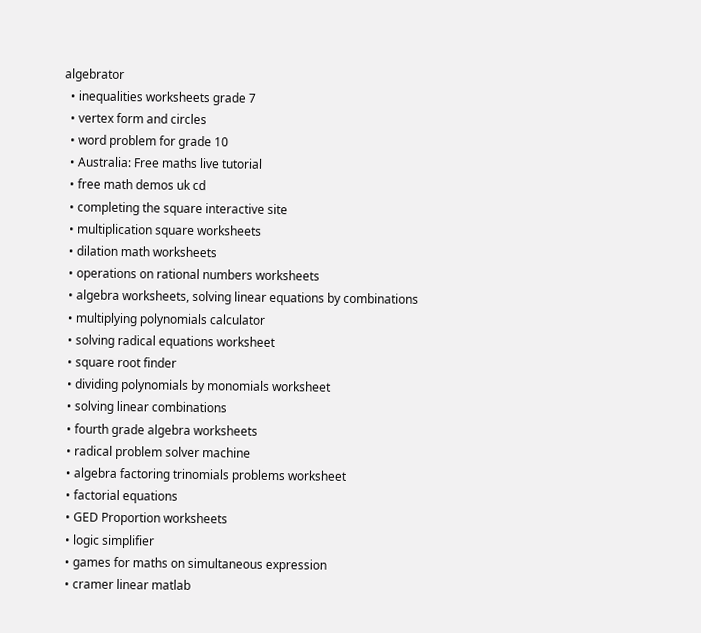algebrator
  • inequalities worksheets grade 7
  • vertex form and circles
  • word problem for grade 10
  • Australia: Free maths live tutorial
  • free math demos uk cd
  • completing the square interactive site
  • multiplication square worksheets
  • dilation math worksheets
  • operations on rational numbers worksheets
  • algebra worksheets, solving linear equations by combinations
  • multiplying polynomials calculator
  • solving radical equations worksheet
  • square root finder
  • dividing polynomials by monomials worksheet
  • solving linear combinations
  • fourth grade algebra worksheets
  • radical problem solver machine
  • algebra factoring trinomials problems worksheet
  • factorial equations
  • GED Proportion worksheets
  • logic simplifier
  • games for maths on simultaneous expression
  • cramer linear matlab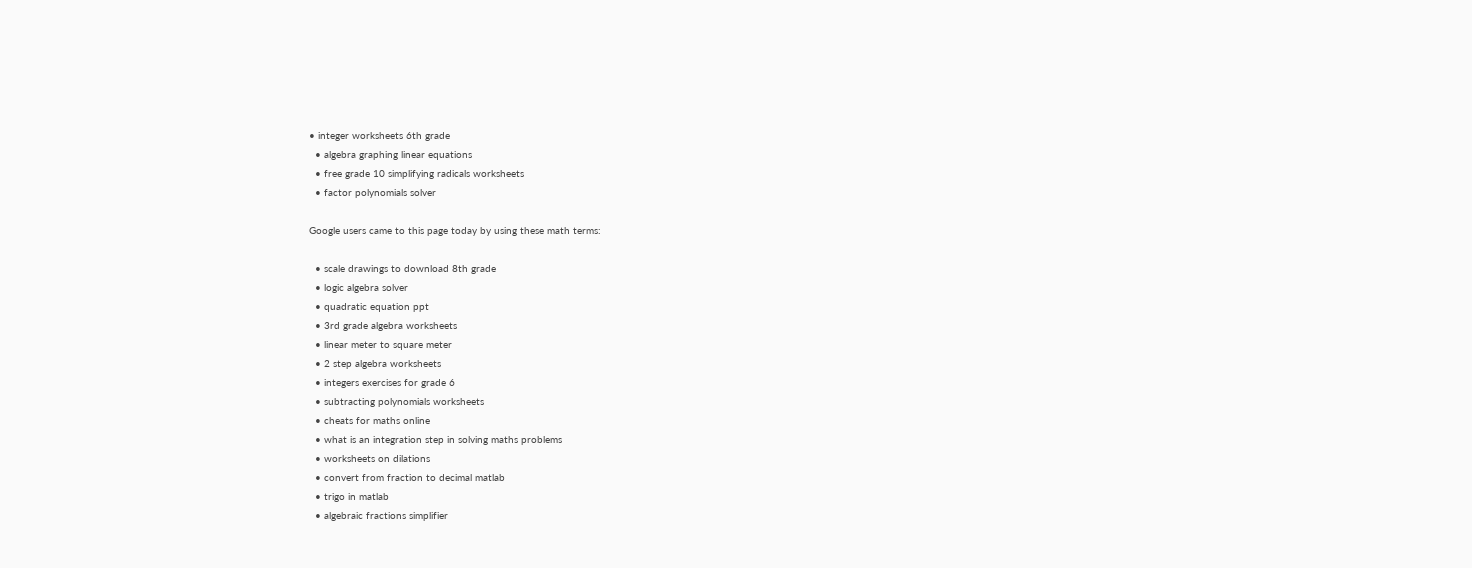• integer worksheets 6th grade
  • algebra graphing linear equations
  • free grade 10 simplifying radicals worksheets
  • factor polynomials solver

Google users came to this page today by using these math terms:

  • scale drawings to download 8th grade
  • logic algebra solver
  • quadratic equation ppt
  • 3rd grade algebra worksheets
  • linear meter to square meter
  • 2 step algebra worksheets
  • integers exercises for grade 6
  • subtracting polynomials worksheets
  • cheats for maths online
  • what is an integration step in solving maths problems
  • worksheets on dilations
  • convert from fraction to decimal matlab
  • trigo in matlab
  • algebraic fractions simplifier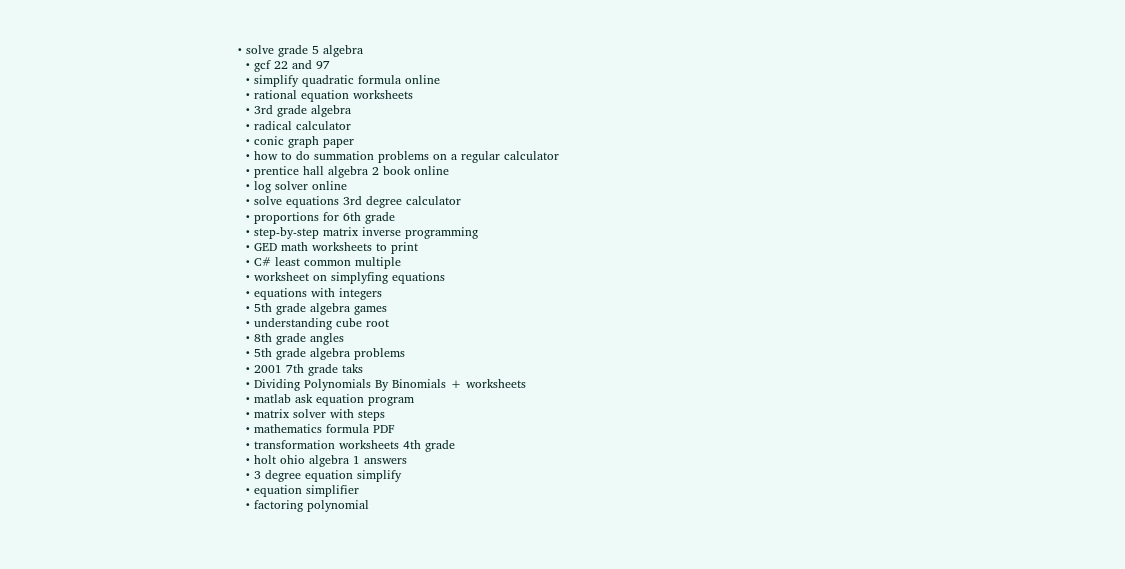• solve grade 5 algebra
  • gcf 22 and 97
  • simplify quadratic formula online
  • rational equation worksheets
  • 3rd grade algebra
  • radical calculator
  • conic graph paper
  • how to do summation problems on a regular calculator
  • prentice hall algebra 2 book online
  • log solver online
  • solve equations 3rd degree calculator
  • proportions for 6th grade
  • step-by-step matrix inverse programming
  • GED math worksheets to print
  • C# least common multiple
  • worksheet on simplyfing equations
  • equations with integers
  • 5th grade algebra games
  • understanding cube root
  • 8th grade angles
  • 5th grade algebra problems
  • 2001 7th grade taks
  • Dividing Polynomials By Binomials + worksheets
  • matlab ask equation program
  • matrix solver with steps
  • mathematics formula PDF
  • transformation worksheets 4th grade
  • holt ohio algebra 1 answers
  • 3 degree equation simplify
  • equation simplifier
  • factoring polynomial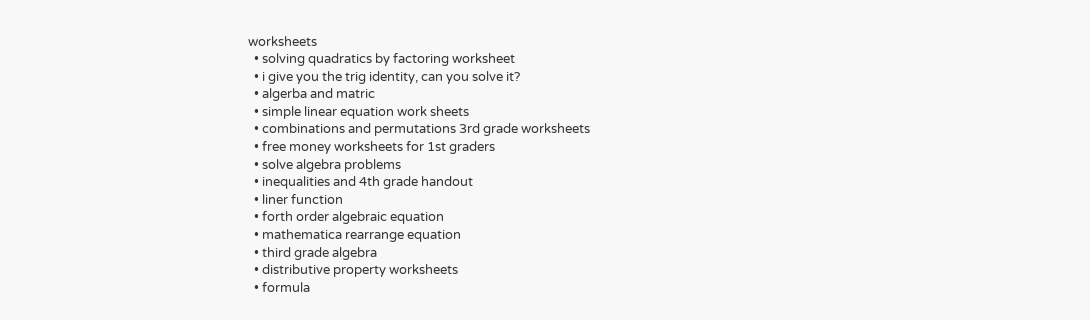worksheets
  • solving quadratics by factoring worksheet
  • i give you the trig identity, can you solve it?
  • algerba and matric
  • simple linear equation work sheets
  • combinations and permutations 3rd grade worksheets
  • free money worksheets for 1st graders
  • solve algebra problems
  • inequalities and 4th grade handout
  • liner function
  • forth order algebraic equation
  • mathematica rearrange equation
  • third grade algebra
  • distributive property worksheets
  • formula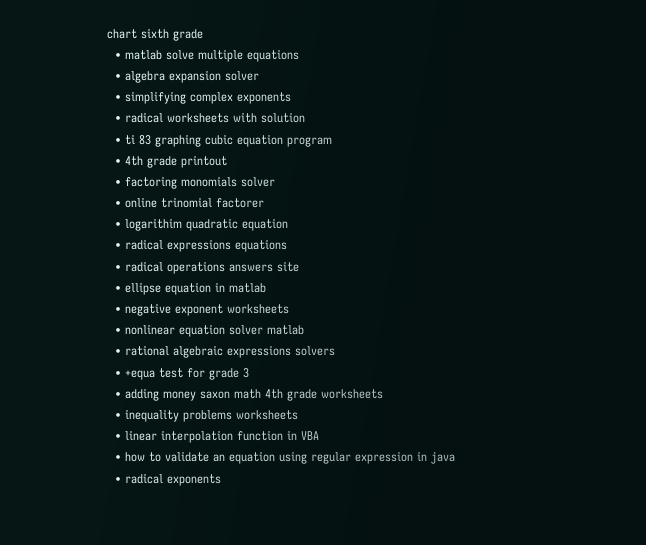chart sixth grade
  • matlab solve multiple equations
  • algebra expansion solver
  • simplifying complex exponents
  • radical worksheets with solution
  • ti 83 graphing cubic equation program
  • 4th grade printout
  • factoring monomials solver
  • online trinomial factorer
  • logarithim quadratic equation
  • radical expressions equations
  • radical operations answers site
  • ellipse equation in matlab
  • negative exponent worksheets
  • nonlinear equation solver matlab
  • rational algebraic expressions solvers
  • +equa test for grade 3
  • adding money saxon math 4th grade worksheets
  • inequality problems worksheets
  • linear interpolation function in VBA
  • how to validate an equation using regular expression in java
  • radical exponents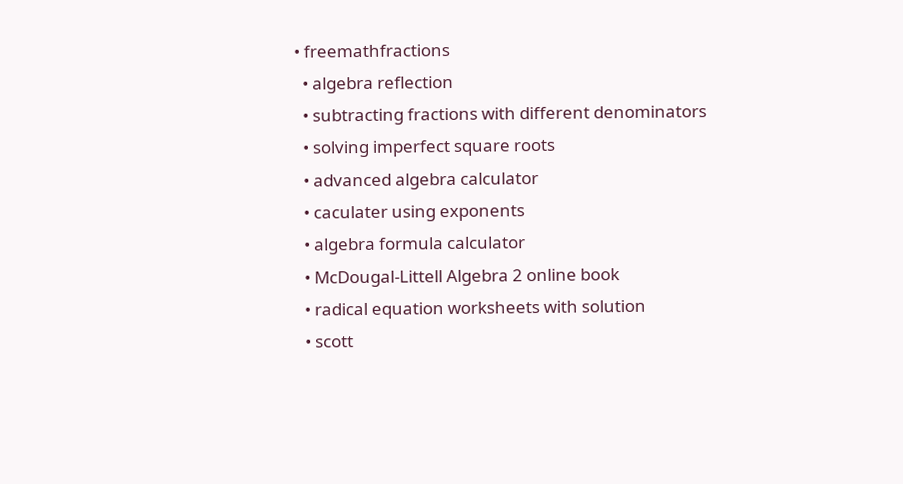• freemathfractions
  • algebra reflection
  • subtracting fractions with different denominators
  • solving imperfect square roots
  • advanced algebra calculator
  • caculater using exponents
  • algebra formula calculator
  • McDougal-Littell Algebra 2 online book
  • radical equation worksheets with solution
  • scott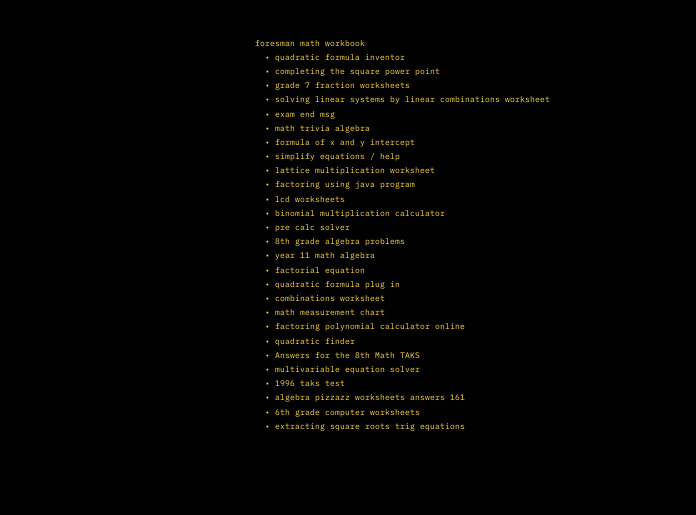foresman math workbook
  • quadratic formula inventor
  • completing the square power point
  • grade 7 fraction worksheets
  • solving linear systems by linear combinations worksheet
  • exam end msg
  • math trivia algebra
  • formula of x and y intercept
  • simplify equations / help
  • lattice multiplication worksheet
  • factoring using java program
  • lcd worksheets
  • binomial multiplication calculator
  • pre calc solver
  • 8th grade algebra problems
  • year 11 math algebra
  • factorial equation
  • quadratic formula plug in
  • combinations worksheet
  • math measurement chart
  • factoring polynomial calculator online
  • quadratic finder
  • Answers for the 8th Math TAKS
  • multivariable equation solver
  • 1996 taks test
  • algebra pizzazz worksheets answers 161
  • 6th grade computer worksheets
  • extracting square roots trig equations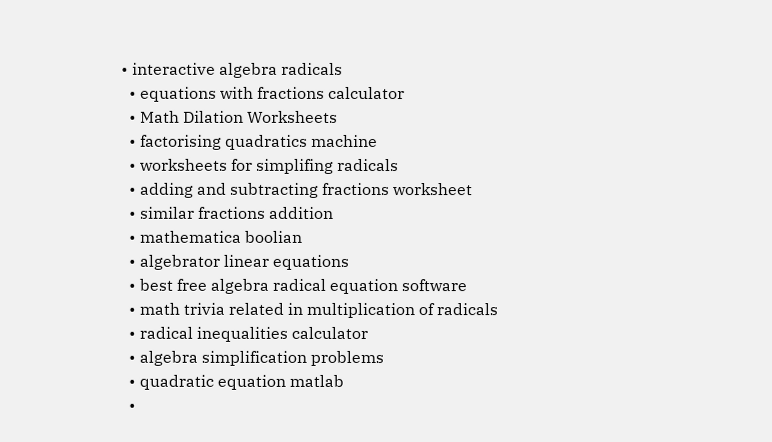• interactive algebra radicals
  • equations with fractions calculator
  • Math Dilation Worksheets
  • factorising quadratics machine
  • worksheets for simplifing radicals
  • adding and subtracting fractions worksheet
  • similar fractions addition
  • mathematica boolian
  • algebrator linear equations
  • best free algebra radical equation software
  • math trivia related in multiplication of radicals
  • radical inequalities calculator
  • algebra simplification problems
  • quadratic equation matlab
  •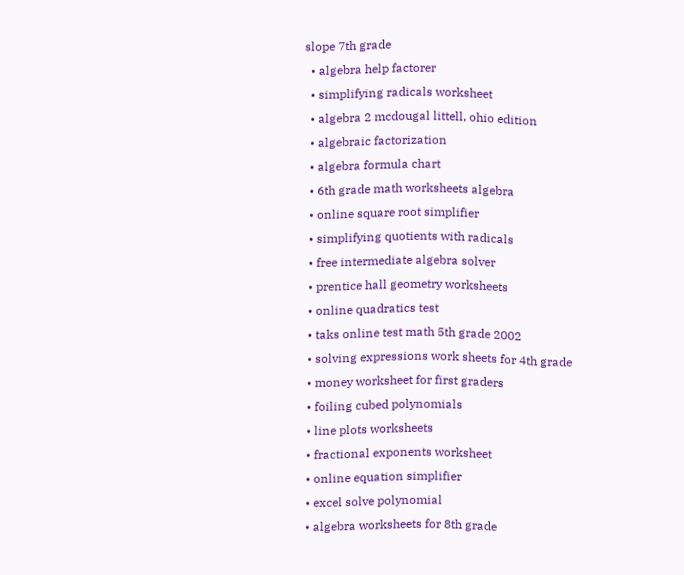slope 7th grade
  • algebra help factorer
  • simplifying radicals worksheet
  • algebra 2 mcdougal littell, ohio edition
  • algebraic factorization
  • algebra formula chart
  • 6th grade math worksheets algebra
  • online square root simplifier
  • simplifying quotients with radicals
  • free intermediate algebra solver
  • prentice hall geometry worksheets
  • online quadratics test
  • taks online test math 5th grade 2002
  • solving expressions work sheets for 4th grade
  • money worksheet for first graders
  • foiling cubed polynomials
  • line plots worksheets
  • fractional exponents worksheet
  • online equation simplifier
  • excel solve polynomial
  • algebra worksheets for 8th grade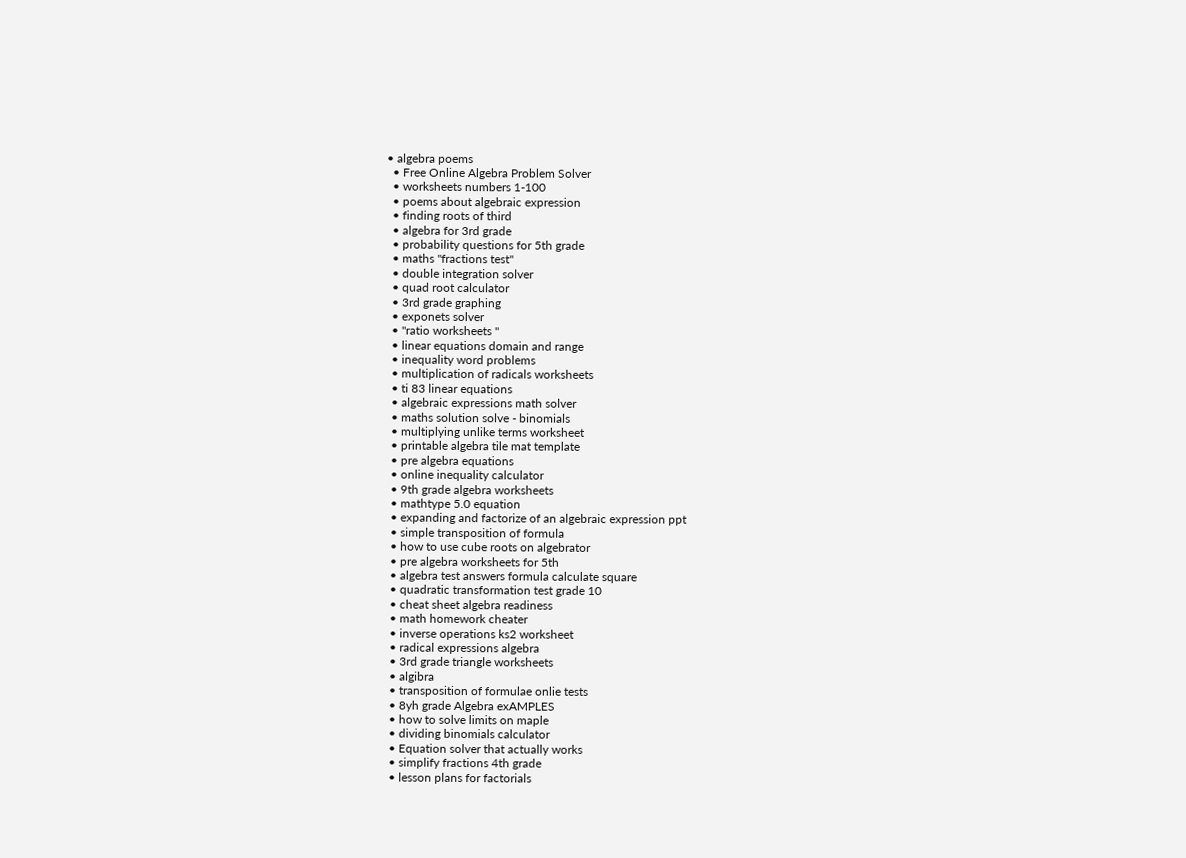• algebra poems
  • Free Online Algebra Problem Solver
  • worksheets numbers 1-100
  • poems about algebraic expression
  • finding roots of third
  • algebra for 3rd grade
  • probability questions for 5th grade
  • maths "fractions test"
  • double integration solver
  • quad root calculator
  • 3rd grade graphing
  • exponets solver
  • "ratio worksheets "
  • linear equations domain and range
  • inequality word problems
  • multiplication of radicals worksheets
  • ti 83 linear equations
  • algebraic expressions math solver
  • maths solution solve - binomials
  • multiplying unlike terms worksheet
  • printable algebra tile mat template
  • pre algebra equations
  • online inequality calculator
  • 9th grade algebra worksheets
  • mathtype 5.0 equation
  • expanding and factorize of an algebraic expression ppt
  • simple transposition of formula
  • how to use cube roots on algebrator
  • pre algebra worksheets for 5th
  • algebra test answers formula calculate square
  • quadratic transformation test grade 10
  • cheat sheet algebra readiness
  • math homework cheater
  • inverse operations ks2 worksheet
  • radical expressions algebra
  • 3rd grade triangle worksheets
  • algibra
  • transposition of formulae onlie tests
  • 8yh grade Algebra exAMPLES
  • how to solve limits on maple
  • dividing binomials calculator
  • Equation solver that actually works
  • simplify fractions 4th grade
  • lesson plans for factorials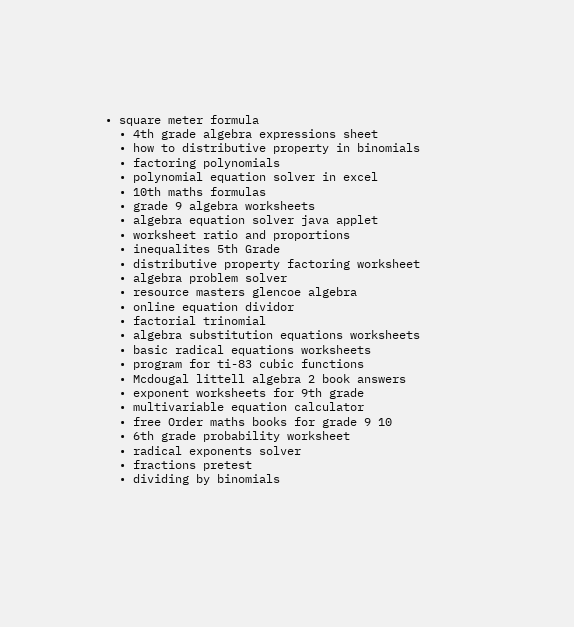• square meter formula
  • 4th grade algebra expressions sheet
  • how to distributive property in binomials
  • factoring polynomials
  • polynomial equation solver in excel
  • 10th maths formulas
  • grade 9 algebra worksheets
  • algebra equation solver java applet
  • worksheet ratio and proportions
  • inequalites 5th Grade
  • distributive property factoring worksheet
  • algebra problem solver
  • resource masters glencoe algebra
  • online equation dividor
  • factorial trinomial
  • algebra substitution equations worksheets
  • basic radical equations worksheets
  • program for ti-83 cubic functions
  • Mcdougal littell algebra 2 book answers
  • exponent worksheets for 9th grade
  • multivariable equation calculator
  • free Order maths books for grade 9 10
  • 6th grade probability worksheet
  • radical exponents solver
  • fractions pretest
  • dividing by binomials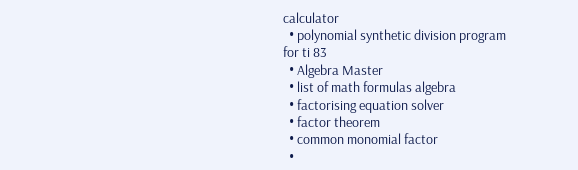calculator
  • polynomial synthetic division program for ti 83
  • Algebra Master
  • list of math formulas algebra
  • factorising equation solver
  • factor theorem
  • common monomial factor
  •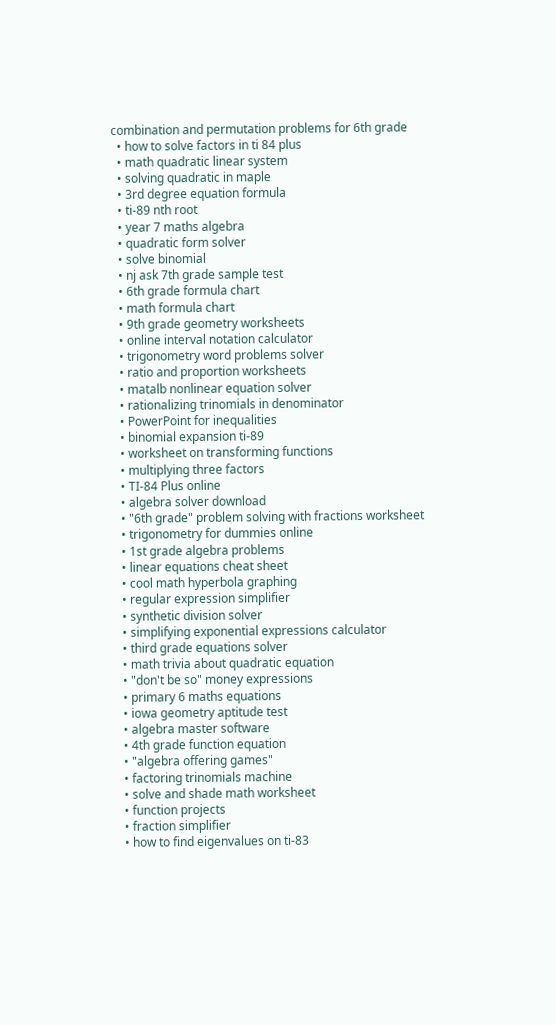combination and permutation problems for 6th grade
  • how to solve factors in ti 84 plus
  • math quadratic linear system
  • solving quadratic in maple
  • 3rd degree equation formula
  • ti-89 nth root
  • year 7 maths algebra
  • quadratic form solver
  • solve binomial
  • nj ask 7th grade sample test
  • 6th grade formula chart
  • math formula chart
  • 9th grade geometry worksheets
  • online interval notation calculator
  • trigonometry word problems solver
  • ratio and proportion worksheets
  • matalb nonlinear equation solver
  • rationalizing trinomials in denominator
  • PowerPoint for inequalities
  • binomial expansion ti-89
  • worksheet on transforming functions
  • multiplying three factors
  • TI-84 Plus online
  • algebra solver download
  • "6th grade" problem solving with fractions worksheet
  • trigonometry for dummies online
  • 1st grade algebra problems
  • linear equations cheat sheet
  • cool math hyperbola graphing
  • regular expression simplifier
  • synthetic division solver
  • simplifying exponential expressions calculator
  • third grade equations solver
  • math trivia about quadratic equation
  • "don't be so" money expressions
  • primary 6 maths equations
  • iowa geometry aptitude test
  • algebra master software
  • 4th grade function equation
  • "algebra offering games"
  • factoring trinomials machine
  • solve and shade math worksheet
  • function projects
  • fraction simplifier
  • how to find eigenvalues on ti-83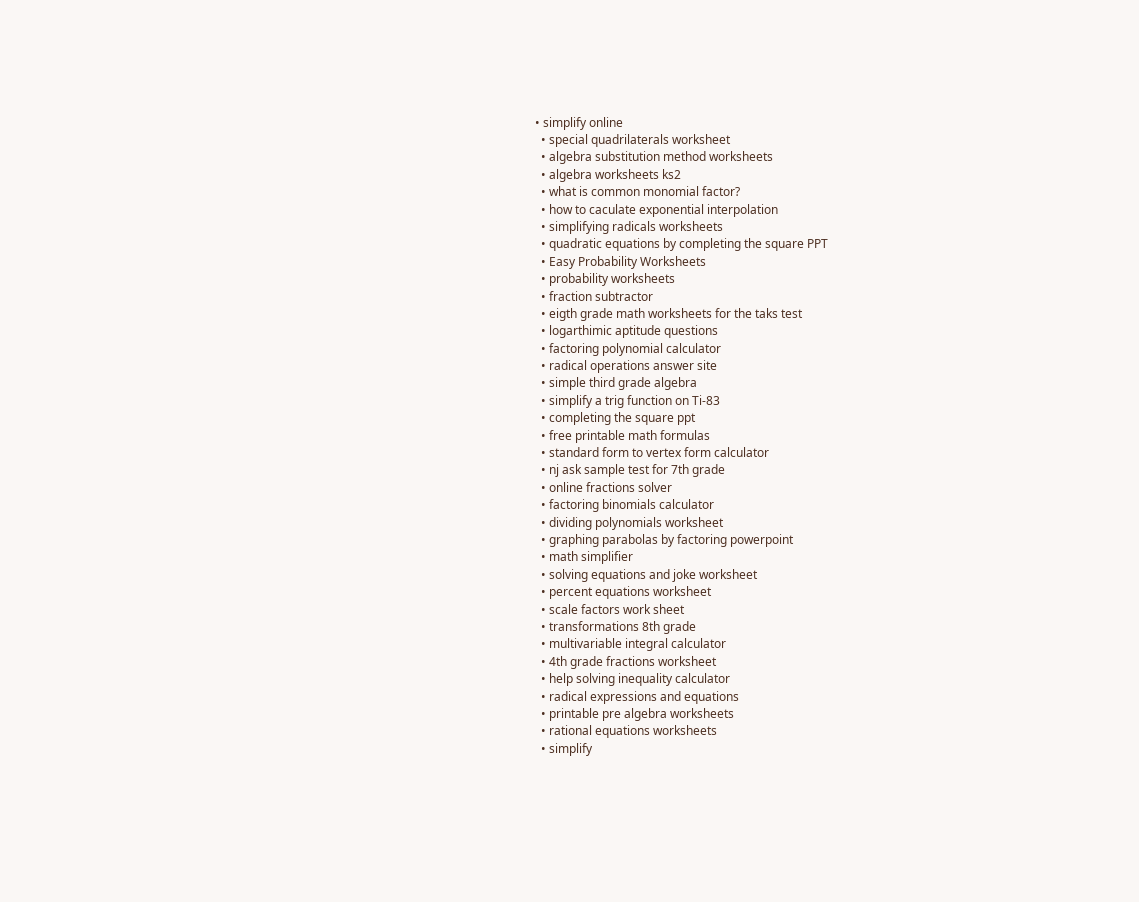• simplify online
  • special quadrilaterals worksheet
  • algebra substitution method worksheets
  • algebra worksheets ks2
  • what is common monomial factor?
  • how to caculate exponential interpolation
  • simplifying radicals worksheets
  • quadratic equations by completing the square PPT
  • Easy Probability Worksheets
  • probability worksheets
  • fraction subtractor
  • eigth grade math worksheets for the taks test
  • logarthimic aptitude questions
  • factoring polynomial calculator
  • radical operations answer site
  • simple third grade algebra
  • simplify a trig function on Ti-83
  • completing the square ppt
  • free printable math formulas
  • standard form to vertex form calculator
  • nj ask sample test for 7th grade
  • online fractions solver
  • factoring binomials calculator
  • dividing polynomials worksheet
  • graphing parabolas by factoring powerpoint
  • math simplifier
  • solving equations and joke worksheet
  • percent equations worksheet
  • scale factors work sheet
  • transformations 8th grade
  • multivariable integral calculator
  • 4th grade fractions worksheet
  • help solving inequality calculator
  • radical expressions and equations
  • printable pre algebra worksheets
  • rational equations worksheets
  • simplify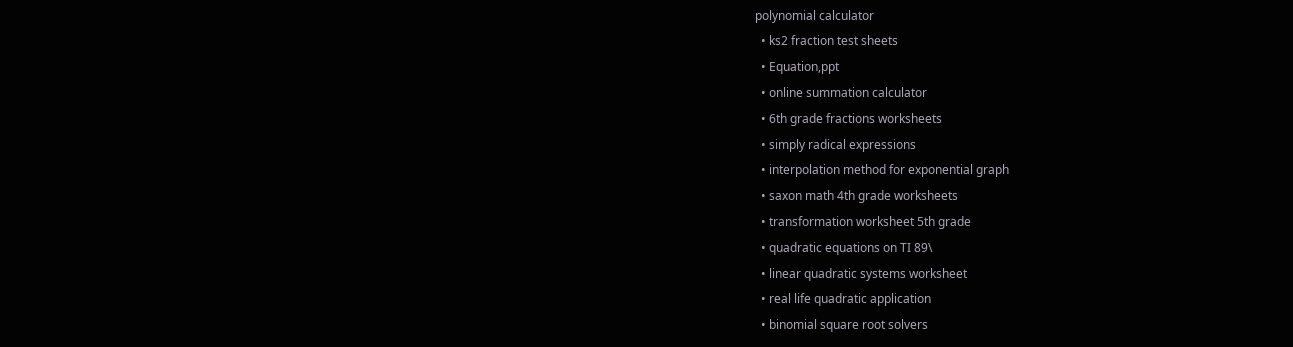polynomial calculator
  • ks2 fraction test sheets
  • Equation,ppt
  • online summation calculator
  • 6th grade fractions worksheets
  • simply radical expressions
  • interpolation method for exponential graph
  • saxon math 4th grade worksheets
  • transformation worksheet 5th grade
  • quadratic equations on TI 89\
  • linear quadratic systems worksheet
  • real life quadratic application
  • binomial square root solvers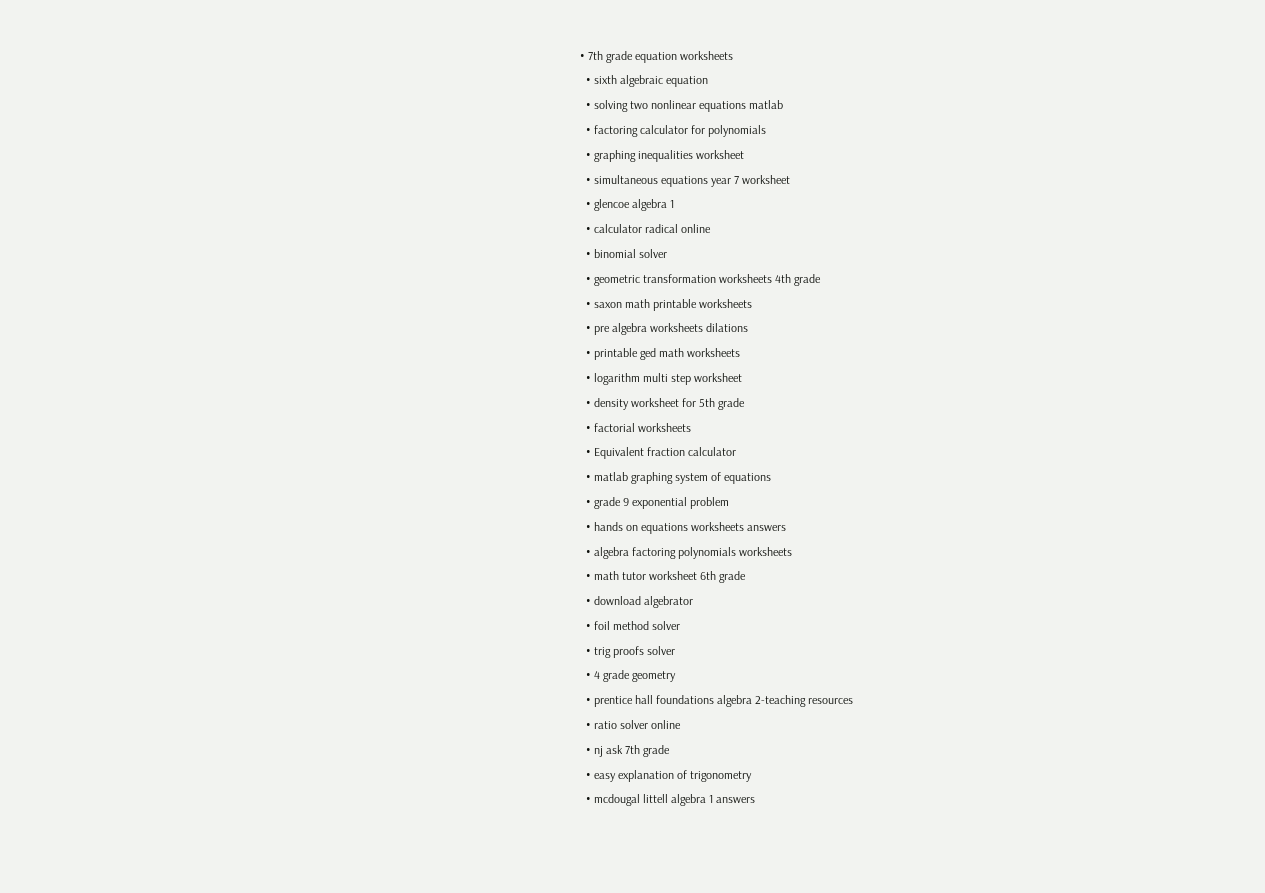• 7th grade equation worksheets
  • sixth algebraic equation
  • solving two nonlinear equations matlab
  • factoring calculator for polynomials
  • graphing inequalities worksheet
  • simultaneous equations year 7 worksheet
  • glencoe algebra 1
  • calculator radical online
  • binomial solver
  • geometric transformation worksheets 4th grade
  • saxon math printable worksheets
  • pre algebra worksheets dilations
  • printable ged math worksheets
  • logarithm multi step worksheet
  • density worksheet for 5th grade
  • factorial worksheets
  • Equivalent fraction calculator
  • matlab graphing system of equations
  • grade 9 exponential problem
  • hands on equations worksheets answers
  • algebra factoring polynomials worksheets
  • math tutor worksheet 6th grade
  • download algebrator
  • foil method solver
  • trig proofs solver
  • 4 grade geometry
  • prentice hall foundations algebra 2-teaching resources
  • ratio solver online
  • nj ask 7th grade
  • easy explanation of trigonometry
  • mcdougal littell algebra 1 answers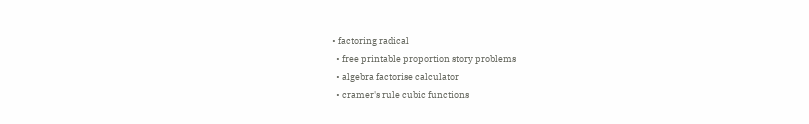• factoring radical
  • free printable proportion story problems
  • algebra factorise calculator
  • cramer's rule cubic functions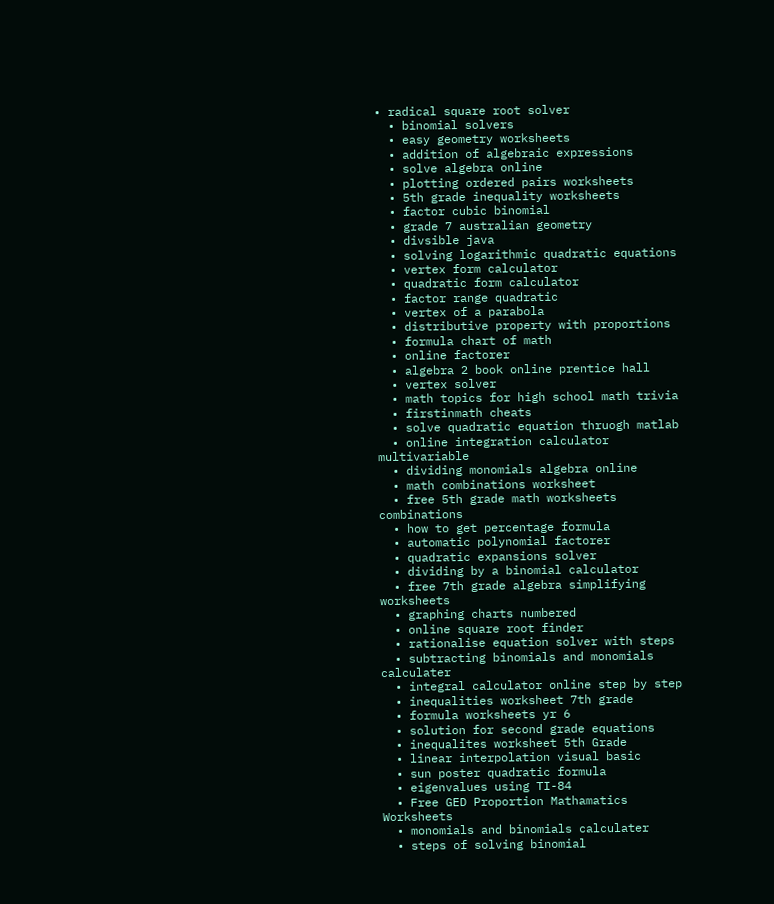• radical square root solver
  • binomial solvers
  • easy geometry worksheets
  • addition of algebraic expressions
  • solve algebra online
  • plotting ordered pairs worksheets
  • 5th grade inequality worksheets
  • factor cubic binomial
  • grade 7 australian geometry
  • divsible java
  • solving logarithmic quadratic equations
  • vertex form calculator
  • quadratic form calculator
  • factor range quadratic
  • vertex of a parabola
  • distributive property with proportions
  • formula chart of math
  • online factorer
  • algebra 2 book online prentice hall
  • vertex solver
  • math topics for high school math trivia
  • firstinmath cheats
  • solve quadratic equation thruogh matlab
  • online integration calculator multivariable
  • dividing monomials algebra online
  • math combinations worksheet
  • free 5th grade math worksheets combinations
  • how to get percentage formula
  • automatic polynomial factorer
  • quadratic expansions solver
  • dividing by a binomial calculator
  • free 7th grade algebra simplifying worksheets
  • graphing charts numbered
  • online square root finder
  • rationalise equation solver with steps
  • subtracting binomials and monomials calculater
  • integral calculator online step by step
  • inequalities worksheet 7th grade
  • formula worksheets yr 6
  • solution for second grade equations
  • inequalites worksheet 5th Grade
  • linear interpolation visual basic
  • sun poster quadratic formula
  • eigenvalues using TI-84
  • Free GED Proportion Mathamatics Worksheets
  • monomials and binomials calculater
  • steps of solving binomial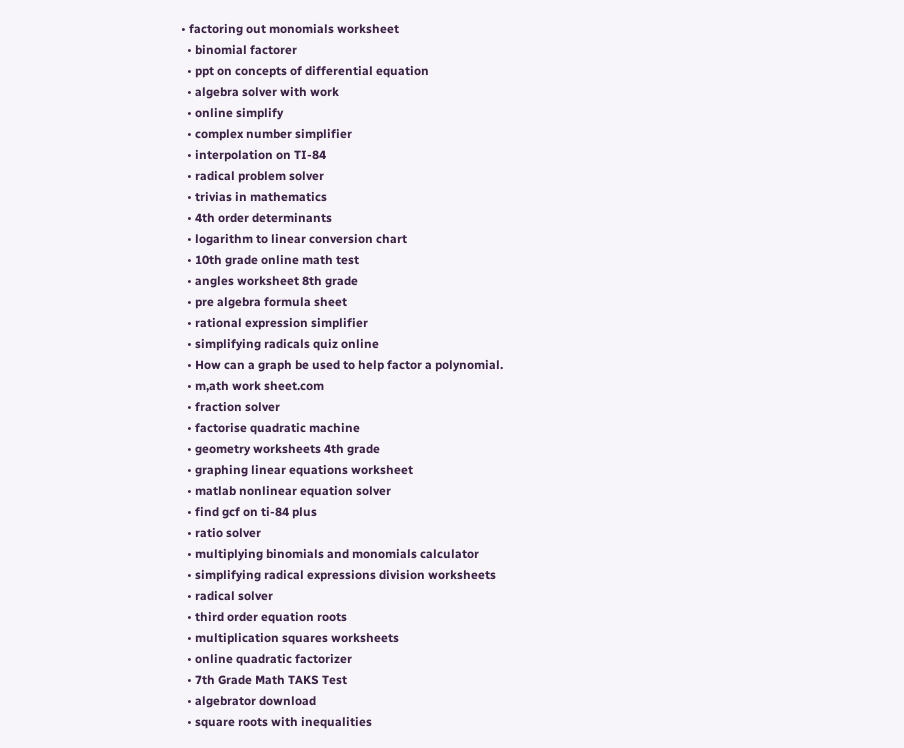• factoring out monomials worksheet
  • binomial factorer
  • ppt on concepts of differential equation
  • algebra solver with work
  • online simplify
  • complex number simplifier
  • interpolation on TI-84
  • radical problem solver
  • trivias in mathematics
  • 4th order determinants
  • logarithm to linear conversion chart
  • 10th grade online math test
  • angles worksheet 8th grade
  • pre algebra formula sheet
  • rational expression simplifier
  • simplifying radicals quiz online
  • How can a graph be used to help factor a polynomial.
  • m,ath work sheet.com
  • fraction solver
  • factorise quadratic machine
  • geometry worksheets 4th grade
  • graphing linear equations worksheet
  • matlab nonlinear equation solver
  • find gcf on ti-84 plus
  • ratio solver
  • multiplying binomials and monomials calculator
  • simplifying radical expressions division worksheets
  • radical solver
  • third order equation roots
  • multiplication squares worksheets
  • online quadratic factorizer
  • 7th Grade Math TAKS Test
  • algebrator download
  • square roots with inequalities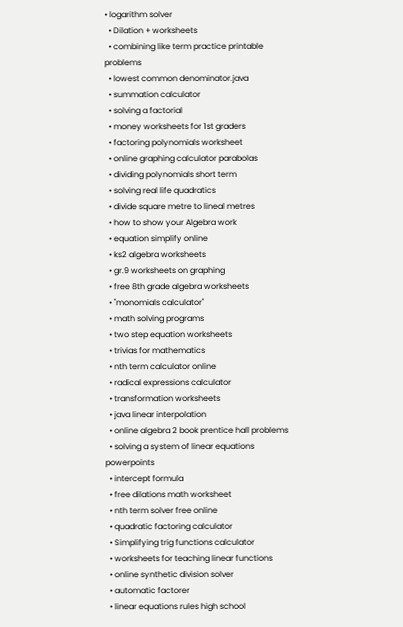• logarithm solver
  • Dilation + worksheets
  • combining like term practice printable problems
  • lowest common denominator.java
  • summation calculator
  • solving a factorial
  • money worksheets for 1st graders
  • factoring polynomials worksheet
  • online graphing calculator parabolas
  • dividing polynomials short term
  • solving real life quadratics
  • divide square metre to lineal metres
  • how to show your Algebra work
  • equation simplify online
  • ks2 algebra worksheets
  • gr.9 worksheets on graphing
  • free 8th grade algebra worksheets
  • "monomials calculator"
  • math solving programs
  • two step equation worksheets
  • trivias for mathematics
  • nth term calculator online
  • radical expressions calculator
  • transformation worksheets
  • java linear interpolation
  • online algebra 2 book prentice hall problems
  • solving a system of linear equations powerpoints
  • intercept formula
  • free dilations math worksheet
  • nth term solver free online
  • quadratic factoring calculator
  • Simplifying trig functions calculator
  • worksheets for teaching linear functions
  • online synthetic division solver
  • automatic factorer
  • linear equations rules high school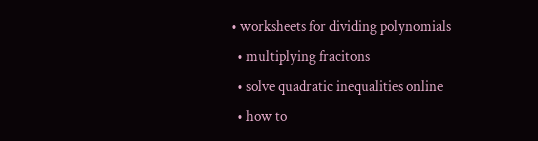• worksheets for dividing polynomials
  • multiplying fracitons
  • solve quadratic inequalities online
  • how to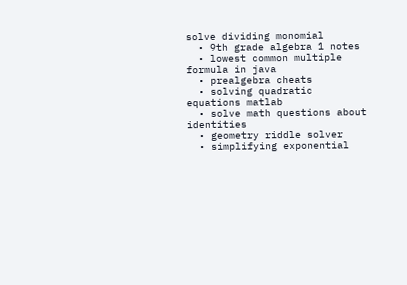solve dividing monomial
  • 9th grade algebra 1 notes
  • lowest common multiple formula in java
  • prealgebra cheats
  • solving quadratic equations matlab
  • solve math questions about identities
  • geometry riddle solver
  • simplifying exponential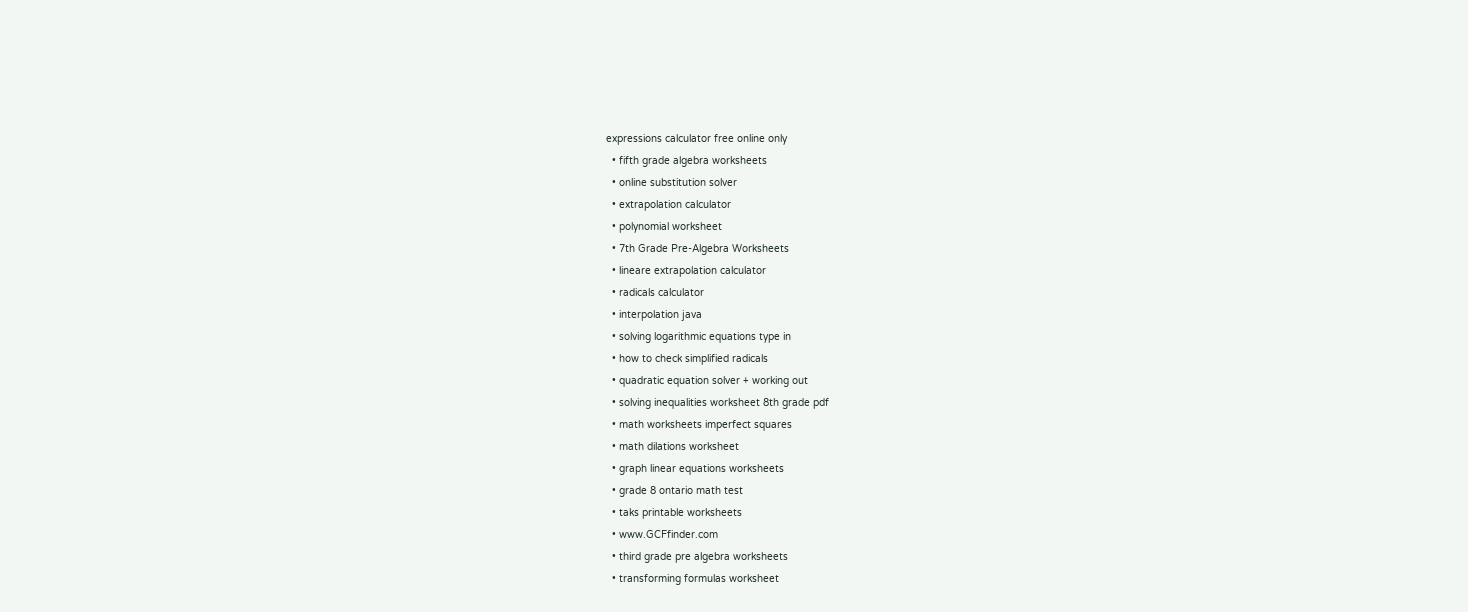expressions calculator free online only
  • fifth grade algebra worksheets
  • online substitution solver
  • extrapolation calculator
  • polynomial worksheet
  • 7th Grade Pre-Algebra Worksheets
  • lineare extrapolation calculator
  • radicals calculator
  • interpolation java
  • solving logarithmic equations type in
  • how to check simplified radicals
  • quadratic equation solver + working out
  • solving inequalities worksheet 8th grade pdf
  • math worksheets imperfect squares
  • math dilations worksheet
  • graph linear equations worksheets
  • grade 8 ontario math test
  • taks printable worksheets
  • www.GCFfinder.com
  • third grade pre algebra worksheets
  • transforming formulas worksheet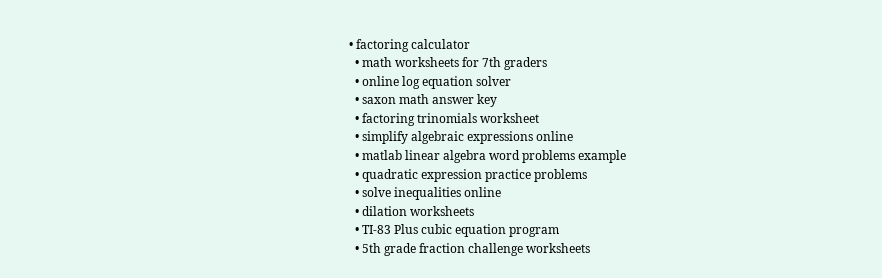• factoring calculator
  • math worksheets for 7th graders
  • online log equation solver
  • saxon math answer key
  • factoring trinomials worksheet
  • simplify algebraic expressions online
  • matlab linear algebra word problems example
  • quadratic expression practice problems
  • solve inequalities online
  • dilation worksheets
  • TI-83 Plus cubic equation program
  • 5th grade fraction challenge worksheets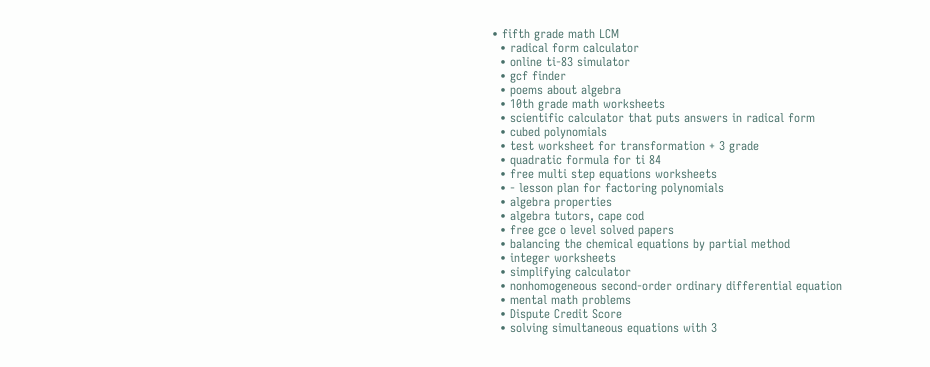• fifth grade math LCM
  • radical form calculator
  • online ti-83 simulator
  • gcf finder
  • poems about algebra
  • 10th grade math worksheets
  • scientific calculator that puts answers in radical form
  • cubed polynomials
  • test worksheet for transformation + 3 grade
  • quadratic formula for ti 84
  • free multi step equations worksheets
  • - lesson plan for factoring polynomials
  • algebra properties
  • algebra tutors, cape cod
  • free gce o level solved papers
  • balancing the chemical equations by partial method
  • integer worksheets
  • simplifying calculator
  • nonhomogeneous second-order ordinary differential equation
  • mental math problems
  • Dispute Credit Score
  • solving simultaneous equations with 3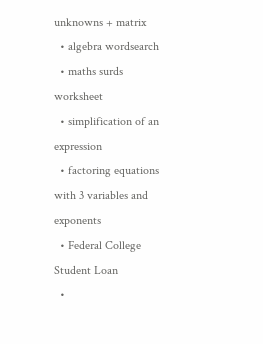unknowns + matrix
  • algebra wordsearch
  • maths surds worksheet
  • simplification of an expression
  • factoring equations with 3 variables and exponents
  • Federal College Student Loan
  •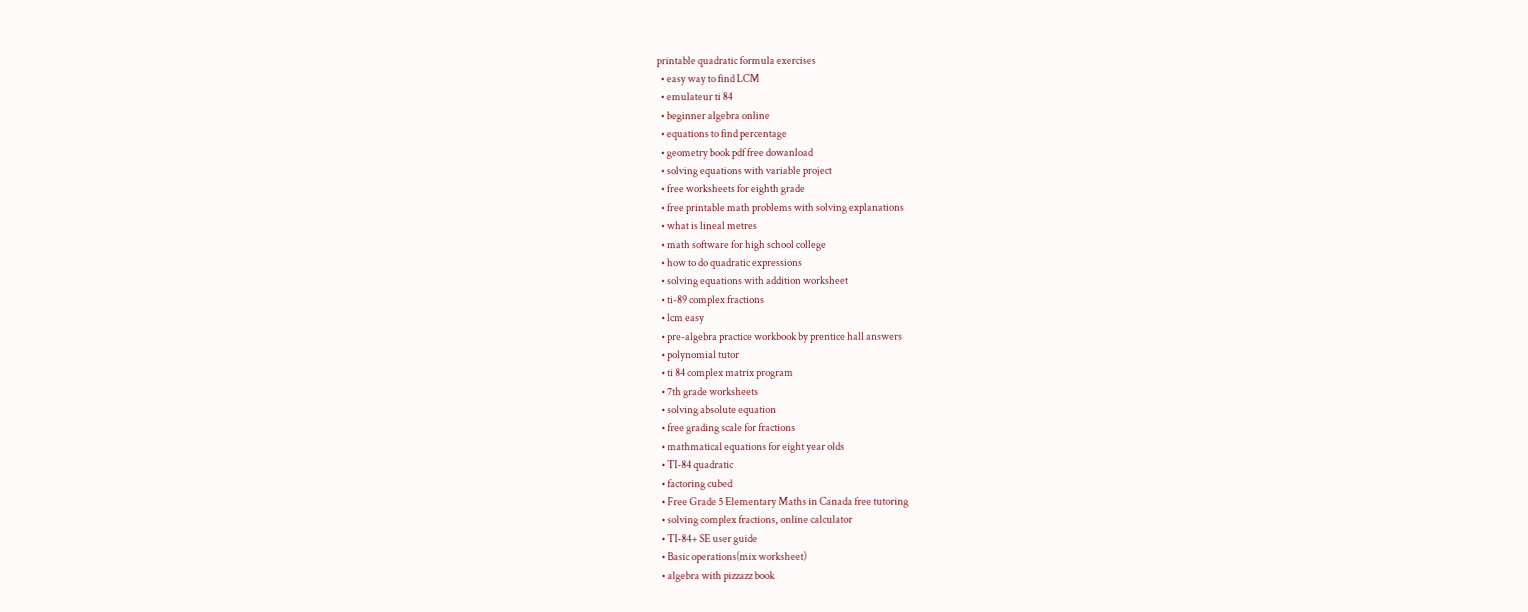printable quadratic formula exercises
  • easy way to find LCM
  • emulateur ti 84
  • beginner algebra online
  • equations to find percentage
  • geometry book pdf free dowanload
  • solving equations with variable project
  • free worksheets for eighth grade
  • free printable math problems with solving explanations
  • what is lineal metres
  • math software for high school college
  • how to do quadratic expressions
  • solving equations with addition worksheet
  • ti-89 complex fractions
  • lcm easy
  • pre-algebra practice workbook by prentice hall answers
  • polynomial tutor
  • ti 84 complex matrix program
  • 7th grade worksheets
  • solving absolute equation
  • free grading scale for fractions
  • mathmatical equations for eight year olds
  • TI-84 quadratic
  • factoring cubed
  • Free Grade 5 Elementary Maths in Canada free tutoring
  • solving complex fractions, online calculator
  • TI-84+ SE user guide
  • Basic operations(mix worksheet)
  • algebra with pizzazz book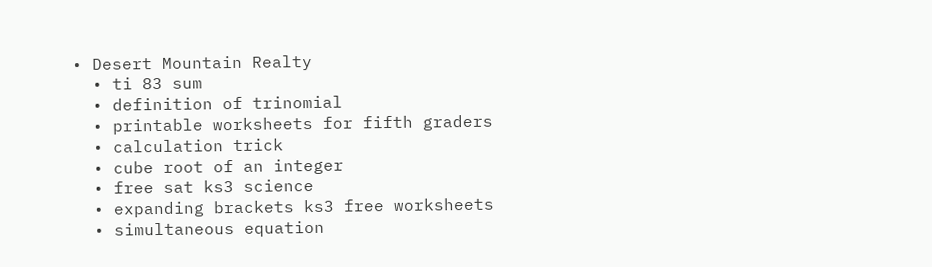• Desert Mountain Realty
  • ti 83 sum
  • definition of trinomial
  • printable worksheets for fifth graders
  • calculation trick
  • cube root of an integer
  • free sat ks3 science
  • expanding brackets ks3 free worksheets
  • simultaneous equation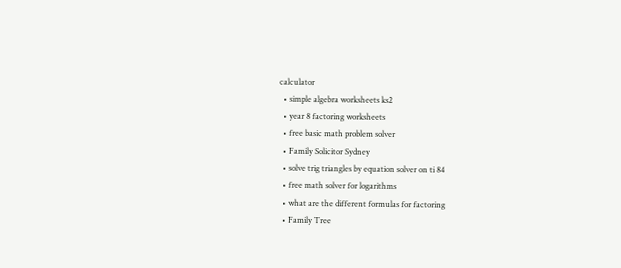calculator
  • simple algebra worksheets ks2
  • year 8 factoring worksheets
  • free basic math problem solver
  • Family Solicitor Sydney
  • solve trig triangles by equation solver on ti 84
  • free math solver for logarithms
  • what are the different formulas for factoring
  • Family Tree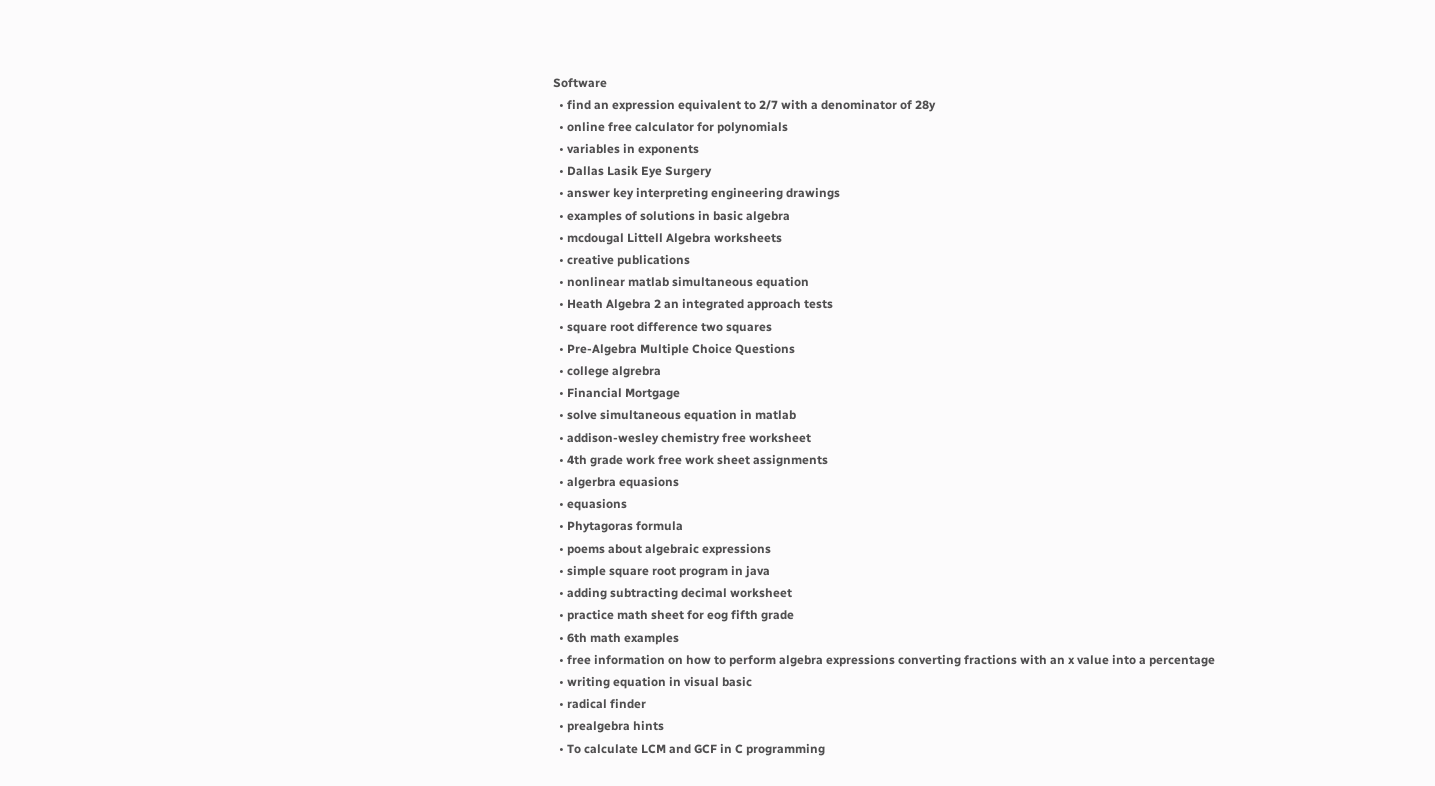Software
  • find an expression equivalent to 2/7 with a denominator of 28y
  • online free calculator for polynomials
  • variables in exponents
  • Dallas Lasik Eye Surgery
  • answer key interpreting engineering drawings
  • examples of solutions in basic algebra
  • mcdougal Littell Algebra worksheets
  • creative publications
  • nonlinear matlab simultaneous equation
  • Heath Algebra 2 an integrated approach tests
  • square root difference two squares
  • Pre-Algebra Multiple Choice Questions
  • college algrebra
  • Financial Mortgage
  • solve simultaneous equation in matlab
  • addison-wesley chemistry free worksheet
  • 4th grade work free work sheet assignments
  • algerbra equasions
  • equasions
  • Phytagoras formula
  • poems about algebraic expressions
  • simple square root program in java
  • adding subtracting decimal worksheet
  • practice math sheet for eog fifth grade
  • 6th math examples
  • free information on how to perform algebra expressions converting fractions with an x value into a percentage
  • writing equation in visual basic
  • radical finder
  • prealgebra hints
  • To calculate LCM and GCF in C programming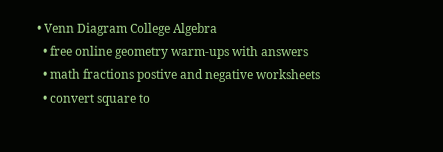• Venn Diagram College Algebra
  • free online geometry warm-ups with answers
  • math fractions postive and negative worksheets
  • convert square to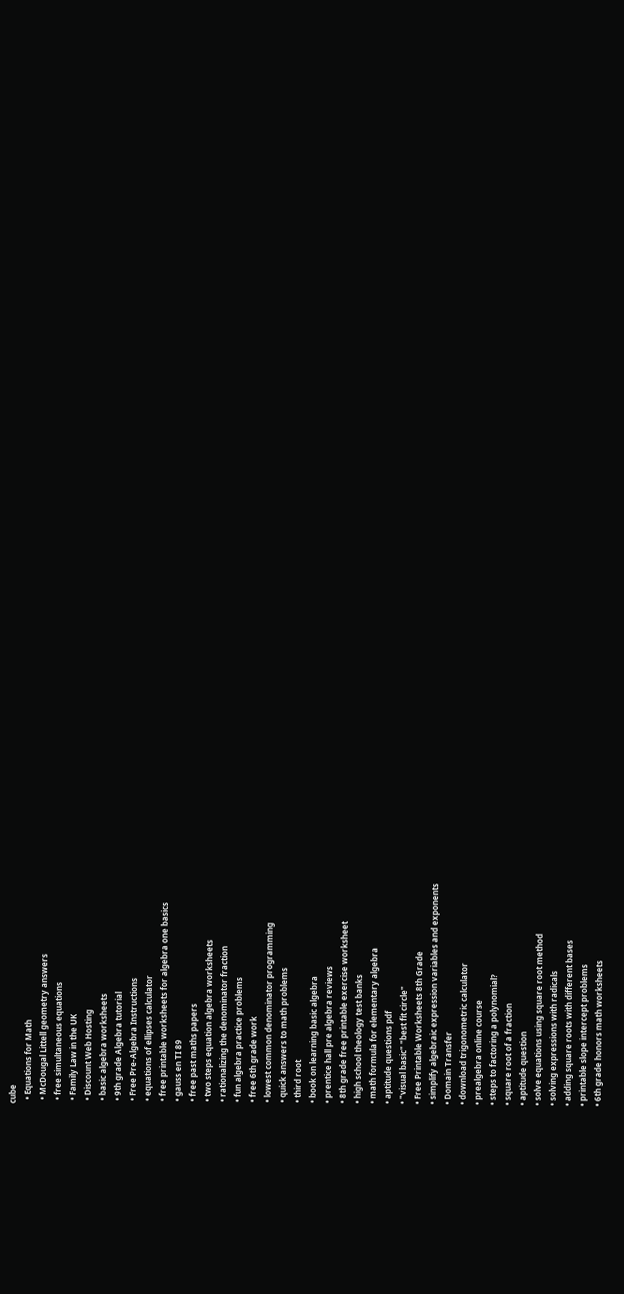cube
  • Equations for Math
  • McDougal Littell geometry answers
  • free simultaneous equations
  • Family Law in the UK
  • Discount Web Hosting
  • basic algebra worksheets
  • 9th grade Algebra tutorial
  • Free Pre-Algebra Instructions
  • equations of ellipses calculator
  • free printable worksheets for algebra one basics
  • gauss en TI 89
  • free past maths papers
  • two steps equation algebra worksheets
  • rationalizing the denominator fraction
  • fun algebra practice problems
  • free 6th grade work
  • lowest common denominator programming
  • quick answers to math problems
  • third root
  • book on learning basic algebra
  • prentice hall pre algebra reviews
  • 8th grade free printable exercise worksheet
  • high school theology test banks
  • math formula for elementary algebra
  • aptitude questions pdf
  • "visual basic" "best fit circle"
  • Free Printable Worksheets 8th Grade
  • simplify algebraic expression variables and exponents
  • Domain Transfer
  • download trigonometric calculator
  • prealgebra online course
  • steps to factoring a polynomial?
  • square root of a fraction
  • aptitude question
  • solve equations using square root method
  • solving expressions with radicals
  • adding square roots with different bases
  • printable slope intercept problems
  • 6th grade honors math worksheets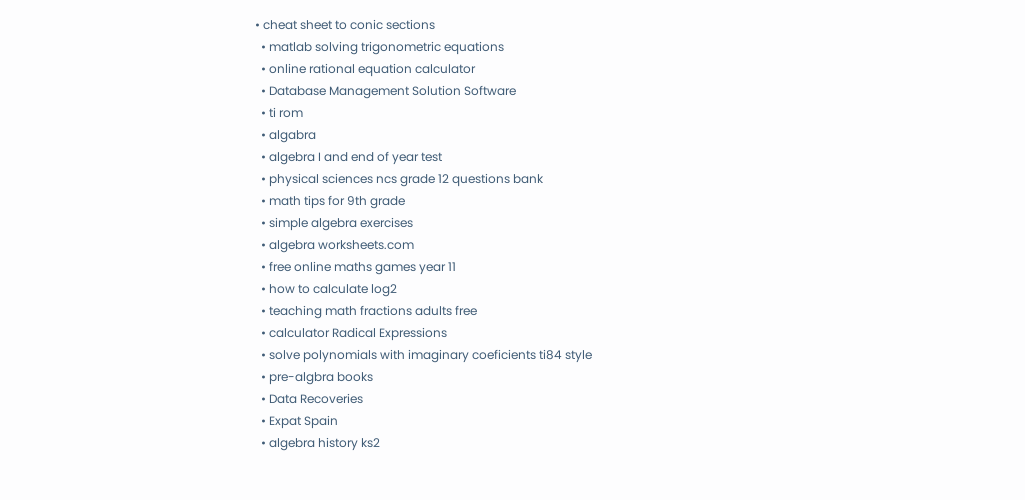• cheat sheet to conic sections
  • matlab solving trigonometric equations
  • online rational equation calculator
  • Database Management Solution Software
  • ti rom
  • algabra
  • algebra I and end of year test
  • physical sciences ncs grade 12 questions bank
  • math tips for 9th grade
  • simple algebra exercises
  • algebra worksheets.com
  • free online maths games year 11
  • how to calculate log2
  • teaching math fractions adults free
  • calculator Radical Expressions
  • solve polynomials with imaginary coeficients ti84 style
  • pre-algbra books
  • Data Recoveries
  • Expat Spain
  • algebra history ks2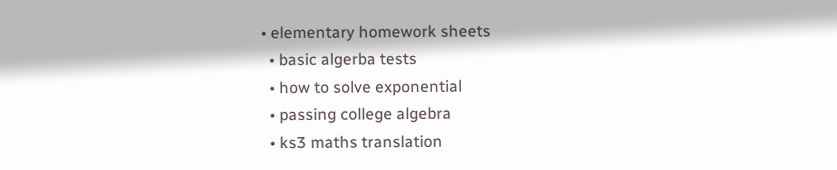• elementary homework sheets
  • basic algerba tests
  • how to solve exponential
  • passing college algebra
  • ks3 maths translation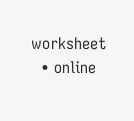worksheet
  • online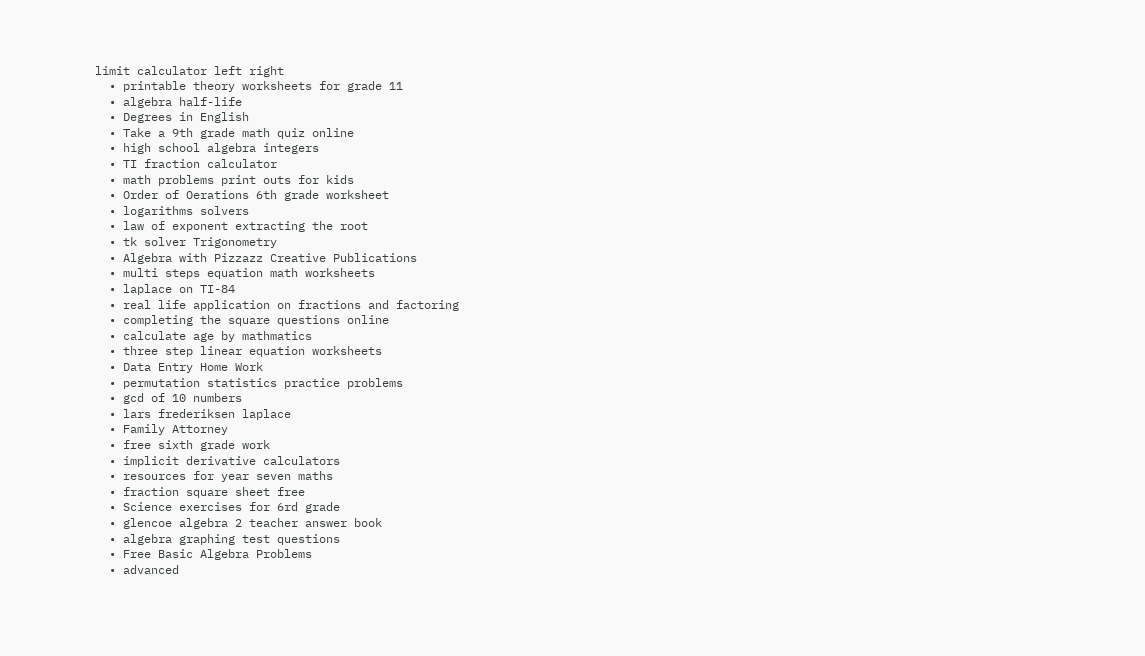limit calculator left right
  • printable theory worksheets for grade 11
  • algebra half-life
  • Degrees in English
  • Take a 9th grade math quiz online
  • high school algebra integers
  • TI fraction calculator
  • math problems print outs for kids
  • Order of Oerations 6th grade worksheet
  • logarithms solvers
  • law of exponent extracting the root
  • tk solver Trigonometry
  • Algebra with Pizzazz Creative Publications
  • multi steps equation math worksheets
  • laplace on TI-84
  • real life application on fractions and factoring
  • completing the square questions online
  • calculate age by mathmatics
  • three step linear equation worksheets
  • Data Entry Home Work
  • permutation statistics practice problems
  • gcd of 10 numbers
  • lars frederiksen laplace
  • Family Attorney
  • free sixth grade work
  • implicit derivative calculators
  • resources for year seven maths
  • fraction square sheet free
  • Science exercises for 6rd grade
  • glencoe algebra 2 teacher answer book
  • algebra graphing test questions
  • Free Basic Algebra Problems
  • advanced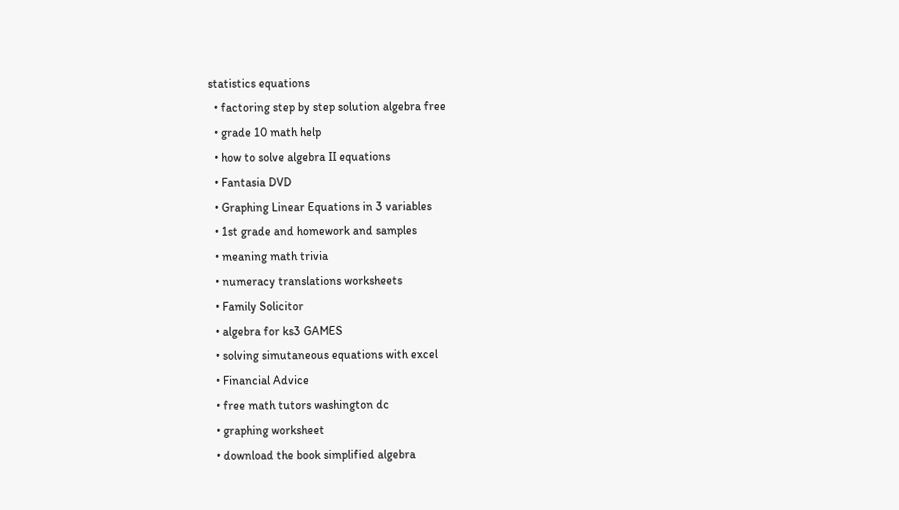statistics equations
  • factoring step by step solution algebra free
  • grade 10 math help
  • how to solve algebra II equations
  • Fantasia DVD
  • Graphing Linear Equations in 3 variables
  • 1st grade and homework and samples
  • meaning math trivia
  • numeracy translations worksheets
  • Family Solicitor
  • algebra for ks3 GAMES
  • solving simutaneous equations with excel
  • Financial Advice
  • free math tutors washington dc
  • graphing worksheet
  • download the book simplified algebra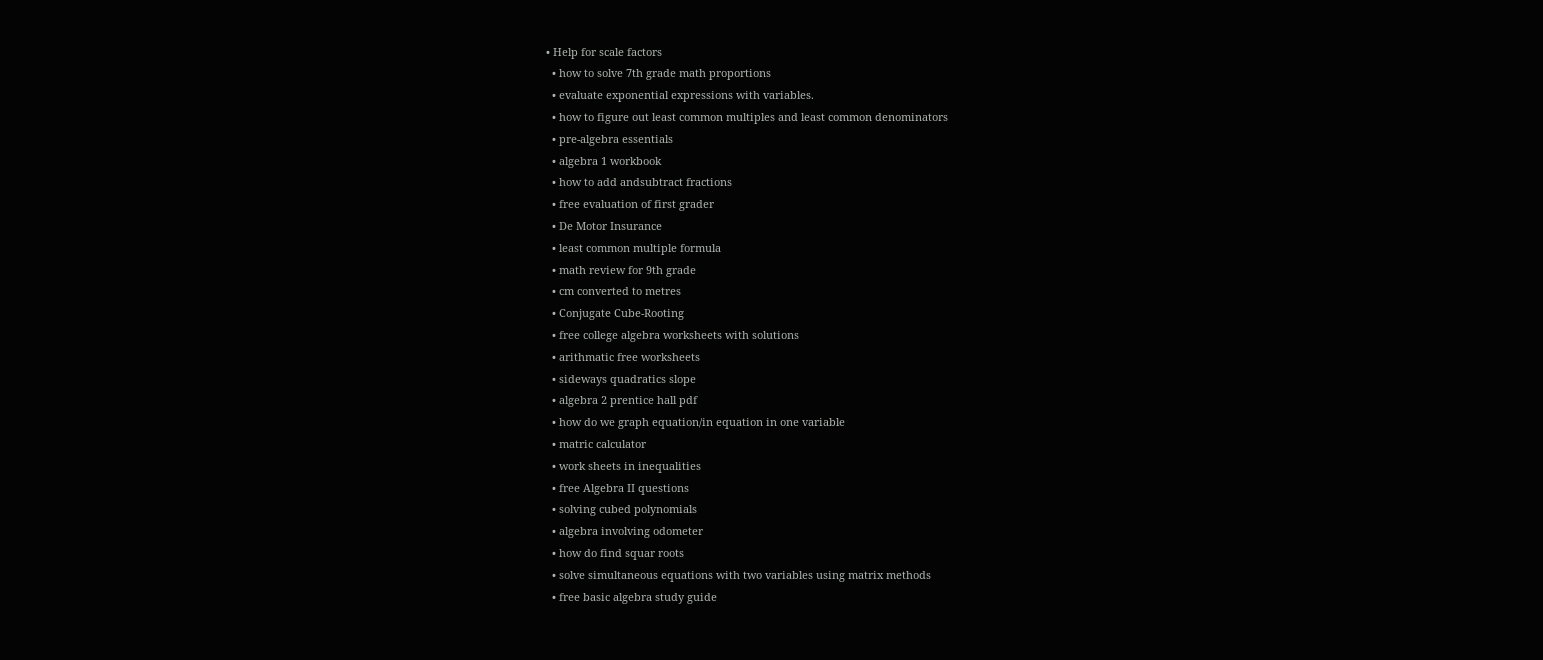• Help for scale factors
  • how to solve 7th grade math proportions
  • evaluate exponential expressions with variables.
  • how to figure out least common multiples and least common denominators
  • pre-algebra essentials
  • algebra 1 workbook
  • how to add andsubtract fractions
  • free evaluation of first grader
  • De Motor Insurance
  • least common multiple formula
  • math review for 9th grade
  • cm converted to metres
  • Conjugate Cube-Rooting
  • free college algebra worksheets with solutions
  • arithmatic free worksheets
  • sideways quadratics slope
  • algebra 2 prentice hall pdf
  • how do we graph equation/in equation in one variable
  • matric calculator
  • work sheets in inequalities
  • free Algebra II questions
  • solving cubed polynomials
  • algebra involving odometer
  • how do find squar roots
  • solve simultaneous equations with two variables using matrix methods
  • free basic algebra study guide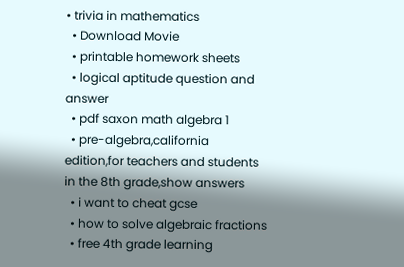• trivia in mathematics
  • Download Movie
  • printable homework sheets
  • logical aptitude question and answer
  • pdf saxon math algebra 1
  • pre-algebra,california edition,for teachers and students in the 8th grade,show answers
  • i want to cheat gcse
  • how to solve algebraic fractions
  • free 4th grade learning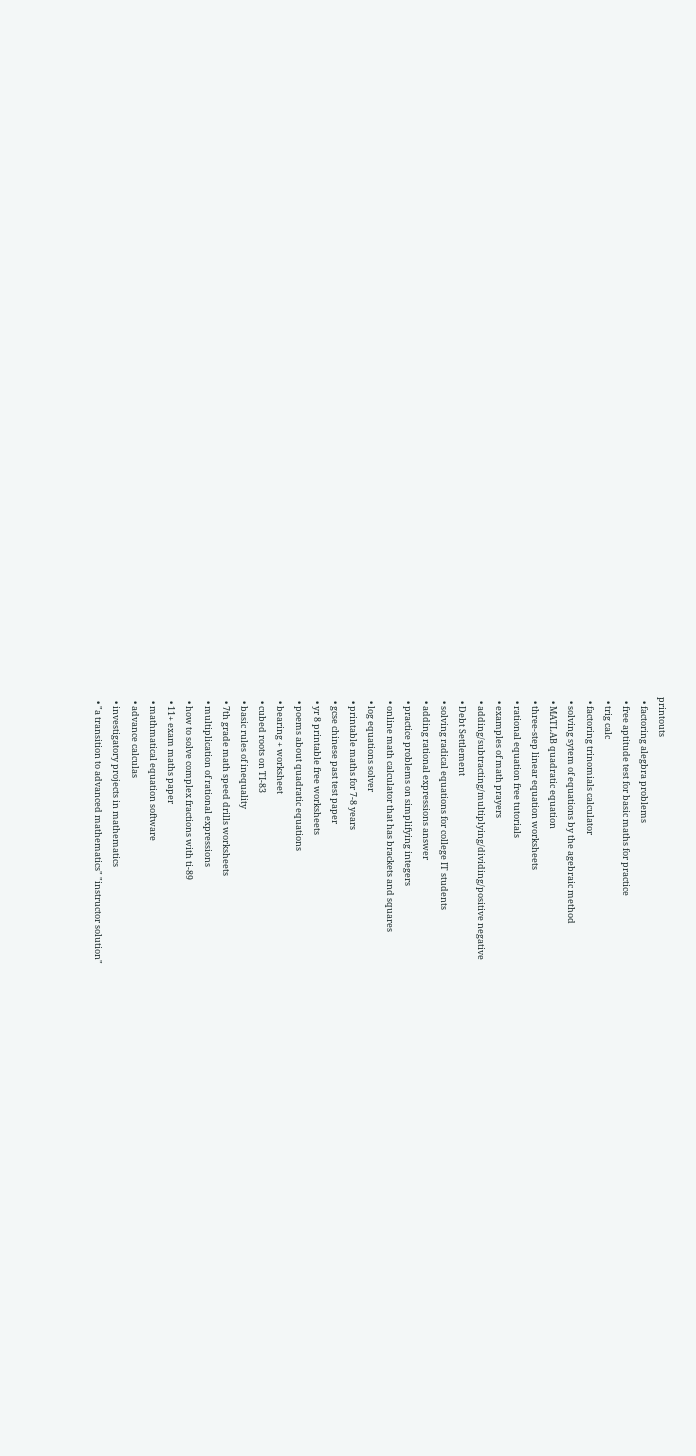printouts
  • factoring alegbra problems
  • free aptitude test for basic maths for practice
  • trig calc
  • factoring trinomials calculator
  • solving sytem of equations by the agebraic method
  • MATLAB quadratic equation
  • three-step linear equation worksheets
  • rational equation free tutorials
  • examples of math prayers
  • adding/subtracting/multiplying/dividing/positive negative
  • Debt Settlement
  • solving radical equations for college IT students
  • adding rational expressions answer
  • practice problems on simplifying integers
  • online math calculator that has brackets and squares
  • log equations solver
  • printable maths for 7-8 years
  • gcse chinese past test paper
  • yr 8 printable free worksheets
  • poems about quadratic equations
  • bearing + worksheet
  • cubed roots on TI-83
  • basic rules of inequality
  • 7th grade math speed drills worksheets
  • multiplication of rational expressions
  • how to solve complex fractions with ti-89
  • 11+ exam maths paper
  • mathmatical equation software
  • advance calculas
  • investigatory projects in mathematics
  • "a transition to advanced mathematics" "instructor solution"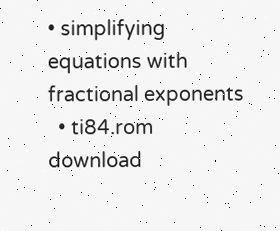• simplifying equations with fractional exponents
  • ti84.rom download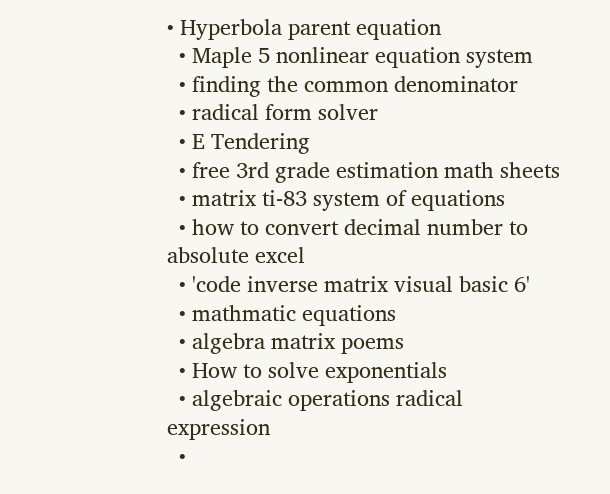• Hyperbola parent equation
  • Maple 5 nonlinear equation system
  • finding the common denominator
  • radical form solver
  • E Tendering
  • free 3rd grade estimation math sheets
  • matrix ti-83 system of equations
  • how to convert decimal number to absolute excel
  • 'code inverse matrix visual basic 6'
  • mathmatic equations
  • algebra matrix poems
  • How to solve exponentials
  • algebraic operations radical expression
  •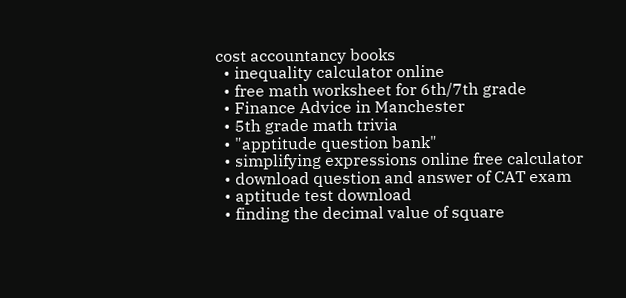cost accountancy books
  • inequality calculator online
  • free math worksheet for 6th/7th grade
  • Finance Advice in Manchester
  • 5th grade math trivia
  • "apptitude question bank"
  • simplifying expressions online free calculator
  • download question and answer of CAT exam
  • aptitude test download
  • finding the decimal value of square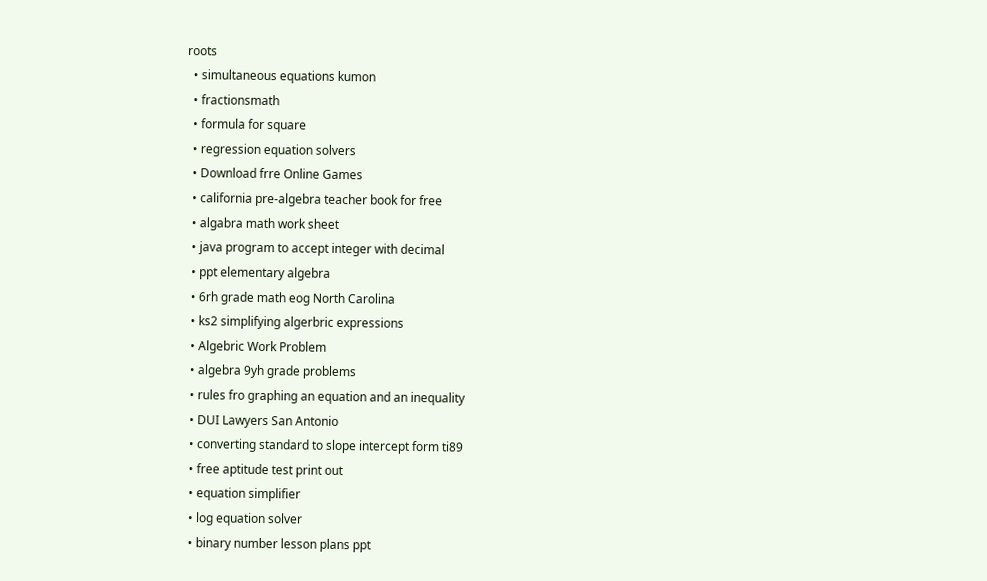roots
  • simultaneous equations kumon
  • fractionsmath
  • formula for square
  • regression equation solvers
  • Download frre Online Games
  • california pre-algebra teacher book for free
  • algabra math work sheet
  • java program to accept integer with decimal
  • ppt elementary algebra
  • 6rh grade math eog North Carolina
  • ks2 simplifying algerbric expressions
  • Algebric Work Problem
  • algebra 9yh grade problems
  • rules fro graphing an equation and an inequality
  • DUI Lawyers San Antonio
  • converting standard to slope intercept form ti89
  • free aptitude test print out
  • equation simplifier
  • log equation solver
  • binary number lesson plans ppt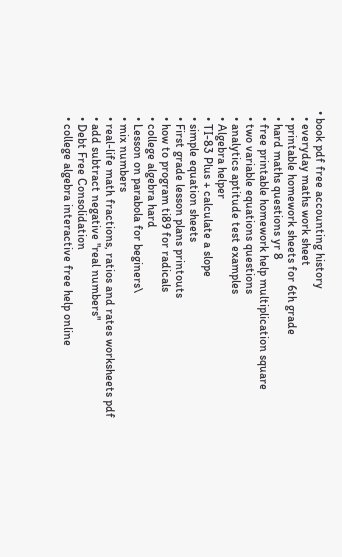• book pdf free accounting history
  • everyday maths work sheet
  • printable homework sheets for 6th grade
  • hard maths questions yr 8
  • free printable homework help multiplication square
  • two variable equations questions
  • analytics aptitude test examples
  • Algebra helper
  • TI-83 Plus + calculate a slope
  • simple equation sheets
  • First grade lesson plans printouts
  • how to program ti89 for radicals
  • college algebra hard
  • Lesson on parabola for beginers\
  • mix numbers
  • real-life math fractions, ratios and rates worksheets pdf
  • add subtract negative "real numbers"
  • Debt Free Consolidation
  • college algebra interactive free help online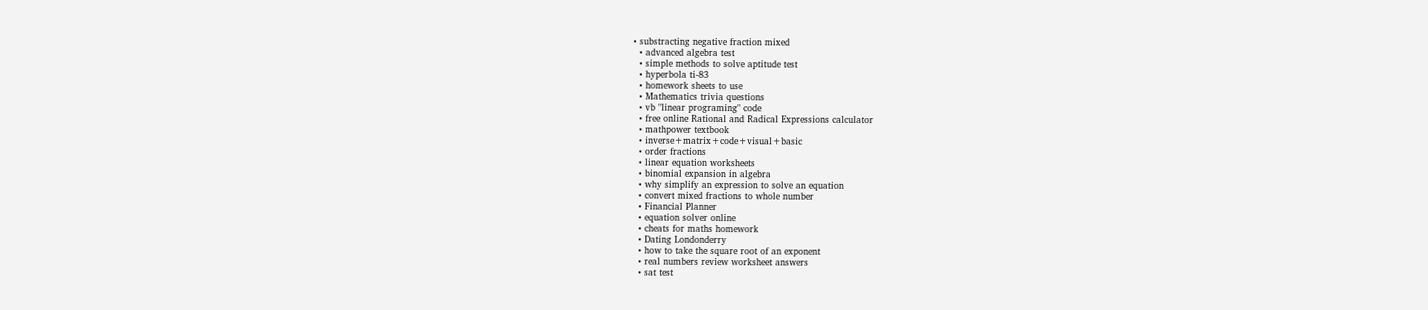• substracting negative fraction mixed
  • advanced algebra test
  • simple methods to solve aptitude test
  • hyperbola ti-83
  • homework sheets to use
  • Mathematics trivia questions
  • vb "linear programing" code
  • free online Rational and Radical Expressions calculator
  • mathpower textbook
  • inverse+matrix+code+visual+basic
  • order fractions
  • linear equation worksheets
  • binomial expansion in algebra
  • why simplify an expression to solve an equation
  • convert mixed fractions to whole number
  • Financial Planner
  • equation solver online
  • cheats for maths homework
  • Dating Londonderry
  • how to take the square root of an exponent
  • real numbers review worksheet answers
  • sat test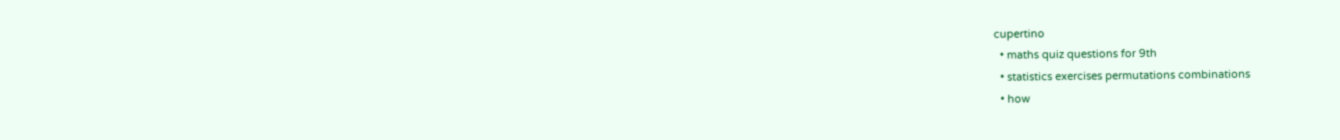cupertino
  • maths quiz questions for 9th
  • statistics exercises permutations combinations
  • how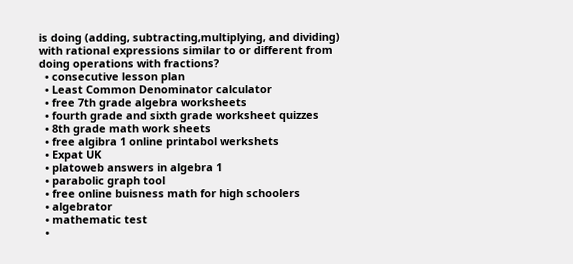is doing (adding, subtracting,multiplying, and dividing) with rational expressions similar to or different from doing operations with fractions?
  • consecutive lesson plan
  • Least Common Denominator calculator
  • free 7th grade algebra worksheets
  • fourth grade and sixth grade worksheet quizzes
  • 8th grade math work sheets
  • free algibra 1 online printabol werkshets
  • Expat UK
  • platoweb answers in algebra 1
  • parabolic graph tool
  • free online buisness math for high schoolers
  • algebrator
  • mathematic test
  •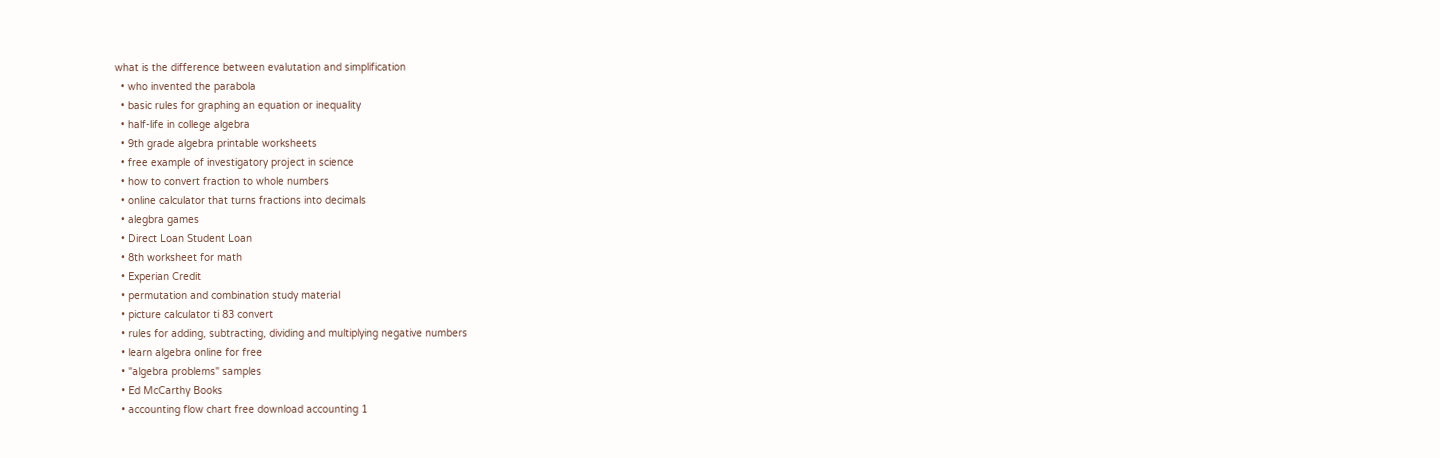what is the difference between evalutation and simplification
  • who invented the parabola
  • basic rules for graphing an equation or inequality
  • half-life in college algebra
  • 9th grade algebra printable worksheets
  • free example of investigatory project in science
  • how to convert fraction to whole numbers
  • online calculator that turns fractions into decimals
  • alegbra games
  • Direct Loan Student Loan
  • 8th worksheet for math
  • Experian Credit
  • permutation and combination study material
  • picture calculator ti 83 convert
  • rules for adding, subtracting, dividing and multiplying negative numbers
  • learn algebra online for free
  • "algebra problems" samples
  • Ed McCarthy Books
  • accounting flow chart free download accounting 1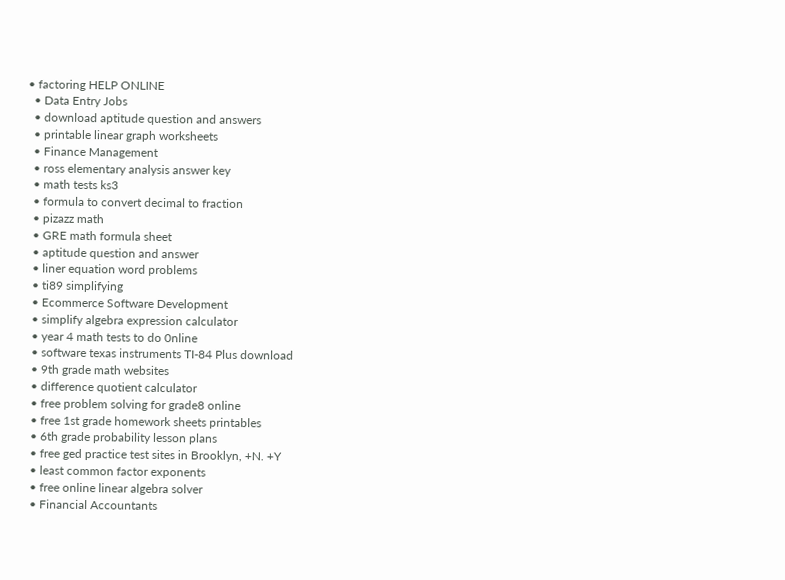• factoring HELP ONLINE
  • Data Entry Jobs
  • download aptitude question and answers
  • printable linear graph worksheets
  • Finance Management
  • ross elementary analysis answer key
  • math tests ks3
  • formula to convert decimal to fraction
  • pizazz math
  • GRE math formula sheet
  • aptitude question and answer
  • liner equation word problems
  • ti89 simplifying
  • Ecommerce Software Development
  • simplify algebra expression calculator
  • year 4 math tests to do 0nline
  • software texas instruments TI-84 Plus download
  • 9th grade math websites
  • difference quotient calculator
  • free problem solving for grade8 online
  • free 1st grade homework sheets printables
  • 6th grade probability lesson plans
  • free ged practice test sites in Brooklyn, +N. +Y
  • least common factor exponents
  • free online linear algebra solver
  • Financial Accountants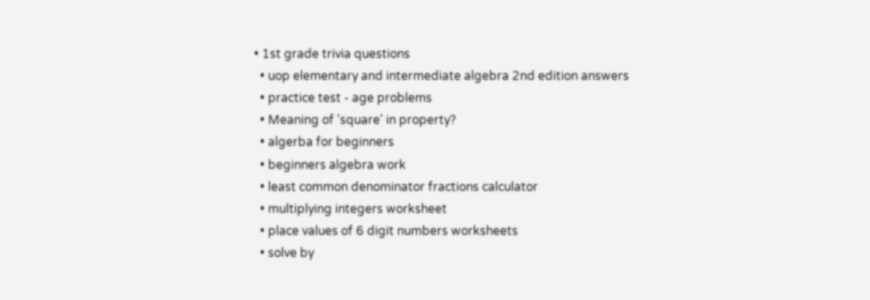• 1st grade trivia questions
  • uop elementary and intermediate algebra 2nd edition answers
  • practice test - age problems
  • Meaning of 'square' in property?
  • algerba for beginners
  • beginners algebra work
  • least common denominator fractions calculator
  • multiplying integers worksheet
  • place values of 6 digit numbers worksheets
  • solve by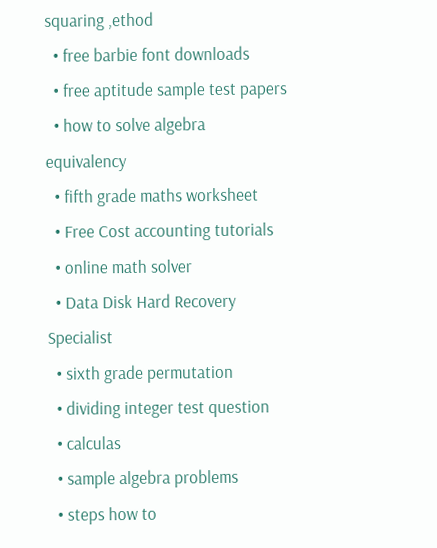squaring ,ethod
  • free barbie font downloads
  • free aptitude sample test papers
  • how to solve algebra equivalency
  • fifth grade maths worksheet
  • Free Cost accounting tutorials
  • online math solver
  • Data Disk Hard Recovery Specialist
  • sixth grade permutation
  • dividing integer test question
  • calculas
  • sample algebra problems
  • steps how to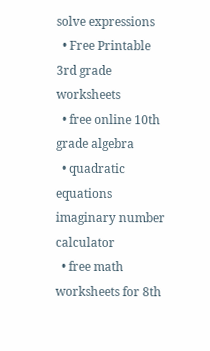solve expressions
  • Free Printable 3rd grade worksheets
  • free online 10th grade algebra
  • quadratic equations imaginary number calculator
  • free math worksheets for 8th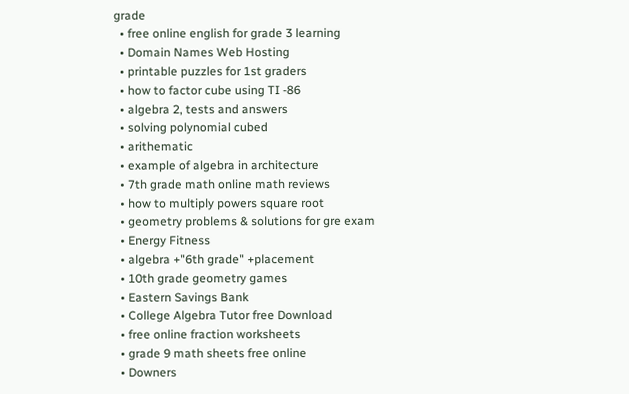grade
  • free online english for grade 3 learning
  • Domain Names Web Hosting
  • printable puzzles for 1st graders
  • how to factor cube using TI -86
  • algebra 2, tests and answers
  • solving polynomial cubed
  • arithematic
  • example of algebra in architecture
  • 7th grade math online math reviews
  • how to multiply powers square root
  • geometry problems & solutions for gre exam
  • Energy Fitness
  • algebra +"6th grade" +placement
  • 10th grade geometry games
  • Eastern Savings Bank
  • College Algebra Tutor free Download
  • free online fraction worksheets
  • grade 9 math sheets free online
  • Downers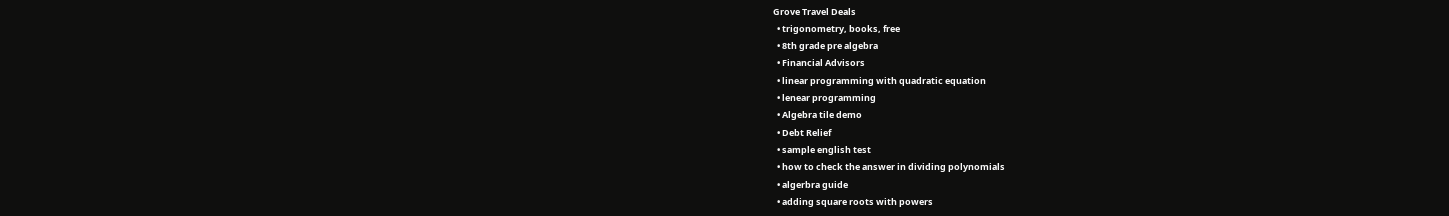Grove Travel Deals
  • trigonometry, books, free
  • 8th grade pre algebra
  • Financial Advisors
  • linear programming with quadratic equation
  • lenear programming
  • Algebra tile demo
  • Debt Relief
  • sample english test
  • how to check the answer in dividing polynomials
  • algerbra guide
  • adding square roots with powers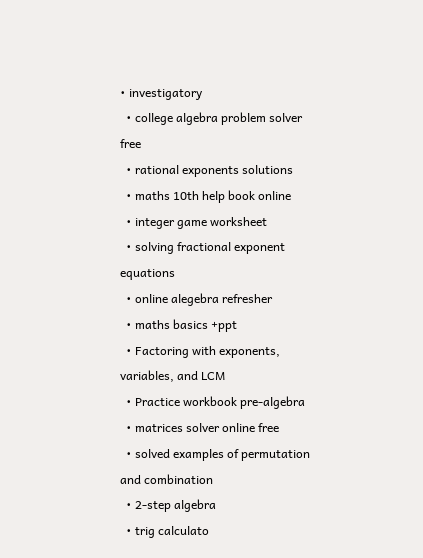• investigatory
  • college algebra problem solver free
  • rational exponents solutions
  • maths 10th help book online
  • integer game worksheet
  • solving fractional exponent equations
  • online alegebra refresher
  • maths basics +ppt
  • Factoring with exponents, variables, and LCM
  • Practice workbook pre-algebra
  • matrices solver online free
  • solved examples of permutation and combination
  • 2-step algebra
  • trig calculato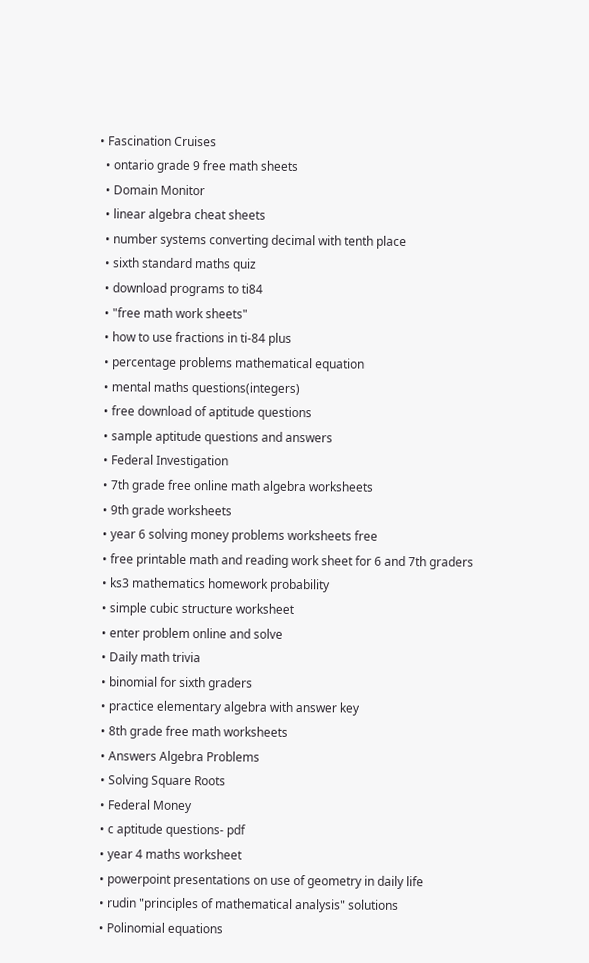• Fascination Cruises
  • ontario grade 9 free math sheets
  • Domain Monitor
  • linear algebra cheat sheets
  • number systems converting decimal with tenth place
  • sixth standard maths quiz
  • download programs to ti84
  • "free math work sheets"
  • how to use fractions in ti-84 plus
  • percentage problems mathematical equation
  • mental maths questions(integers)
  • free download of aptitude questions
  • sample aptitude questions and answers
  • Federal Investigation
  • 7th grade free online math algebra worksheets
  • 9th grade worksheets
  • year 6 solving money problems worksheets free
  • free printable math and reading work sheet for 6 and 7th graders
  • ks3 mathematics homework probability
  • simple cubic structure worksheet
  • enter problem online and solve
  • Daily math trivia
  • binomial for sixth graders
  • practice elementary algebra with answer key
  • 8th grade free math worksheets
  • Answers Algebra Problems
  • Solving Square Roots
  • Federal Money
  • c aptitude questions- pdf
  • year 4 maths worksheet
  • powerpoint presentations on use of geometry in daily life
  • rudin "principles of mathematical analysis" solutions
  • Polinomial equations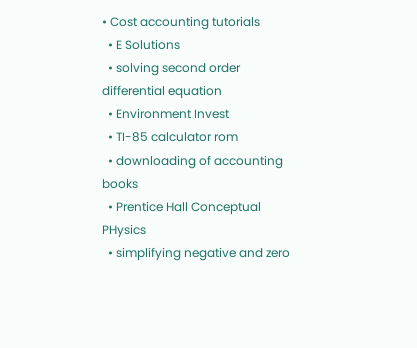• Cost accounting tutorials
  • E Solutions
  • solving second order differential equation
  • Environment Invest
  • TI-85 calculator rom
  • downloading of accounting books
  • Prentice Hall Conceptual PHysics
  • simplifying negative and zero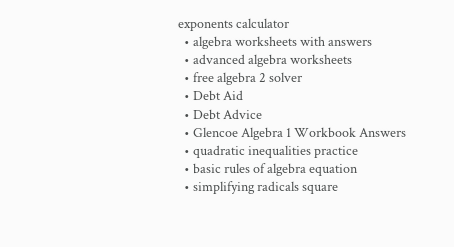exponents calculator
  • algebra worksheets with answers
  • advanced algebra worksheets
  • free algebra 2 solver
  • Debt Aid
  • Debt Advice
  • Glencoe Algebra 1 Workbook Answers
  • quadratic inequalities practice
  • basic rules of algebra equation
  • simplifying radicals square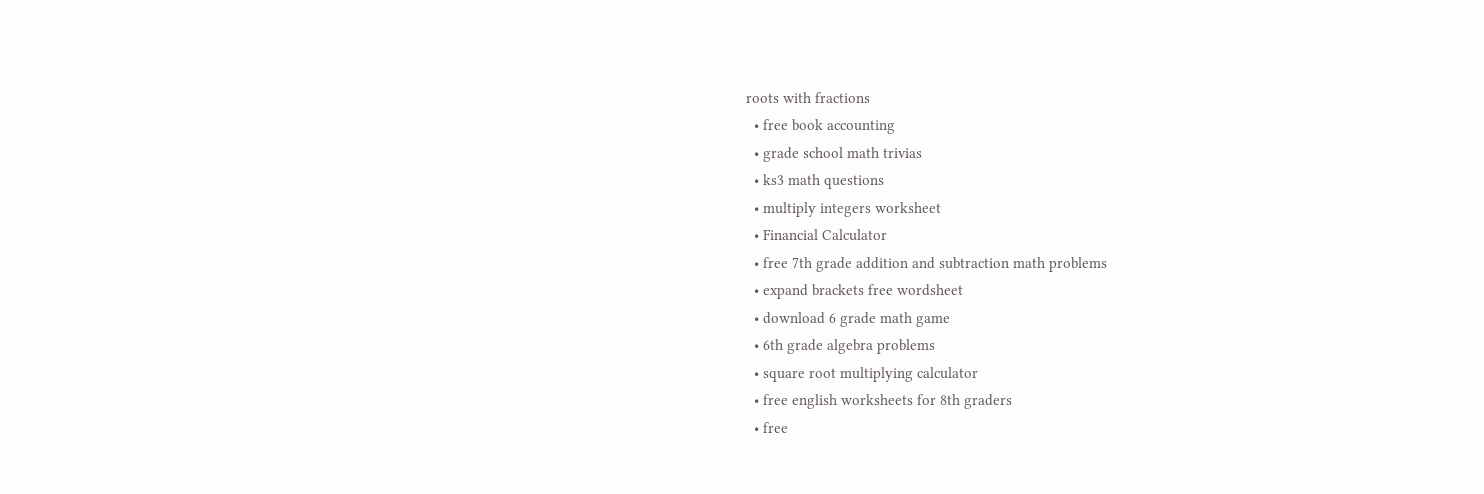roots with fractions
  • free book accounting
  • grade school math trivias
  • ks3 math questions
  • multiply integers worksheet
  • Financial Calculator
  • free 7th grade addition and subtraction math problems
  • expand brackets free wordsheet
  • download 6 grade math game
  • 6th grade algebra problems
  • square root multiplying calculator
  • free english worksheets for 8th graders
  • free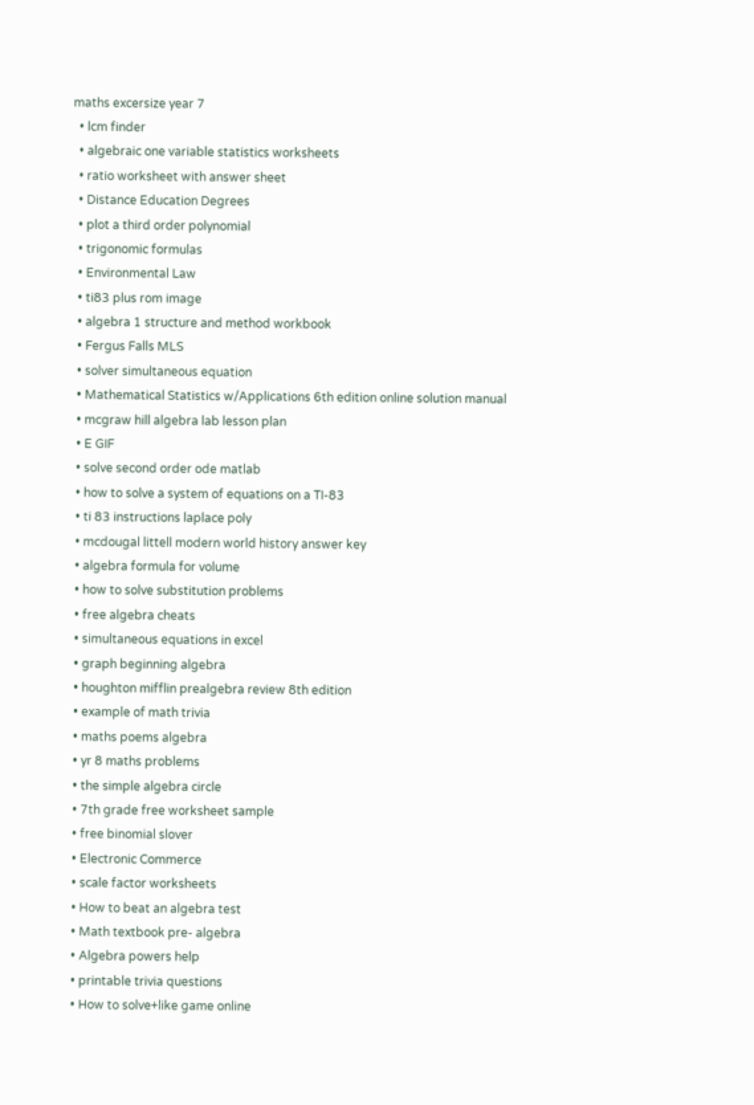maths excersize year 7
  • lcm finder
  • algebraic one variable statistics worksheets
  • ratio worksheet with answer sheet
  • Distance Education Degrees
  • plot a third order polynomial
  • trigonomic formulas
  • Environmental Law
  • ti83 plus rom image
  • algebra 1 structure and method workbook
  • Fergus Falls MLS
  • solver simultaneous equation
  • Mathematical Statistics w/Applications 6th edition online solution manual
  • mcgraw hill algebra lab lesson plan
  • E GIF
  • solve second order ode matlab
  • how to solve a system of equations on a TI-83
  • ti 83 instructions laplace poly
  • mcdougal littell modern world history answer key
  • algebra formula for volume
  • how to solve substitution problems
  • free algebra cheats
  • simultaneous equations in excel
  • graph beginning algebra
  • houghton mifflin prealgebra review 8th edition
  • example of math trivia
  • maths poems algebra
  • yr 8 maths problems
  • the simple algebra circle
  • 7th grade free worksheet sample
  • free binomial slover
  • Electronic Commerce
  • scale factor worksheets
  • How to beat an algebra test
  • Math textbook pre- algebra
  • Algebra powers help
  • printable trivia questions
  • How to solve+like game online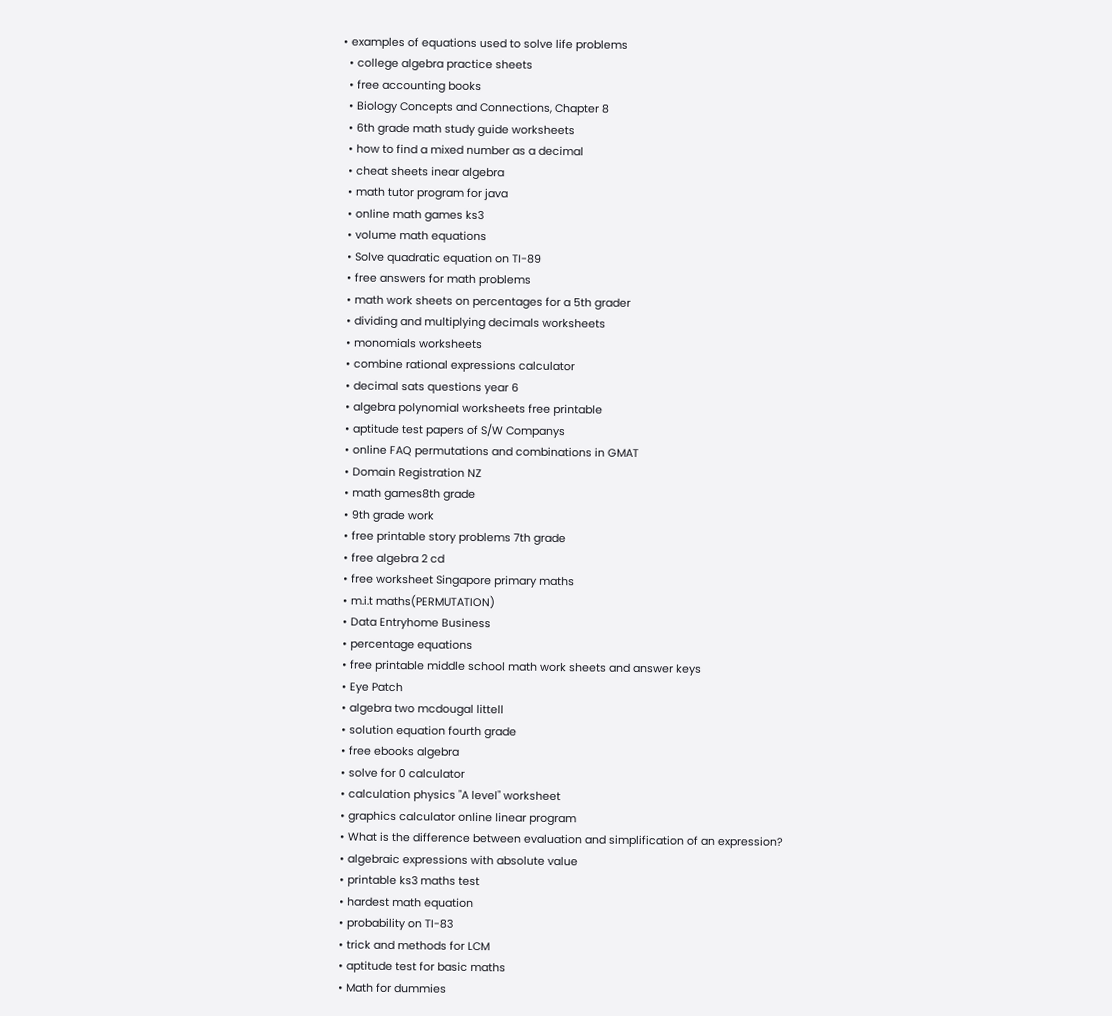• examples of equations used to solve life problems
  • college algebra practice sheets
  • free accounting books
  • Biology Concepts and Connections, Chapter 8
  • 6th grade math study guide worksheets
  • how to find a mixed number as a decimal
  • cheat sheets inear algebra
  • math tutor program for java
  • online math games ks3
  • volume math equations
  • Solve quadratic equation on TI-89
  • free answers for math problems
  • math work sheets on percentages for a 5th grader
  • dividing and multiplying decimals worksheets
  • monomials worksheets
  • combine rational expressions calculator
  • decimal sats questions year 6
  • algebra polynomial worksheets free printable
  • aptitude test papers of S/W Companys
  • online FAQ permutations and combinations in GMAT
  • Domain Registration NZ
  • math games8th grade
  • 9th grade work
  • free printable story problems 7th grade
  • free algebra 2 cd
  • free worksheet Singapore primary maths
  • m.i.t maths(PERMUTATION)
  • Data Entryhome Business
  • percentage equations
  • free printable middle school math work sheets and answer keys
  • Eye Patch
  • algebra two mcdougal littell
  • solution equation fourth grade
  • free ebooks algebra
  • solve for 0 calculator
  • calculation physics "A level" worksheet
  • graphics calculator online linear program
  • What is the difference between evaluation and simplification of an expression?
  • algebraic expressions with absolute value
  • printable ks3 maths test
  • hardest math equation
  • probability on TI-83
  • trick and methods for LCM
  • aptitude test for basic maths
  • Math for dummies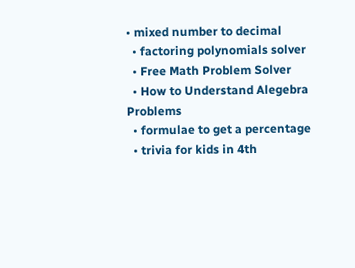• mixed number to decimal
  • factoring polynomials solver
  • Free Math Problem Solver
  • How to Understand Alegebra Problems
  • formulae to get a percentage
  • trivia for kids in 4th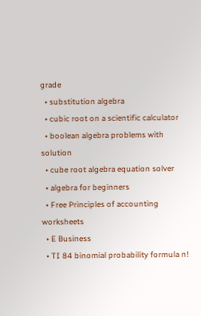grade
  • substitution algebra
  • cubic root on a scientific calculator
  • boolean algebra problems with solution
  • cube root algebra equation solver
  • algebra for beginners
  • Free Principles of accounting worksheets
  • E Business
  • TI 84 binomial probability formula n!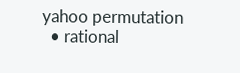yahoo permutation
  • rational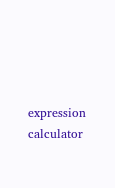expression calculator